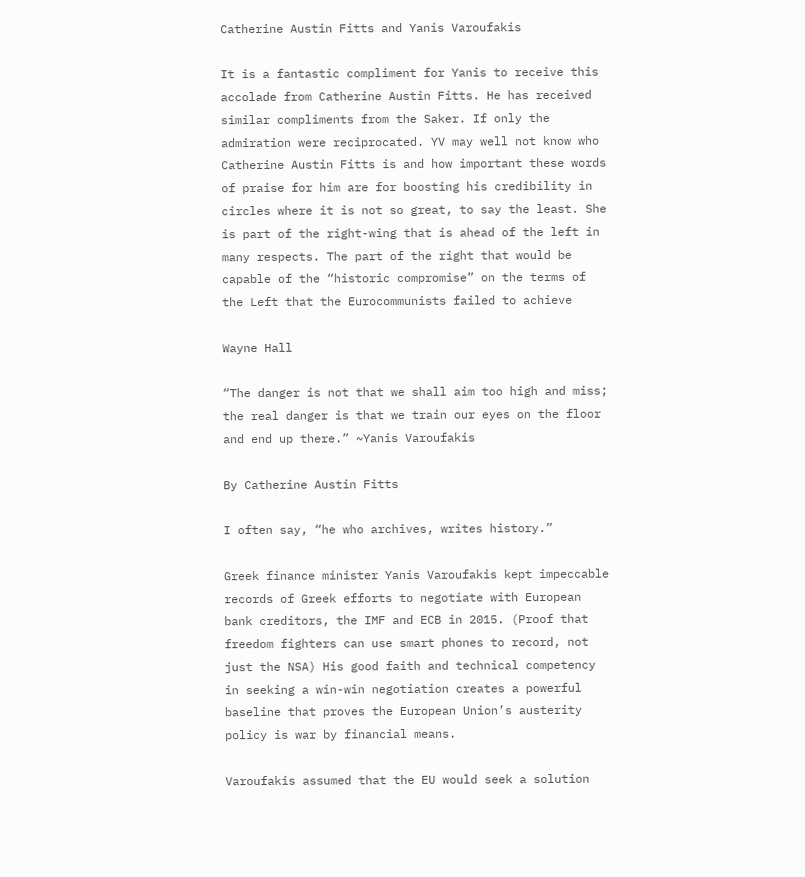Catherine Austin Fitts and Yanis Varoufakis

It is a fantastic compliment for Yanis to receive this accolade from Catherine Austin Fitts. He has received similar compliments from the Saker. If only the admiration were reciprocated. YV may well not know who Catherine Austin Fitts is and how important these words of praise for him are for boosting his credibility in circles where it is not so great, to say the least. She is part of the right-wing that is ahead of the left in many respects. The part of the right that would be capable of the “historic compromise” on the terms of the Left that the Eurocommunists failed to achieve

Wayne Hall

“The danger is not that we shall aim too high and miss; the real danger is that we train our eyes on the floor and end up there.” ~Yanis Varoufakis

By Catherine Austin Fitts

I often say, “he who archives, writes history.”

Greek finance minister Yanis Varoufakis kept impeccable records of Greek efforts to negotiate with European bank creditors, the IMF and ECB in 2015. (Proof that freedom fighters can use smart phones to record, not just the NSA) His good faith and technical competency in seeking a win-win negotiation creates a powerful baseline that proves the European Union’s austerity policy is war by financial means.

Varoufakis assumed that the EU would seek a solution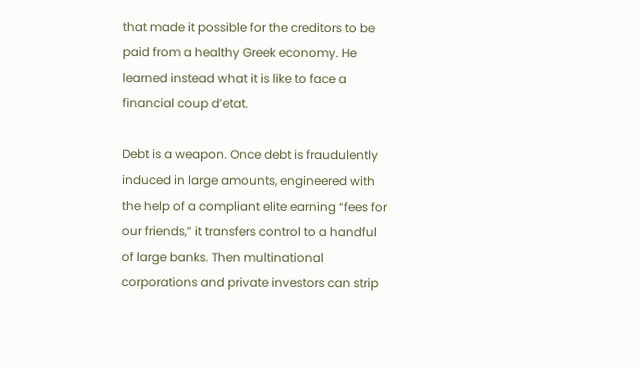that made it possible for the creditors to be paid from a healthy Greek economy. He learned instead what it is like to face a financial coup d’etat.

Debt is a weapon. Once debt is fraudulently induced in large amounts, engineered with the help of a compliant elite earning “fees for our friends,” it transfers control to a handful of large banks. Then multinational corporations and private investors can strip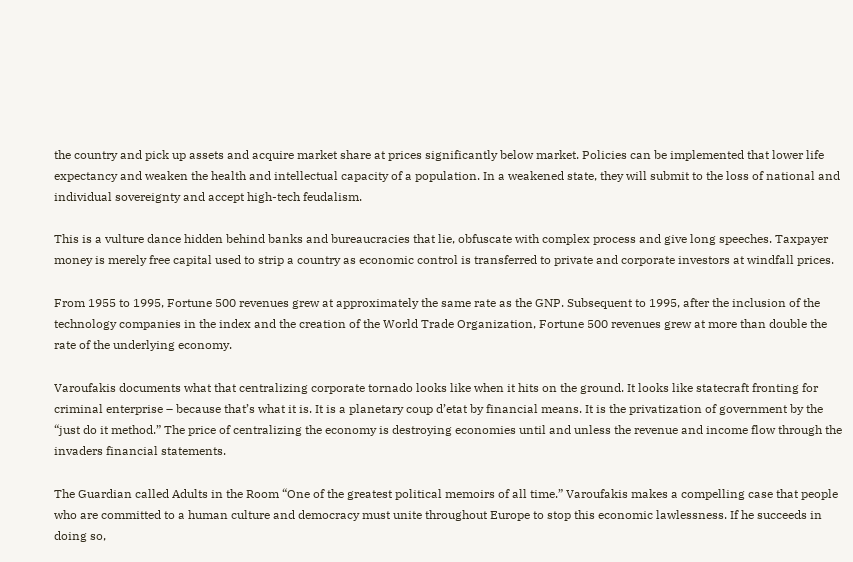the country and pick up assets and acquire market share at prices significantly below market. Policies can be implemented that lower life expectancy and weaken the health and intellectual capacity of a population. In a weakened state, they will submit to the loss of national and individual sovereignty and accept high-tech feudalism.

This is a vulture dance hidden behind banks and bureaucracies that lie, obfuscate with complex process and give long speeches. Taxpayer money is merely free capital used to strip a country as economic control is transferred to private and corporate investors at windfall prices.

From 1955 to 1995, Fortune 500 revenues grew at approximately the same rate as the GNP. Subsequent to 1995, after the inclusion of the technology companies in the index and the creation of the World Trade Organization, Fortune 500 revenues grew at more than double the rate of the underlying economy.

Varoufakis documents what that centralizing corporate tornado looks like when it hits on the ground. It looks like statecraft fronting for criminal enterprise – because that’s what it is. It is a planetary coup d’etat by financial means. It is the privatization of government by the “just do it method.” The price of centralizing the economy is destroying economies until and unless the revenue and income flow through the invaders financial statements.

The Guardian called Adults in the Room “One of the greatest political memoirs of all time.” Varoufakis makes a compelling case that people who are committed to a human culture and democracy must unite throughout Europe to stop this economic lawlessness. If he succeeds in doing so,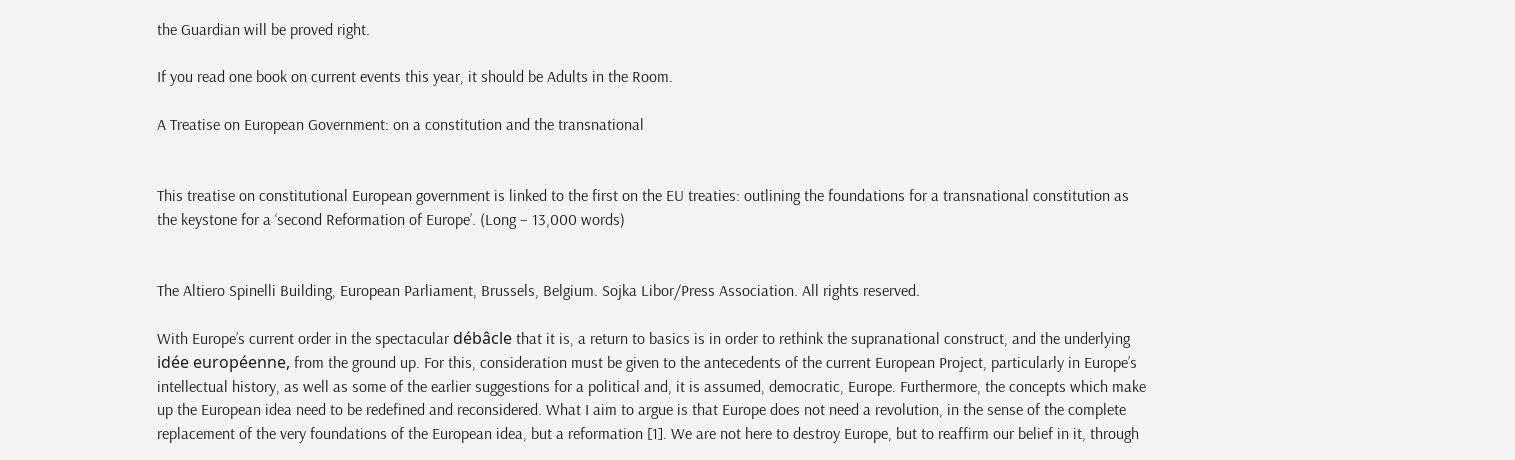the Guardian will be proved right.

If you read one book on current events this year, it should be Adults in the Room.

A Treatise on European Government: on a constitution and the transnational


This treatise on constitutional European government is linked to the first on the EU treaties: outlining the foundations for a transnational constitution as the keystone for a ‘second Reformation of Europe’. (Long – 13,000 words)


The Altiero Spinelli Building, European Parliament, Brussels, Belgium. Sojka Libor/Press Association. All rights reserved.

With Europe’s current order in the spectacular débâcle that it is, a return to basics is in order to rethink the supranational construct, and the underlying idée européenne, from the ground up. For this, consideration must be given to the antecedents of the current European Project, particularly in Europe’s intellectual history, as well as some of the earlier suggestions for a political and, it is assumed, democratic, Europe. Furthermore, the concepts which make up the European idea need to be redefined and reconsidered. What I aim to argue is that Europe does not need a revolution, in the sense of the complete replacement of the very foundations of the European idea, but a reformation [1]. We are not here to destroy Europe, but to reaffirm our belief in it, through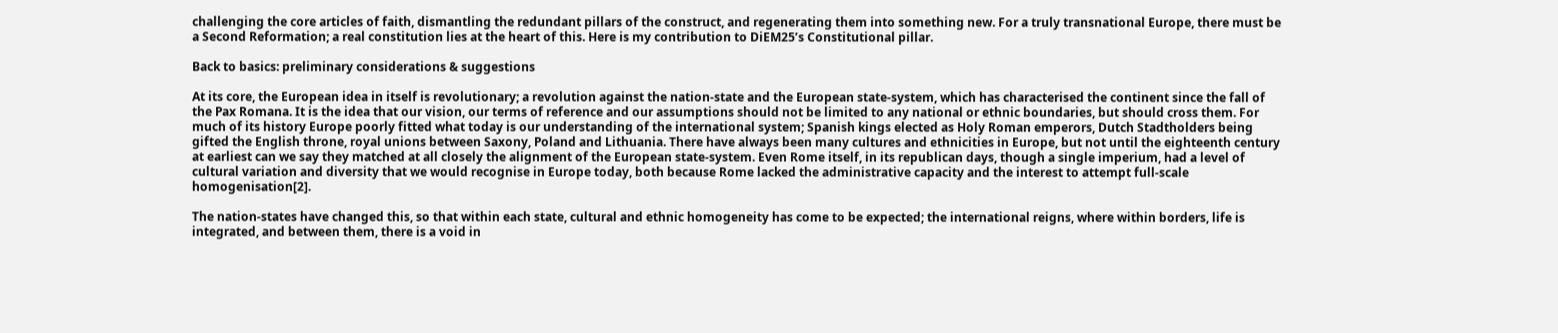challenging the core articles of faith, dismantling the redundant pillars of the construct, and regenerating them into something new. For a truly transnational Europe, there must be a Second Reformation; a real constitution lies at the heart of this. Here is my contribution to DiEM25’s Constitutional pillar.

Back to basics: preliminary considerations & suggestions

At its core, the European idea in itself is revolutionary; a revolution against the nation-state and the European state-system, which has characterised the continent since the fall of the Pax Romana. It is the idea that our vision, our terms of reference and our assumptions should not be limited to any national or ethnic boundaries, but should cross them. For much of its history Europe poorly fitted what today is our understanding of the international system; Spanish kings elected as Holy Roman emperors, Dutch Stadtholders being gifted the English throne, royal unions between Saxony, Poland and Lithuania. There have always been many cultures and ethnicities in Europe, but not until the eighteenth century at earliest can we say they matched at all closely the alignment of the European state-system. Even Rome itself, in its republican days, though a single imperium, had a level of cultural variation and diversity that we would recognise in Europe today, both because Rome lacked the administrative capacity and the interest to attempt full-scale homogenisation[2].

The nation-states have changed this, so that within each state, cultural and ethnic homogeneity has come to be expected; the international reigns, where within borders, life is integrated, and between them, there is a void in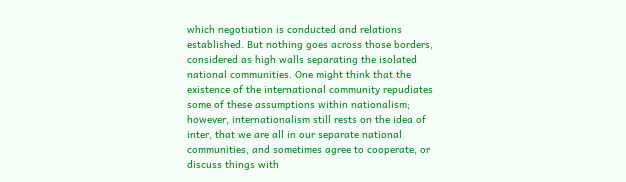which negotiation is conducted and relations established. But nothing goes across those borders, considered as high walls separating the isolated national communities. One might think that the existence of the international community repudiates some of these assumptions within nationalism; however, internationalism still rests on the idea of inter, that we are all in our separate national communities, and sometimes agree to cooperate, or discuss things with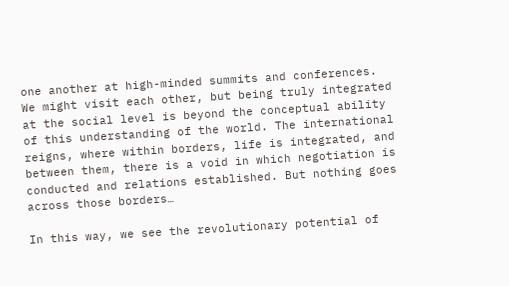one another at high-minded summits and conferences. We might visit each other, but being truly integrated at the social level is beyond the conceptual ability of this understanding of the world. The international reigns, where within borders, life is integrated, and between them, there is a void in which negotiation is conducted and relations established. But nothing goes across those borders…

In this way, we see the revolutionary potential of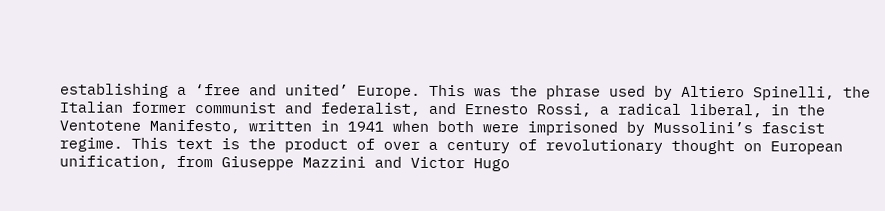establishing a ‘free and united’ Europe. This was the phrase used by Altiero Spinelli, the Italian former communist and federalist, and Ernesto Rossi, a radical liberal, in the Ventotene Manifesto, written in 1941 when both were imprisoned by Mussolini’s fascist regime. This text is the product of over a century of revolutionary thought on European unification, from Giuseppe Mazzini and Victor Hugo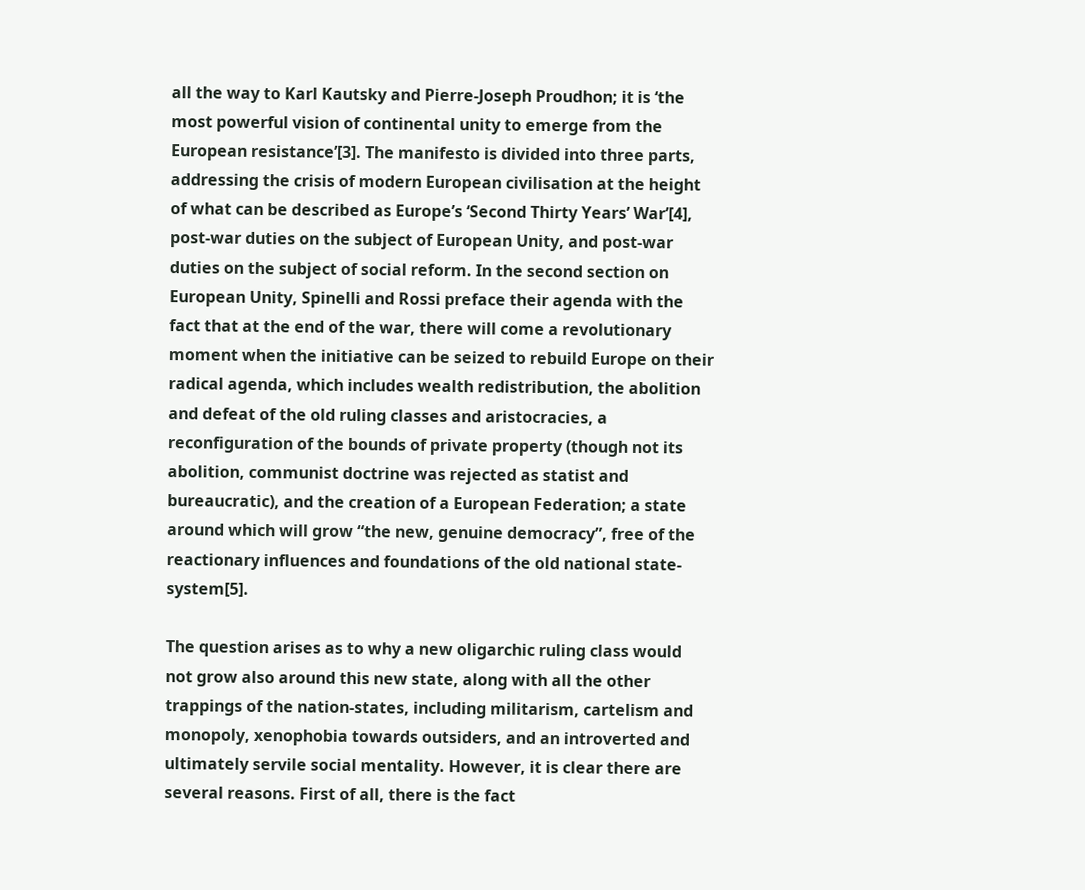all the way to Karl Kautsky and Pierre-Joseph Proudhon; it is ‘the most powerful vision of continental unity to emerge from the European resistance’[3]. The manifesto is divided into three parts, addressing the crisis of modern European civilisation at the height of what can be described as Europe’s ‘Second Thirty Years’ War’[4], post-war duties on the subject of European Unity, and post-war duties on the subject of social reform. In the second section on European Unity, Spinelli and Rossi preface their agenda with the fact that at the end of the war, there will come a revolutionary moment when the initiative can be seized to rebuild Europe on their radical agenda, which includes wealth redistribution, the abolition and defeat of the old ruling classes and aristocracies, a reconfiguration of the bounds of private property (though not its abolition, communist doctrine was rejected as statist and bureaucratic), and the creation of a European Federation; a state around which will grow “the new, genuine democracy”, free of the reactionary influences and foundations of the old national state-system[5].

The question arises as to why a new oligarchic ruling class would not grow also around this new state, along with all the other trappings of the nation-states, including militarism, cartelism and monopoly, xenophobia towards outsiders, and an introverted and ultimately servile social mentality. However, it is clear there are several reasons. First of all, there is the fact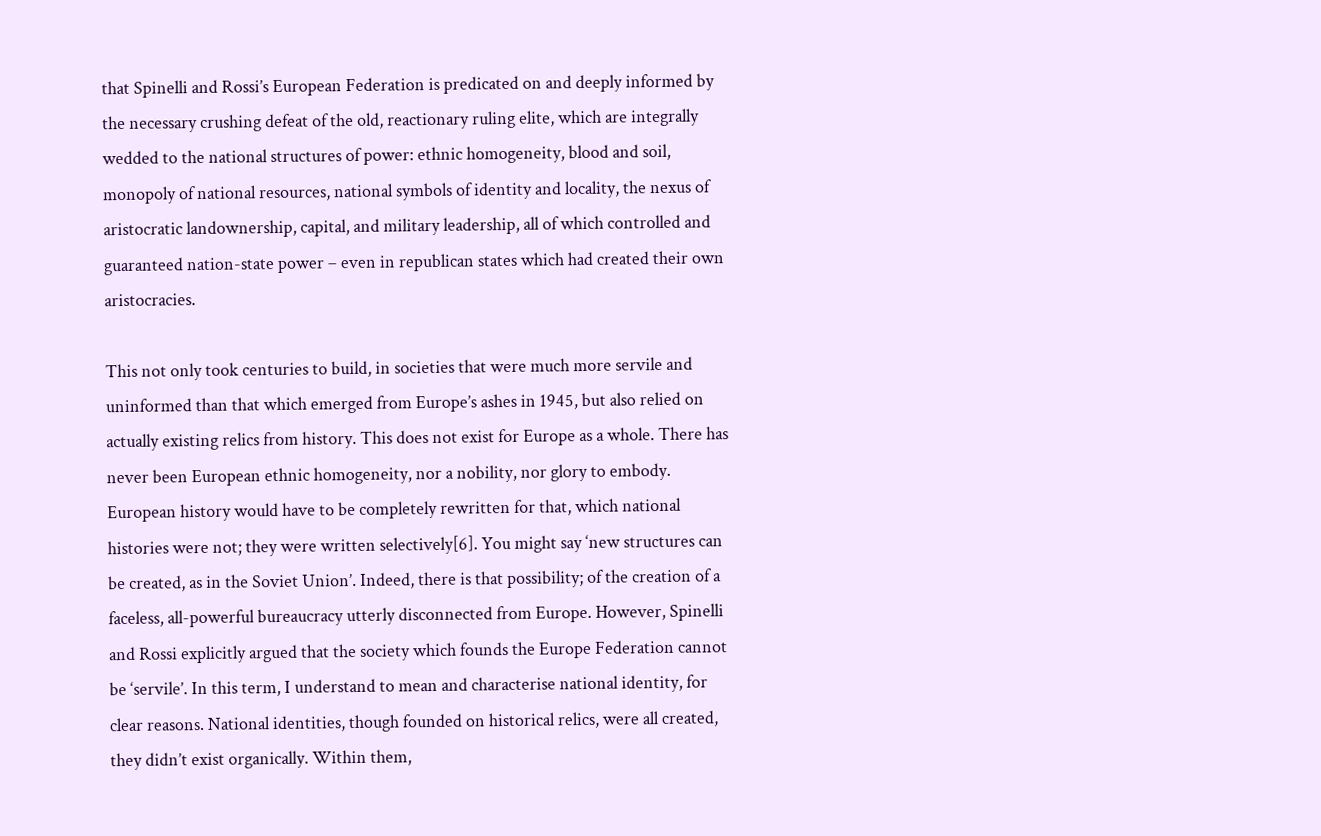that Spinelli and Rossi’s European Federation is predicated on and deeply informed by the necessary crushing defeat of the old, reactionary ruling elite, which are integrally wedded to the national structures of power: ethnic homogeneity, blood and soil, monopoly of national resources, national symbols of identity and locality, the nexus of aristocratic landownership, capital, and military leadership, all of which controlled and guaranteed nation-state power – even in republican states which had created their own aristocracies.

This not only took centuries to build, in societies that were much more servile and uninformed than that which emerged from Europe’s ashes in 1945, but also relied on actually existing relics from history. This does not exist for Europe as a whole. There has never been European ethnic homogeneity, nor a nobility, nor glory to embody. European history would have to be completely rewritten for that, which national histories were not; they were written selectively[6]. You might say ‘new structures can be created, as in the Soviet Union’. Indeed, there is that possibility; of the creation of a faceless, all-powerful bureaucracy utterly disconnected from Europe. However, Spinelli and Rossi explicitly argued that the society which founds the Europe Federation cannot be ‘servile’. In this term, I understand to mean and characterise national identity, for clear reasons. National identities, though founded on historical relics, were all created, they didn’t exist organically. Within them,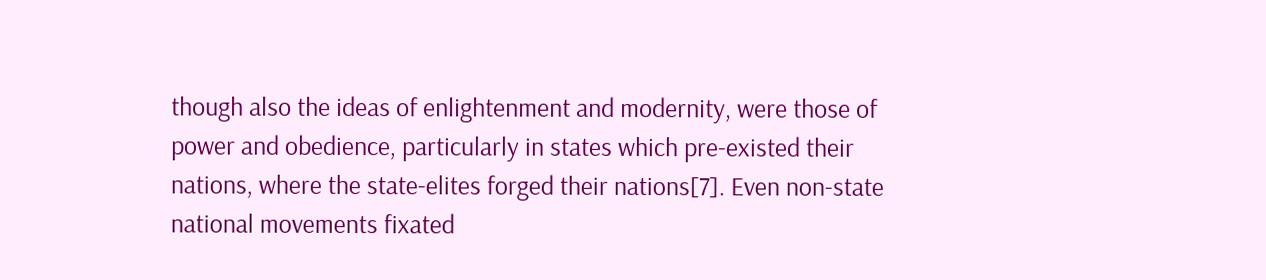though also the ideas of enlightenment and modernity, were those of power and obedience, particularly in states which pre-existed their nations, where the state-elites forged their nations[7]. Even non-state national movements fixated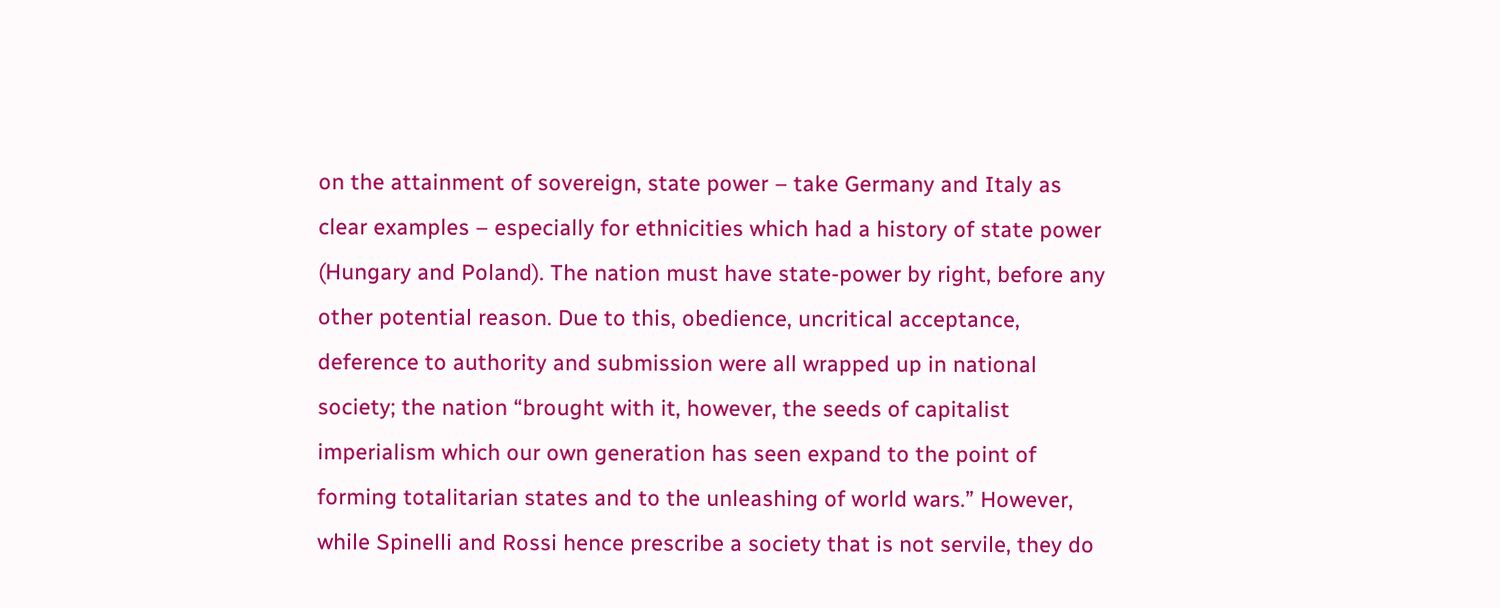on the attainment of sovereign, state power – take Germany and Italy as clear examples – especially for ethnicities which had a history of state power (Hungary and Poland). The nation must have state-power by right, before any other potential reason. Due to this, obedience, uncritical acceptance, deference to authority and submission were all wrapped up in national society; the nation “brought with it, however, the seeds of capitalist imperialism which our own generation has seen expand to the point of forming totalitarian states and to the unleashing of world wars.” However, while Spinelli and Rossi hence prescribe a society that is not servile, they do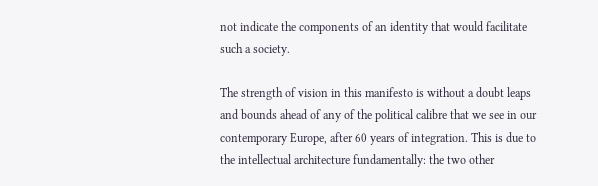not indicate the components of an identity that would facilitate such a society.

The strength of vision in this manifesto is without a doubt leaps and bounds ahead of any of the political calibre that we see in our contemporary Europe, after 60 years of integration. This is due to the intellectual architecture fundamentally: the two other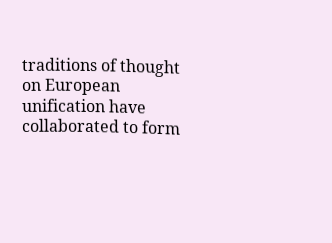traditions of thought on European unification have collaborated to form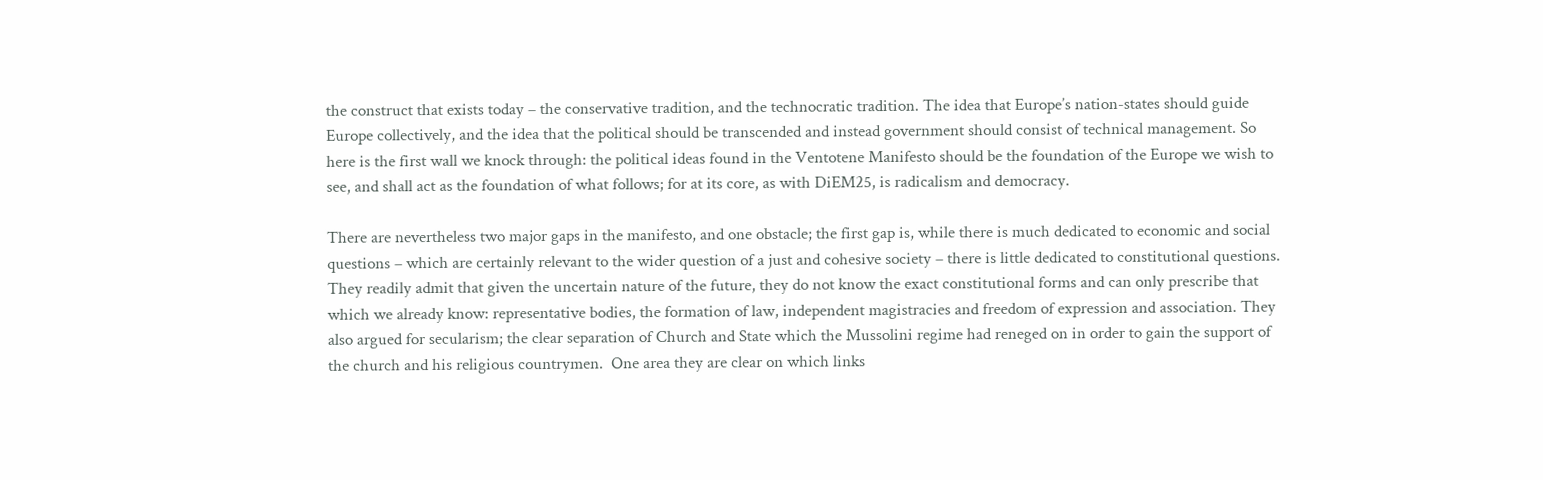the construct that exists today – the conservative tradition, and the technocratic tradition. The idea that Europe’s nation-states should guide Europe collectively, and the idea that the political should be transcended and instead government should consist of technical management. So here is the first wall we knock through: the political ideas found in the Ventotene Manifesto should be the foundation of the Europe we wish to see, and shall act as the foundation of what follows; for at its core, as with DiEM25, is radicalism and democracy.

There are nevertheless two major gaps in the manifesto, and one obstacle; the first gap is, while there is much dedicated to economic and social questions – which are certainly relevant to the wider question of a just and cohesive society – there is little dedicated to constitutional questions. They readily admit that given the uncertain nature of the future, they do not know the exact constitutional forms and can only prescribe that which we already know: representative bodies, the formation of law, independent magistracies and freedom of expression and association. They also argued for secularism; the clear separation of Church and State which the Mussolini regime had reneged on in order to gain the support of the church and his religious countrymen.  One area they are clear on which links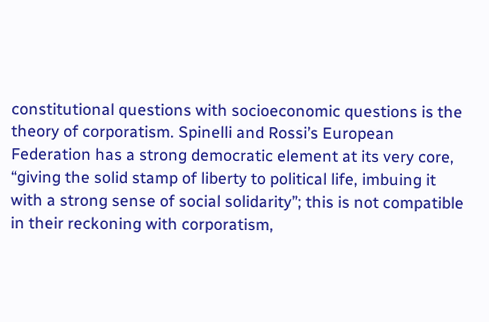constitutional questions with socioeconomic questions is the theory of corporatism. Spinelli and Rossi’s European Federation has a strong democratic element at its very core, “giving the solid stamp of liberty to political life, imbuing it with a strong sense of social solidarity”; this is not compatible in their reckoning with corporatism,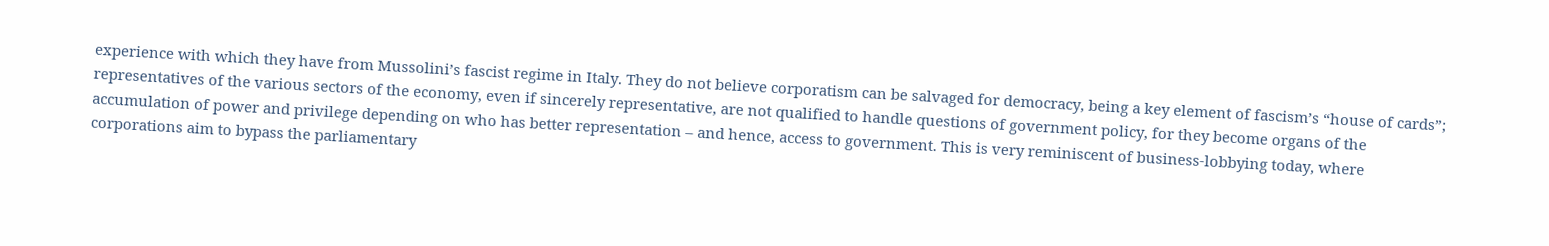experience with which they have from Mussolini’s fascist regime in Italy. They do not believe corporatism can be salvaged for democracy, being a key element of fascism’s “house of cards”; representatives of the various sectors of the economy, even if sincerely representative, are not qualified to handle questions of government policy, for they become organs of the accumulation of power and privilege depending on who has better representation – and hence, access to government. This is very reminiscent of business-lobbying today, where corporations aim to bypass the parliamentary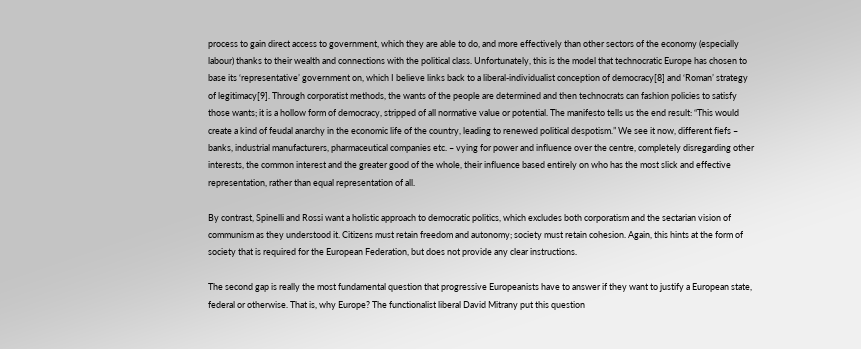process to gain direct access to government, which they are able to do, and more effectively than other sectors of the economy (especially labour) thanks to their wealth and connections with the political class. Unfortunately, this is the model that technocratic Europe has chosen to base its ‘representative’ government on, which I believe links back to a liberal-individualist conception of democracy[8] and ‘Roman’ strategy of legitimacy[9]. Through corporatist methods, the wants of the people are determined and then technocrats can fashion policies to satisfy those wants; it is a hollow form of democracy, stripped of all normative value or potential. The manifesto tells us the end result: “This would create a kind of feudal anarchy in the economic life of the country, leading to renewed political despotism.” We see it now, different fiefs – banks, industrial manufacturers, pharmaceutical companies etc. – vying for power and influence over the centre, completely disregarding other interests, the common interest and the greater good of the whole, their influence based entirely on who has the most slick and effective representation, rather than equal representation of all.

By contrast, Spinelli and Rossi want a holistic approach to democratic politics, which excludes both corporatism and the sectarian vision of communism as they understood it. Citizens must retain freedom and autonomy; society must retain cohesion. Again, this hints at the form of society that is required for the European Federation, but does not provide any clear instructions.

The second gap is really the most fundamental question that progressive Europeanists have to answer if they want to justify a European state, federal or otherwise. That is, why Europe? The functionalist liberal David Mitrany put this question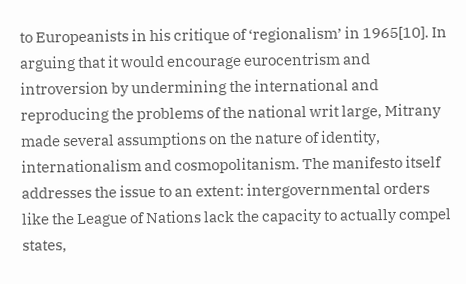to Europeanists in his critique of ‘regionalism’ in 1965[10]. In arguing that it would encourage eurocentrism and introversion by undermining the international and reproducing the problems of the national writ large, Mitrany made several assumptions on the nature of identity, internationalism and cosmopolitanism. The manifesto itself addresses the issue to an extent: intergovernmental orders like the League of Nations lack the capacity to actually compel states,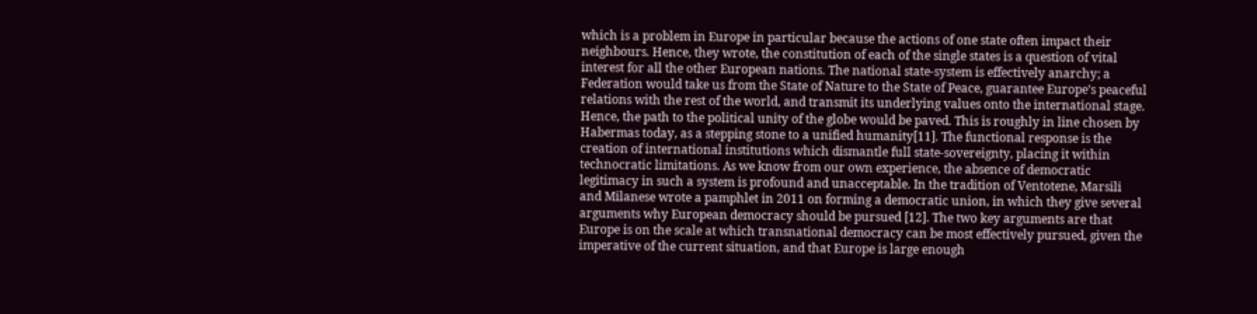which is a problem in Europe in particular because the actions of one state often impact their neighbours. Hence, they wrote, the constitution of each of the single states is a question of vital interest for all the other European nations. The national state-system is effectively anarchy; a Federation would take us from the State of Nature to the State of Peace, guarantee Europe’s peaceful relations with the rest of the world, and transmit its underlying values onto the international stage. Hence, the path to the political unity of the globe would be paved. This is roughly in line chosen by Habermas today, as a stepping stone to a unified humanity[11]. The functional response is the creation of international institutions which dismantle full state-sovereignty, placing it within technocratic limitations. As we know from our own experience, the absence of democratic legitimacy in such a system is profound and unacceptable. In the tradition of Ventotene, Marsili and Milanese wrote a pamphlet in 2011 on forming a democratic union, in which they give several arguments why European democracy should be pursued [12]. The two key arguments are that Europe is on the scale at which transnational democracy can be most effectively pursued, given the imperative of the current situation, and that Europe is large enough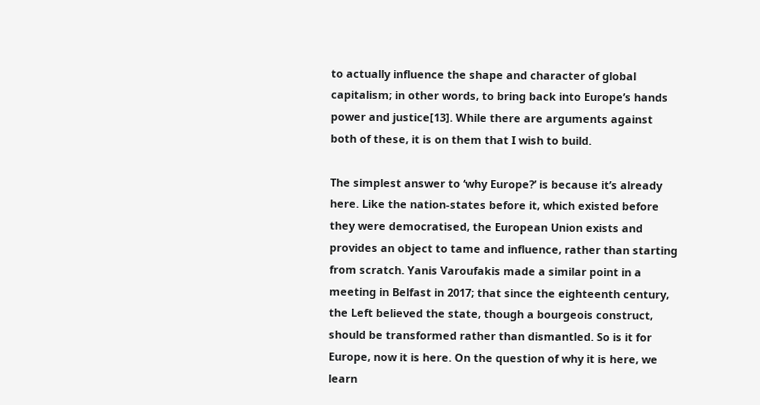to actually influence the shape and character of global capitalism; in other words, to bring back into Europe’s hands power and justice[13]. While there are arguments against both of these, it is on them that I wish to build.

The simplest answer to ‘why Europe?’ is because it’s already here. Like the nation-states before it, which existed before they were democratised, the European Union exists and provides an object to tame and influence, rather than starting from scratch. Yanis Varoufakis made a similar point in a meeting in Belfast in 2017; that since the eighteenth century, the Left believed the state, though a bourgeois construct, should be transformed rather than dismantled. So is it for Europe, now it is here. On the question of why it is here, we learn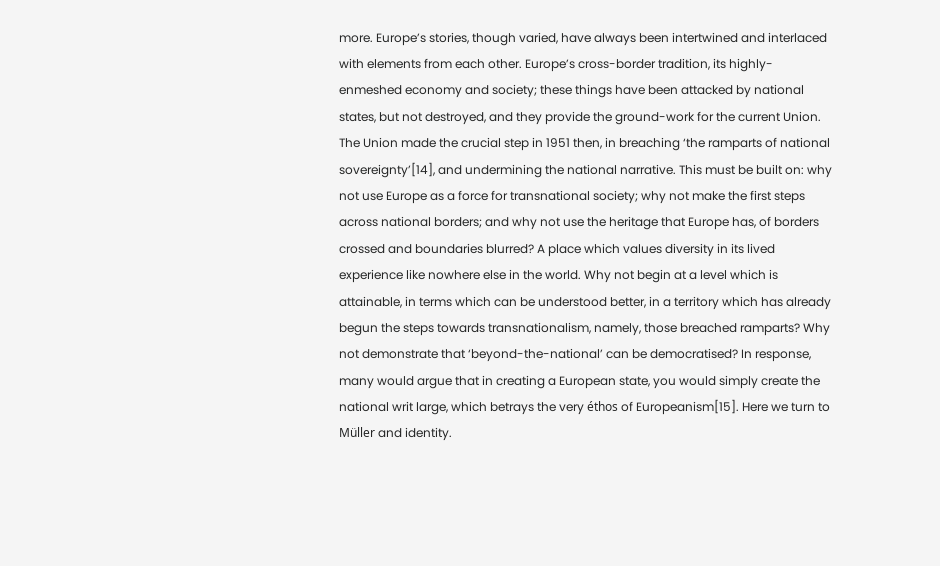more. Europe’s stories, though varied, have always been intertwined and interlaced with elements from each other. Europe’s cross-border tradition, its highly-enmeshed economy and society; these things have been attacked by national states, but not destroyed, and they provide the ground-work for the current Union. The Union made the crucial step in 1951 then, in breaching ‘the ramparts of national sovereignty’[14], and undermining the national narrative. This must be built on: why not use Europe as a force for transnational society; why not make the first steps across national borders; and why not use the heritage that Europe has, of borders crossed and boundaries blurred? A place which values diversity in its lived experience like nowhere else in the world. Why not begin at a level which is attainable, in terms which can be understood better, in a territory which has already begun the steps towards transnationalism, namely, those breached ramparts? Why not demonstrate that ‘beyond-the-national’ can be democratised? In response, many would argue that in creating a European state, you would simply create the national writ large, which betrays the very éthos of Europeanism[15]. Here we turn to Müller and identity.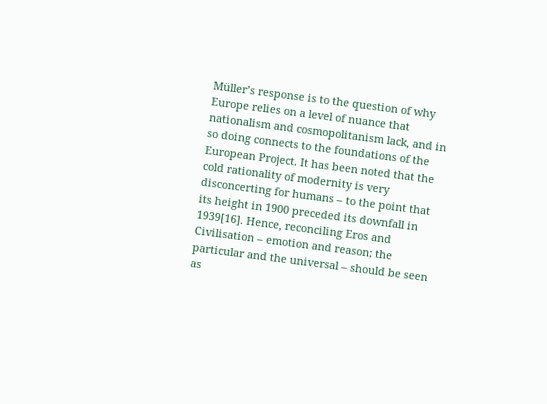Müller’s response is to the question of why Europe relies on a level of nuance that nationalism and cosmopolitanism lack, and in so doing connects to the foundations of the European Project. It has been noted that the cold rationality of modernity is very disconcerting for humans – to the point that its height in 1900 preceded its downfall in 1939[16]. Hence, reconciling Eros and Civilisation – emotion and reason; the particular and the universal – should be seen as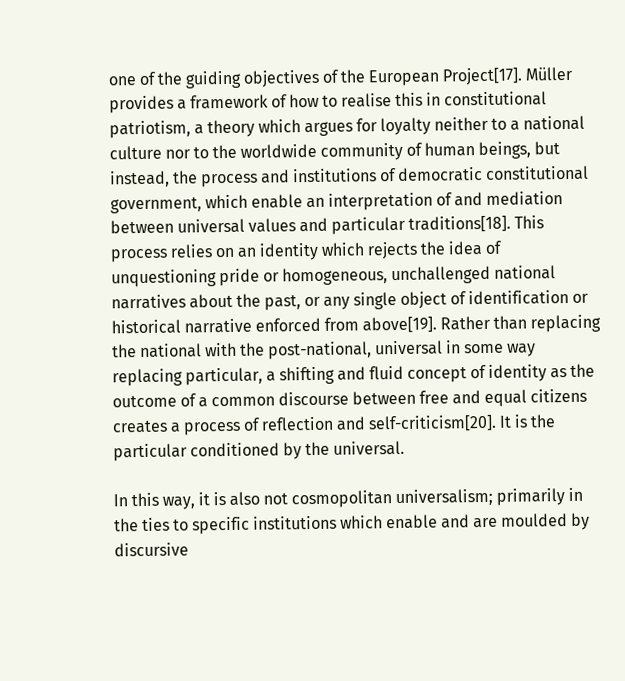one of the guiding objectives of the European Project[17]. Müller provides a framework of how to realise this in constitutional patriotism, a theory which argues for loyalty neither to a national culture nor to the worldwide community of human beings, but instead, the process and institutions of democratic constitutional government, which enable an interpretation of and mediation between universal values and particular traditions[18]. This process relies on an identity which rejects the idea of unquestioning pride or homogeneous, unchallenged national narratives about the past, or any single object of identification or historical narrative enforced from above[19]. Rather than replacing the national with the post-national, universal in some way replacing particular, a shifting and fluid concept of identity as the outcome of a common discourse between free and equal citizens creates a process of reflection and self-criticism[20]. It is the particular conditioned by the universal.

In this way, it is also not cosmopolitan universalism; primarily in the ties to specific institutions which enable and are moulded by discursive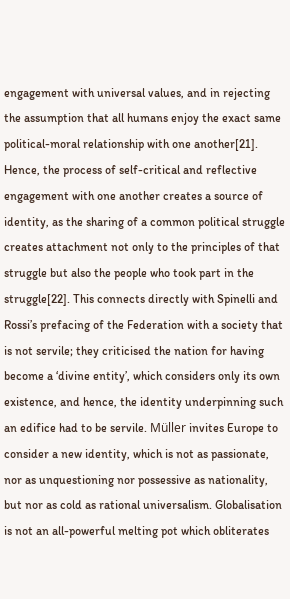engagement with universal values, and in rejecting the assumption that all humans enjoy the exact same political-moral relationship with one another[21]. Hence, the process of self-critical and reflective engagement with one another creates a source of identity, as the sharing of a common political struggle creates attachment not only to the principles of that struggle but also the people who took part in the struggle[22]. This connects directly with Spinelli and Rossi’s prefacing of the Federation with a society that is not servile; they criticised the nation for having become a ‘divine entity’, which considers only its own existence, and hence, the identity underpinning such an edifice had to be servile. Müller invites Europe to consider a new identity, which is not as passionate, nor as unquestioning nor possessive as nationality, but nor as cold as rational universalism. Globalisation is not an all-powerful melting pot which obliterates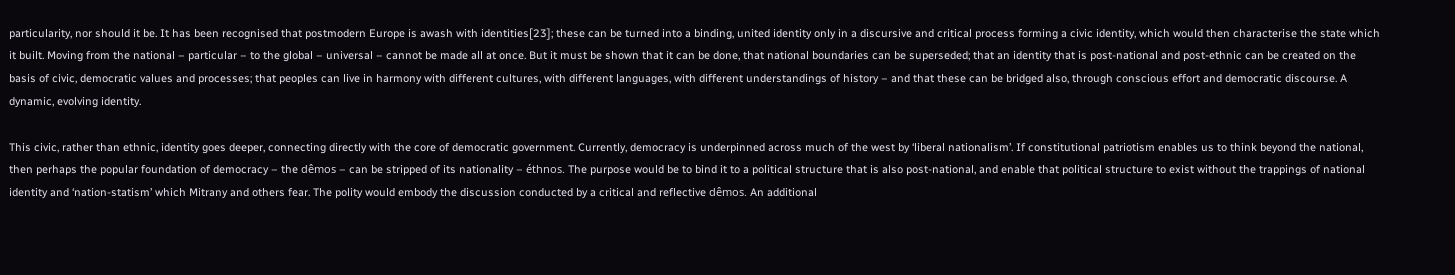particularity, nor should it be. It has been recognised that postmodern Europe is awash with identities[23]; these can be turned into a binding, united identity only in a discursive and critical process forming a civic identity, which would then characterise the state which it built. Moving from the national – particular – to the global – universal – cannot be made all at once. But it must be shown that it can be done, that national boundaries can be superseded; that an identity that is post-national and post-ethnic can be created on the basis of civic, democratic values and processes; that peoples can live in harmony with different cultures, with different languages, with different understandings of history – and that these can be bridged also, through conscious effort and democratic discourse. A dynamic, evolving identity.

This civic, rather than ethnic, identity goes deeper, connecting directly with the core of democratic government. Currently, democracy is underpinned across much of the west by ‘liberal nationalism’. If constitutional patriotism enables us to think beyond the national, then perhaps the popular foundation of democracy – the dêmos – can be stripped of its nationality – éthnos. The purpose would be to bind it to a political structure that is also post-national, and enable that political structure to exist without the trappings of national identity and ‘nation-statism’ which Mitrany and others fear. The polity would embody the discussion conducted by a critical and reflective dêmos. An additional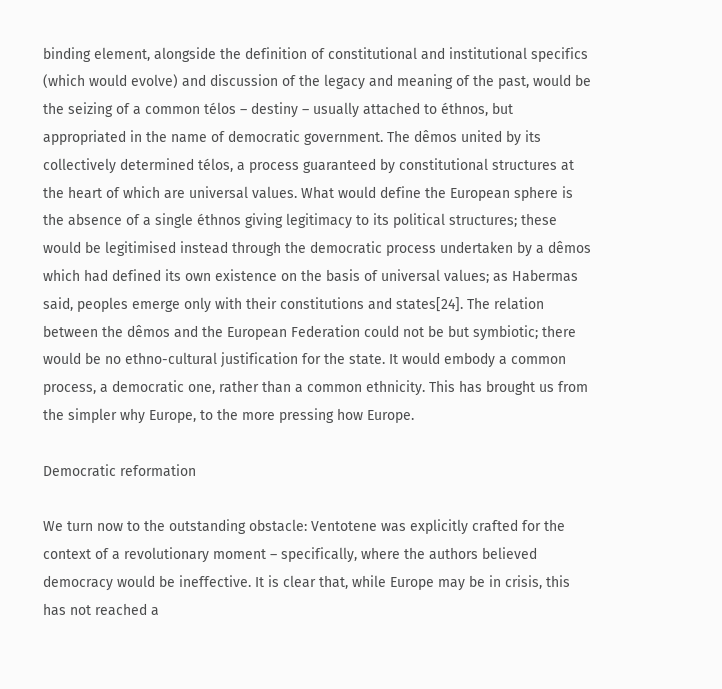binding element, alongside the definition of constitutional and institutional specifics (which would evolve) and discussion of the legacy and meaning of the past, would be the seizing of a common télos – destiny – usually attached to éthnos, but appropriated in the name of democratic government. The dêmos united by its collectively determined télos, a process guaranteed by constitutional structures at the heart of which are universal values. What would define the European sphere is the absence of a single éthnos giving legitimacy to its political structures; these would be legitimised instead through the democratic process undertaken by a dêmos which had defined its own existence on the basis of universal values; as Habermas said, peoples emerge only with their constitutions and states[24]. The relation between the dêmos and the European Federation could not be but symbiotic; there would be no ethno-cultural justification for the state. It would embody a common process, a democratic one, rather than a common ethnicity. This has brought us from the simpler why Europe, to the more pressing how Europe.

Democratic reformation

We turn now to the outstanding obstacle: Ventotene was explicitly crafted for the context of a revolutionary moment – specifically, where the authors believed democracy would be ineffective. It is clear that, while Europe may be in crisis, this has not reached a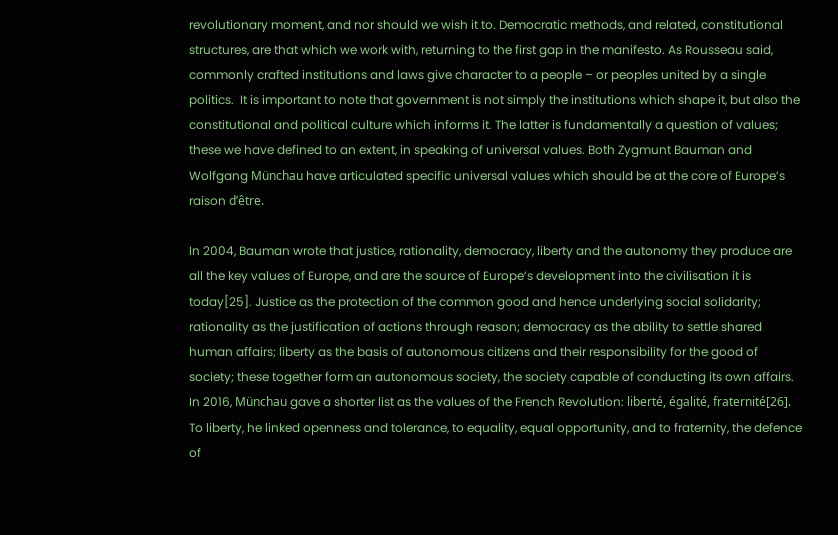revolutionary moment, and nor should we wish it to. Democratic methods, and related, constitutional structures, are that which we work with, returning to the first gap in the manifesto. As Rousseau said, commonly crafted institutions and laws give character to a people – or peoples united by a single politics.  It is important to note that government is not simply the institutions which shape it, but also the constitutional and political culture which informs it. The latter is fundamentally a question of values; these we have defined to an extent, in speaking of universal values. Both Zygmunt Bauman and Wolfgang Münchau have articulated specific universal values which should be at the core of Europe’s raison d’être.

In 2004, Bauman wrote that justice, rationality, democracy, liberty and the autonomy they produce are all the key values of Europe, and are the source of Europe’s development into the civilisation it is today[25]. Justice as the protection of the common good and hence underlying social solidarity; rationality as the justification of actions through reason; democracy as the ability to settle shared human affairs; liberty as the basis of autonomous citizens and their responsibility for the good of society; these together form an autonomous society, the society capable of conducting its own affairs. In 2016, Münchau gave a shorter list as the values of the French Revolution: liberté, égalité, fraternité[26]. To liberty, he linked openness and tolerance, to equality, equal opportunity, and to fraternity, the defence of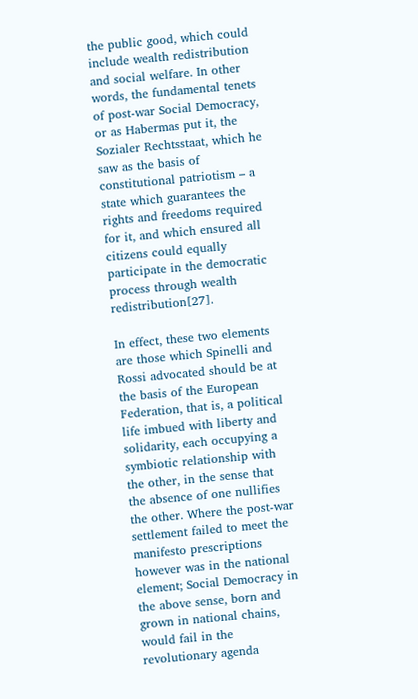the public good, which could include wealth redistribution and social welfare. In other words, the fundamental tenets of post-war Social Democracy, or as Habermas put it, the Sozialer Rechtsstaat, which he saw as the basis of constitutional patriotism – a state which guarantees the rights and freedoms required for it, and which ensured all citizens could equally participate in the democratic process through wealth redistribution[27].

In effect, these two elements are those which Spinelli and Rossi advocated should be at the basis of the European Federation, that is, a political life imbued with liberty and solidarity, each occupying a symbiotic relationship with the other, in the sense that the absence of one nullifies the other. Where the post-war settlement failed to meet the manifesto prescriptions however was in the national element; Social Democracy in the above sense, born and grown in national chains, would fail in the revolutionary agenda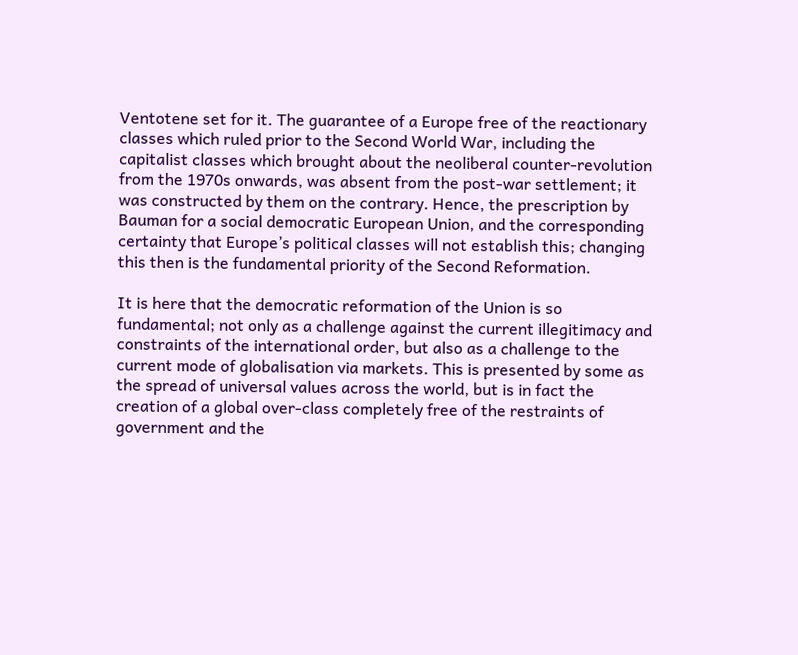Ventotene set for it. The guarantee of a Europe free of the reactionary classes which ruled prior to the Second World War, including the capitalist classes which brought about the neoliberal counter-revolution from the 1970s onwards, was absent from the post-war settlement; it was constructed by them on the contrary. Hence, the prescription by Bauman for a social democratic European Union, and the corresponding certainty that Europe’s political classes will not establish this; changing this then is the fundamental priority of the Second Reformation.

It is here that the democratic reformation of the Union is so fundamental; not only as a challenge against the current illegitimacy and constraints of the international order, but also as a challenge to the current mode of globalisation via markets. This is presented by some as the spread of universal values across the world, but is in fact the creation of a global over-class completely free of the restraints of government and the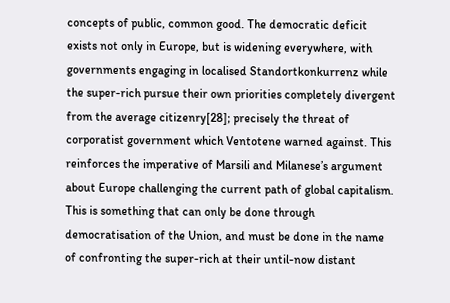concepts of public, common good. The democratic deficit exists not only in Europe, but is widening everywhere, with governments engaging in localised Standortkonkurrenz while the super-rich pursue their own priorities completely divergent from the average citizenry[28]; precisely the threat of corporatist government which Ventotene warned against. This reinforces the imperative of Marsili and Milanese’s argument about Europe challenging the current path of global capitalism. This is something that can only be done through democratisation of the Union, and must be done in the name of confronting the super-rich at their until-now distant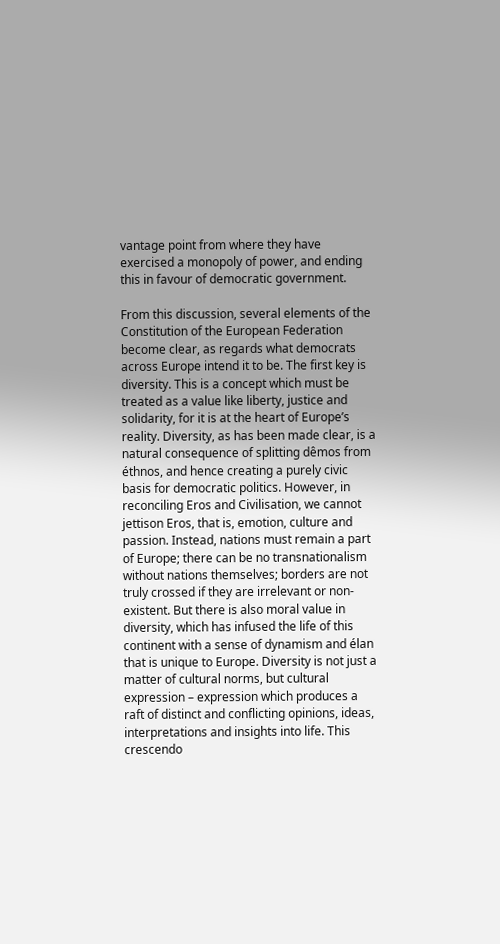vantage point from where they have exercised a monopoly of power, and ending this in favour of democratic government.

From this discussion, several elements of the Constitution of the European Federation become clear, as regards what democrats across Europe intend it to be. The first key is diversity. This is a concept which must be treated as a value like liberty, justice and solidarity, for it is at the heart of Europe’s reality. Diversity, as has been made clear, is a natural consequence of splitting dêmos from éthnos, and hence creating a purely civic basis for democratic politics. However, in reconciling Eros and Civilisation, we cannot jettison Eros, that is, emotion, culture and passion. Instead, nations must remain a part of Europe; there can be no transnationalism without nations themselves; borders are not truly crossed if they are irrelevant or non-existent. But there is also moral value in diversity, which has infused the life of this continent with a sense of dynamism and élan that is unique to Europe. Diversity is not just a matter of cultural norms, but cultural expression – expression which produces a raft of distinct and conflicting opinions, ideas, interpretations and insights into life. This crescendo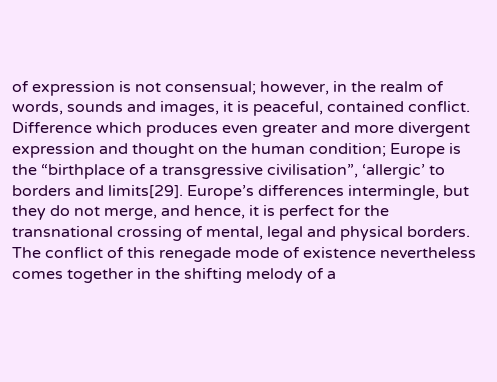of expression is not consensual; however, in the realm of words, sounds and images, it is peaceful, contained conflict. Difference which produces even greater and more divergent expression and thought on the human condition; Europe is the “birthplace of a transgressive civilisation”, ‘allergic’ to borders and limits[29]. Europe’s differences intermingle, but they do not merge, and hence, it is perfect for the transnational crossing of mental, legal and physical borders. The conflict of this renegade mode of existence nevertheless comes together in the shifting melody of a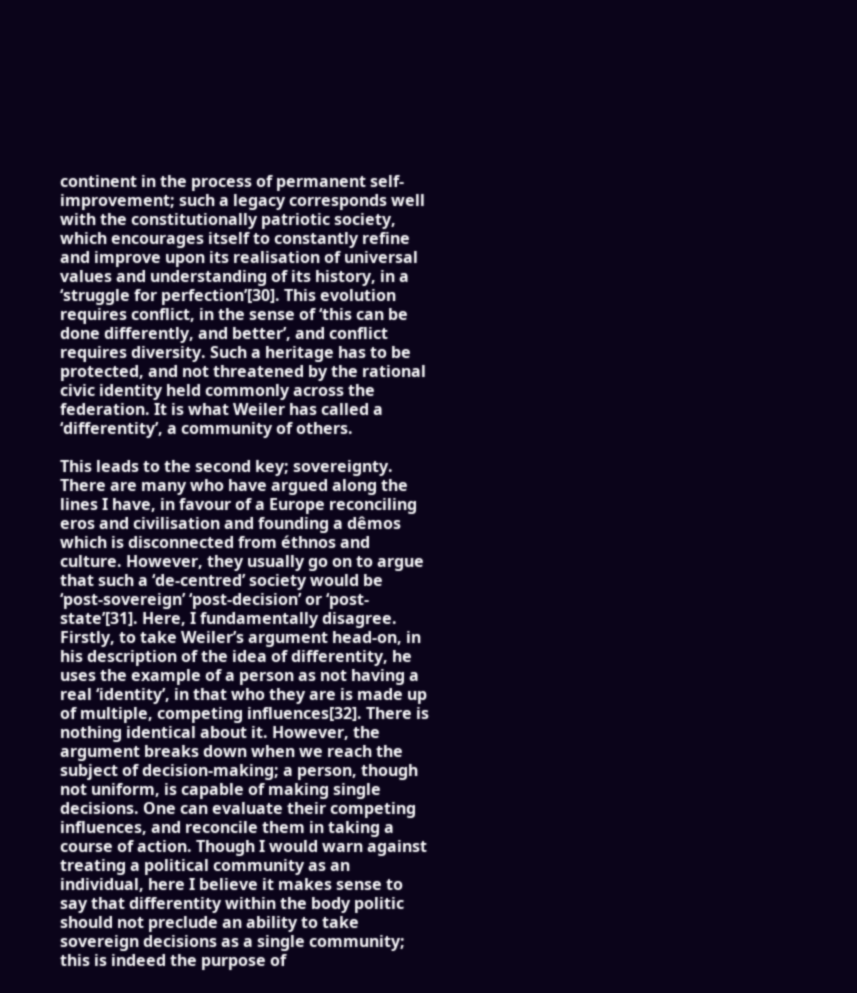continent in the process of permanent self-improvement; such a legacy corresponds well with the constitutionally patriotic society, which encourages itself to constantly refine and improve upon its realisation of universal values and understanding of its history, in a ‘struggle for perfection’[30]. This evolution requires conflict, in the sense of ‘this can be done differently, and better’, and conflict requires diversity. Such a heritage has to be protected, and not threatened by the rational civic identity held commonly across the federation. It is what Weiler has called a ‘differentity’, a community of others.

This leads to the second key; sovereignty. There are many who have argued along the lines I have, in favour of a Europe reconciling eros and civilisation and founding a dêmos which is disconnected from éthnos and culture. However, they usually go on to argue that such a ‘de-centred’ society would be ‘post-sovereign’ ‘post-decision’ or ‘post-state’[31]. Here, I fundamentally disagree. Firstly, to take Weiler’s argument head-on, in his description of the idea of differentity, he uses the example of a person as not having a real ‘identity’, in that who they are is made up of multiple, competing influences[32]. There is nothing identical about it. However, the argument breaks down when we reach the subject of decision-making; a person, though not uniform, is capable of making single decisions. One can evaluate their competing influences, and reconcile them in taking a course of action. Though I would warn against treating a political community as an individual, here I believe it makes sense to say that differentity within the body politic should not preclude an ability to take sovereign decisions as a single community; this is indeed the purpose of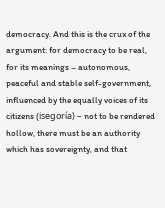democracy. And this is the crux of the argument: for democracy to be real, for its meanings – autonomous, peaceful and stable self-government, influenced by the equally voices of its citizens (isegoría) – not to be rendered hollow, there must be an authority which has sovereignty, and that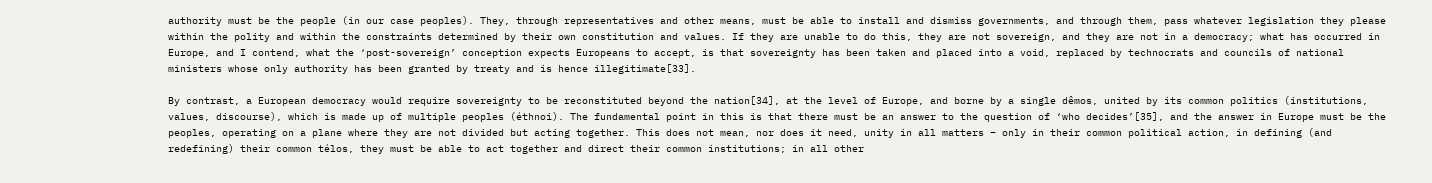authority must be the people (in our case peoples). They, through representatives and other means, must be able to install and dismiss governments, and through them, pass whatever legislation they please within the polity and within the constraints determined by their own constitution and values. If they are unable to do this, they are not sovereign, and they are not in a democracy; what has occurred in Europe, and I contend, what the ‘post-sovereign’ conception expects Europeans to accept, is that sovereignty has been taken and placed into a void, replaced by technocrats and councils of national ministers whose only authority has been granted by treaty and is hence illegitimate[33].

By contrast, a European democracy would require sovereignty to be reconstituted beyond the nation[34], at the level of Europe, and borne by a single dêmos, united by its common politics (institutions, values, discourse), which is made up of multiple peoples (éthnoi). The fundamental point in this is that there must be an answer to the question of ‘who decides’[35], and the answer in Europe must be the peoples, operating on a plane where they are not divided but acting together. This does not mean, nor does it need, unity in all matters – only in their common political action, in defining (and redefining) their common télos, they must be able to act together and direct their common institutions; in all other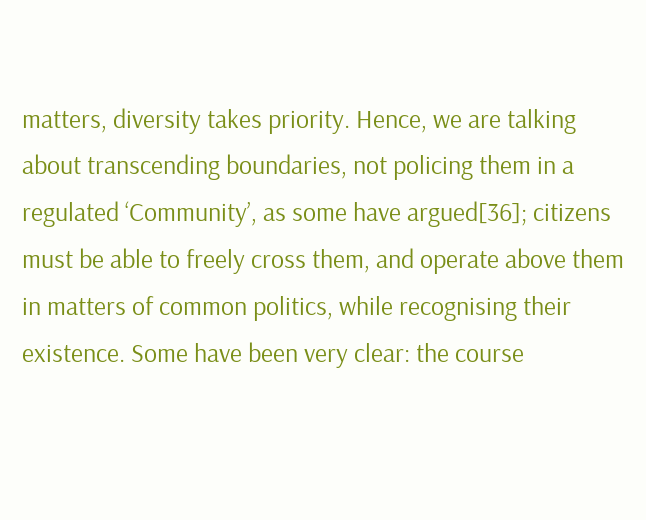matters, diversity takes priority. Hence, we are talking about transcending boundaries, not policing them in a regulated ‘Community’, as some have argued[36]; citizens must be able to freely cross them, and operate above them in matters of common politics, while recognising their existence. Some have been very clear: the course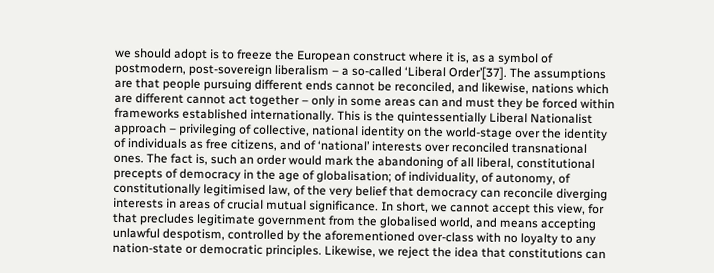we should adopt is to freeze the European construct where it is, as a symbol of postmodern, post-sovereign liberalism – a so-called ‘Liberal Order’[37]. The assumptions are that people pursuing different ends cannot be reconciled, and likewise, nations which are different cannot act together – only in some areas can and must they be forced within frameworks established internationally. This is the quintessentially Liberal Nationalist approach – privileging of collective, national identity on the world-stage over the identity of individuals as free citizens, and of ‘national’ interests over reconciled transnational ones. The fact is, such an order would mark the abandoning of all liberal, constitutional precepts of democracy in the age of globalisation; of individuality, of autonomy, of constitutionally legitimised law, of the very belief that democracy can reconcile diverging interests in areas of crucial mutual significance. In short, we cannot accept this view, for that precludes legitimate government from the globalised world, and means accepting unlawful despotism, controlled by the aforementioned over-class with no loyalty to any nation-state or democratic principles. Likewise, we reject the idea that constitutions can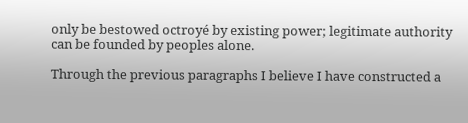only be bestowed octroyé by existing power; legitimate authority can be founded by peoples alone.

Through the previous paragraphs I believe I have constructed a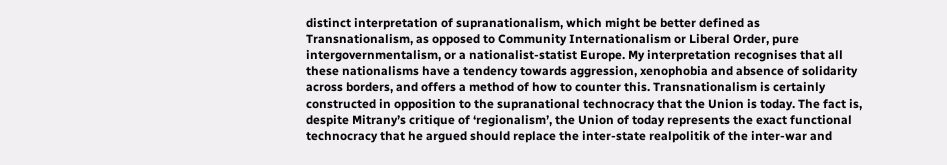distinct interpretation of supranationalism, which might be better defined as Transnationalism, as opposed to Community Internationalism or Liberal Order, pure intergovernmentalism, or a nationalist-statist Europe. My interpretation recognises that all these nationalisms have a tendency towards aggression, xenophobia and absence of solidarity across borders, and offers a method of how to counter this. Transnationalism is certainly constructed in opposition to the supranational technocracy that the Union is today. The fact is, despite Mitrany’s critique of ‘regionalism’, the Union of today represents the exact functional technocracy that he argued should replace the inter-state realpolitik of the inter-war and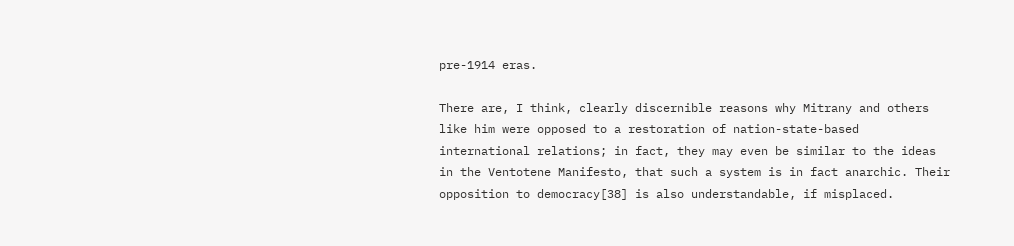pre-1914 eras.

There are, I think, clearly discernible reasons why Mitrany and others like him were opposed to a restoration of nation-state-based international relations; in fact, they may even be similar to the ideas in the Ventotene Manifesto, that such a system is in fact anarchic. Their opposition to democracy[38] is also understandable, if misplaced.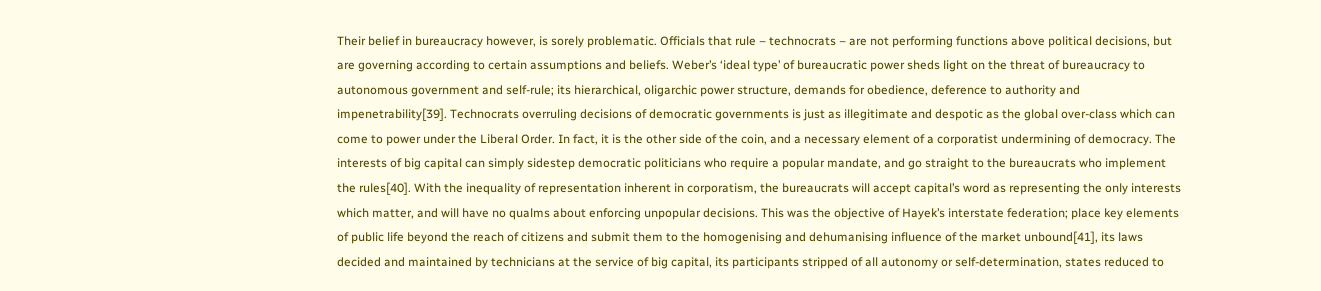Their belief in bureaucracy however, is sorely problematic. Officials that rule – technocrats – are not performing functions above political decisions, but are governing according to certain assumptions and beliefs. Weber’s ‘ideal type’ of bureaucratic power sheds light on the threat of bureaucracy to autonomous government and self-rule; its hierarchical, oligarchic power structure, demands for obedience, deference to authority and impenetrability[39]. Technocrats overruling decisions of democratic governments is just as illegitimate and despotic as the global over-class which can come to power under the Liberal Order. In fact, it is the other side of the coin, and a necessary element of a corporatist undermining of democracy. The interests of big capital can simply sidestep democratic politicians who require a popular mandate, and go straight to the bureaucrats who implement the rules[40]. With the inequality of representation inherent in corporatism, the bureaucrats will accept capital’s word as representing the only interests which matter, and will have no qualms about enforcing unpopular decisions. This was the objective of Hayek’s interstate federation; place key elements of public life beyond the reach of citizens and submit them to the homogenising and dehumanising influence of the market unbound[41], its laws decided and maintained by technicians at the service of big capital, its participants stripped of all autonomy or self-determination, states reduced to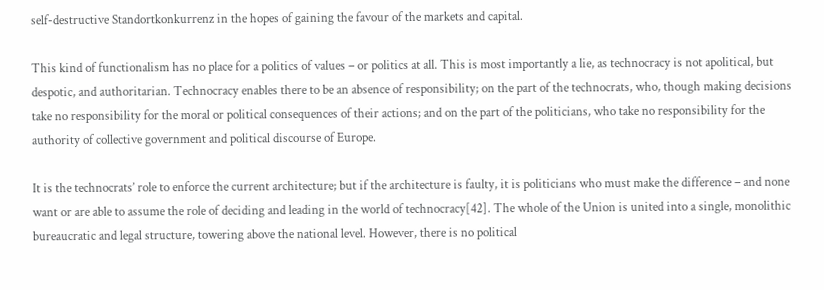self-destructive Standortkonkurrenz in the hopes of gaining the favour of the markets and capital.

This kind of functionalism has no place for a politics of values – or politics at all. This is most importantly a lie, as technocracy is not apolitical, but despotic, and authoritarian. Technocracy enables there to be an absence of responsibility; on the part of the technocrats, who, though making decisions take no responsibility for the moral or political consequences of their actions; and on the part of the politicians, who take no responsibility for the authority of collective government and political discourse of Europe.

It is the technocrats’ role to enforce the current architecture; but if the architecture is faulty, it is politicians who must make the difference – and none want or are able to assume the role of deciding and leading in the world of technocracy[42]. The whole of the Union is united into a single, monolithic bureaucratic and legal structure, towering above the national level. However, there is no political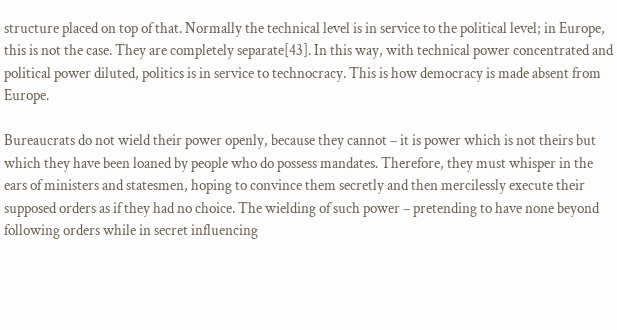structure placed on top of that. Normally the technical level is in service to the political level; in Europe, this is not the case. They are completely separate[43]. In this way, with technical power concentrated and political power diluted, politics is in service to technocracy. This is how democracy is made absent from Europe.

Bureaucrats do not wield their power openly, because they cannot – it is power which is not theirs but which they have been loaned by people who do possess mandates. Therefore, they must whisper in the ears of ministers and statesmen, hoping to convince them secretly and then mercilessly execute their supposed orders as if they had no choice. The wielding of such power – pretending to have none beyond following orders while in secret influencing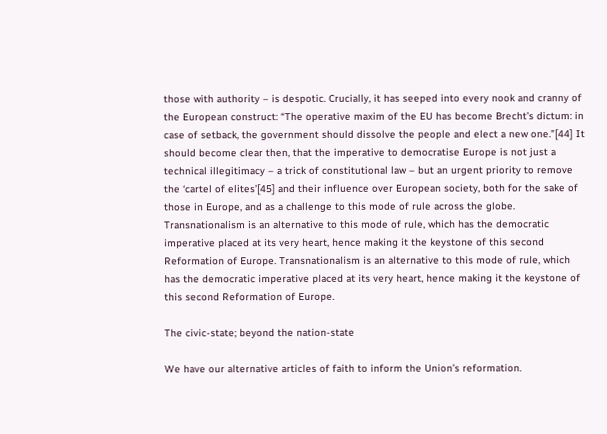those with authority – is despotic. Crucially, it has seeped into every nook and cranny of the European construct: “The operative maxim of the EU has become Brecht’s dictum: in case of setback, the government should dissolve the people and elect a new one.”[44] It should become clear then, that the imperative to democratise Europe is not just a technical illegitimacy – a trick of constitutional law – but an urgent priority to remove the ‘cartel of elites’[45] and their influence over European society, both for the sake of those in Europe, and as a challenge to this mode of rule across the globe. Transnationalism is an alternative to this mode of rule, which has the democratic imperative placed at its very heart, hence making it the keystone of this second Reformation of Europe. Transnationalism is an alternative to this mode of rule, which has the democratic imperative placed at its very heart, hence making it the keystone of this second Reformation of Europe.

The civic-state; beyond the nation-state

We have our alternative articles of faith to inform the Union’s reformation.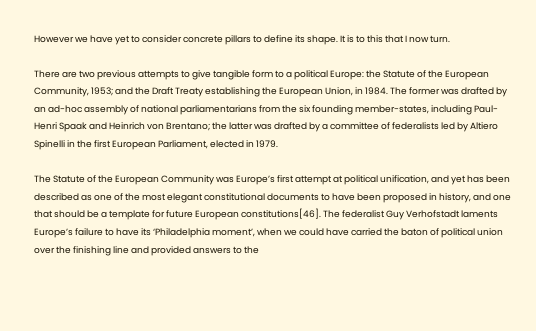However we have yet to consider concrete pillars to define its shape. It is to this that I now turn.

There are two previous attempts to give tangible form to a political Europe: the Statute of the European Community, 1953; and the Draft Treaty establishing the European Union, in 1984. The former was drafted by an ad-hoc assembly of national parliamentarians from the six founding member-states, including Paul-Henri Spaak and Heinrich von Brentano; the latter was drafted by a committee of federalists led by Altiero Spinelli in the first European Parliament, elected in 1979.

The Statute of the European Community was Europe’s first attempt at political unification, and yet has been described as one of the most elegant constitutional documents to have been proposed in history, and one that should be a template for future European constitutions[46]. The federalist Guy Verhofstadt laments Europe’s failure to have its ‘Philadelphia moment’, when we could have carried the baton of political union over the finishing line and provided answers to the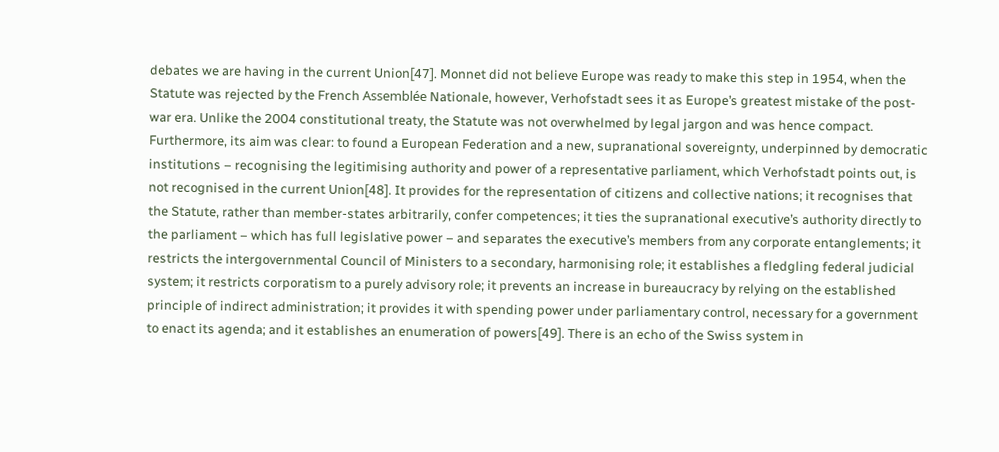debates we are having in the current Union[47]. Monnet did not believe Europe was ready to make this step in 1954, when the Statute was rejected by the French Assemblée Nationale, however, Verhofstadt sees it as Europe’s greatest mistake of the post-war era. Unlike the 2004 constitutional treaty, the Statute was not overwhelmed by legal jargon and was hence compact. Furthermore, its aim was clear: to found a European Federation and a new, supranational sovereignty, underpinned by democratic institutions – recognising the legitimising authority and power of a representative parliament, which Verhofstadt points out, is not recognised in the current Union[48]. It provides for the representation of citizens and collective nations; it recognises that the Statute, rather than member-states arbitrarily, confer competences; it ties the supranational executive’s authority directly to the parliament – which has full legislative power – and separates the executive’s members from any corporate entanglements; it restricts the intergovernmental Council of Ministers to a secondary, harmonising role; it establishes a fledgling federal judicial system; it restricts corporatism to a purely advisory role; it prevents an increase in bureaucracy by relying on the established principle of indirect administration; it provides it with spending power under parliamentary control, necessary for a government to enact its agenda; and it establishes an enumeration of powers[49]. There is an echo of the Swiss system in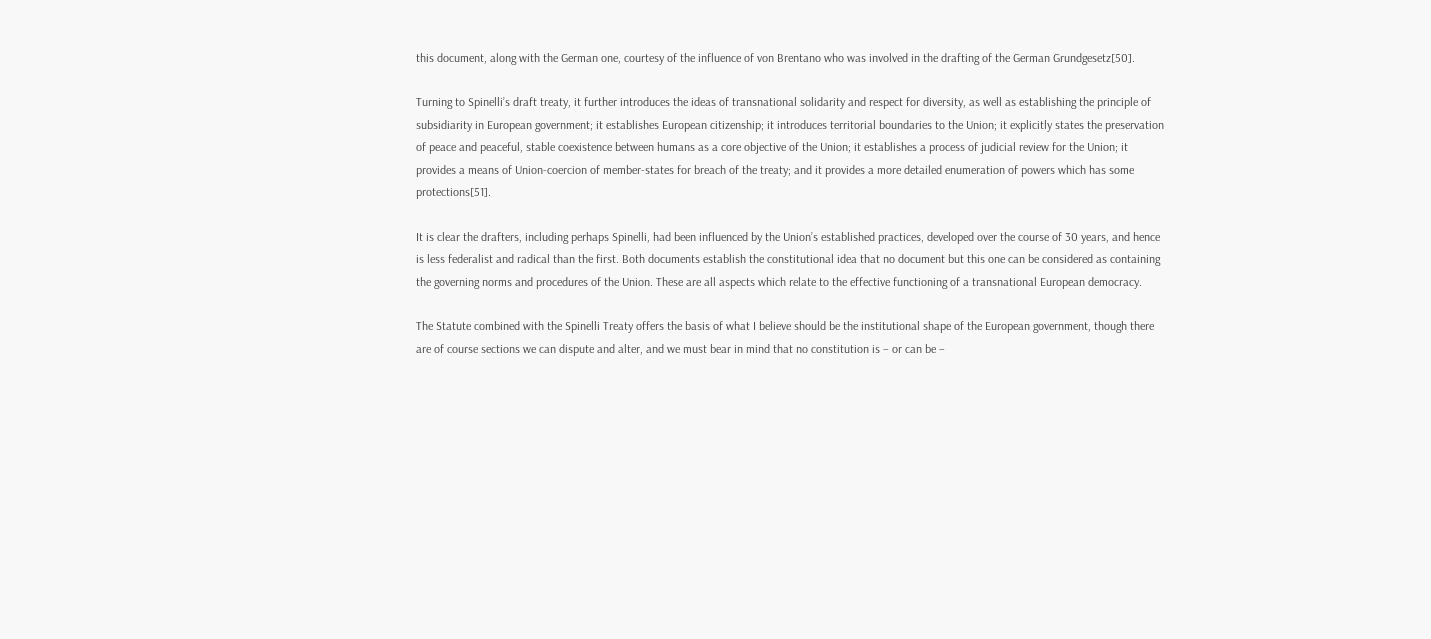this document, along with the German one, courtesy of the influence of von Brentano who was involved in the drafting of the German Grundgesetz[50].

Turning to Spinelli’s draft treaty, it further introduces the ideas of transnational solidarity and respect for diversity, as well as establishing the principle of subsidiarity in European government; it establishes European citizenship; it introduces territorial boundaries to the Union; it explicitly states the preservation of peace and peaceful, stable coexistence between humans as a core objective of the Union; it establishes a process of judicial review for the Union; it provides a means of Union-coercion of member-states for breach of the treaty; and it provides a more detailed enumeration of powers which has some protections[51].

It is clear the drafters, including perhaps Spinelli, had been influenced by the Union’s established practices, developed over the course of 30 years, and hence is less federalist and radical than the first. Both documents establish the constitutional idea that no document but this one can be considered as containing the governing norms and procedures of the Union. These are all aspects which relate to the effective functioning of a transnational European democracy.

The Statute combined with the Spinelli Treaty offers the basis of what I believe should be the institutional shape of the European government, though there are of course sections we can dispute and alter, and we must bear in mind that no constitution is – or can be –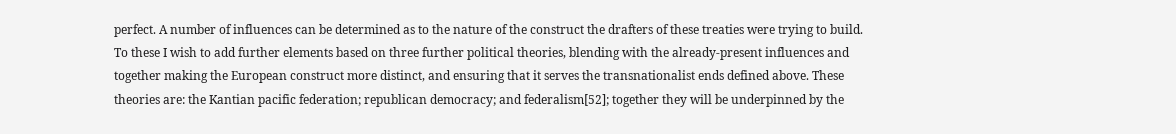perfect. A number of influences can be determined as to the nature of the construct the drafters of these treaties were trying to build. To these I wish to add further elements based on three further political theories, blending with the already-present influences and together making the European construct more distinct, and ensuring that it serves the transnationalist ends defined above. These theories are: the Kantian pacific federation; republican democracy; and federalism[52]; together they will be underpinned by the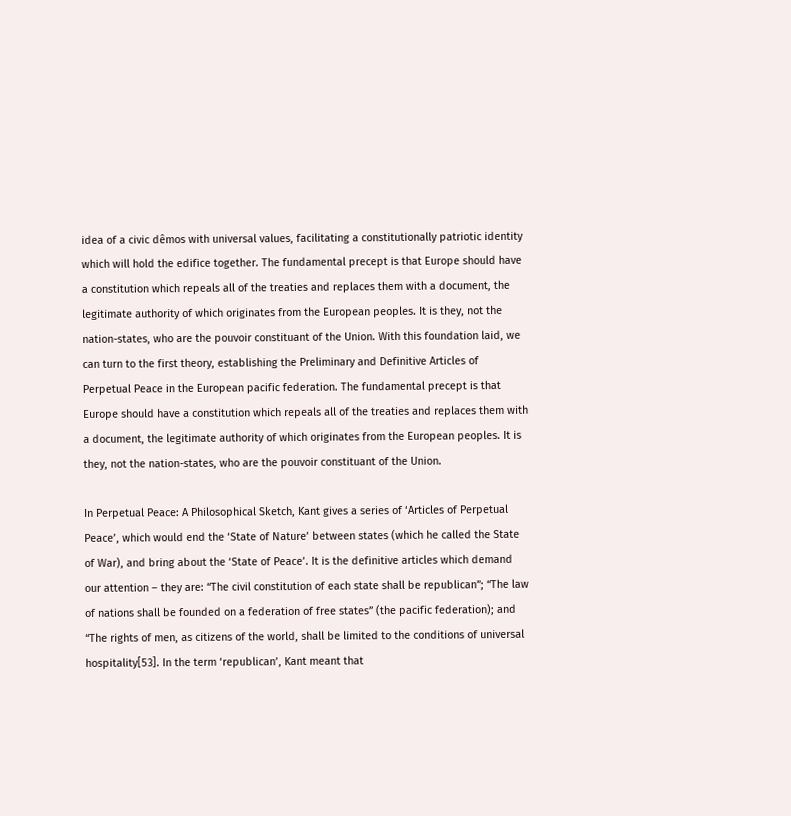idea of a civic dêmos with universal values, facilitating a constitutionally patriotic identity which will hold the edifice together. The fundamental precept is that Europe should have a constitution which repeals all of the treaties and replaces them with a document, the legitimate authority of which originates from the European peoples. It is they, not the nation-states, who are the pouvoir constituant of the Union. With this foundation laid, we can turn to the first theory, establishing the Preliminary and Definitive Articles of Perpetual Peace in the European pacific federation. The fundamental precept is that Europe should have a constitution which repeals all of the treaties and replaces them with a document, the legitimate authority of which originates from the European peoples. It is they, not the nation-states, who are the pouvoir constituant of the Union.

In Perpetual Peace: A Philosophical Sketch, Kant gives a series of ‘Articles of Perpetual Peace’, which would end the ‘State of Nature’ between states (which he called the State of War), and bring about the ‘State of Peace’. It is the definitive articles which demand our attention – they are: “The civil constitution of each state shall be republican”; “The law of nations shall be founded on a federation of free states” (the pacific federation); and “The rights of men, as citizens of the world, shall be limited to the conditions of universal hospitality[53]. In the term ‘republican’, Kant meant that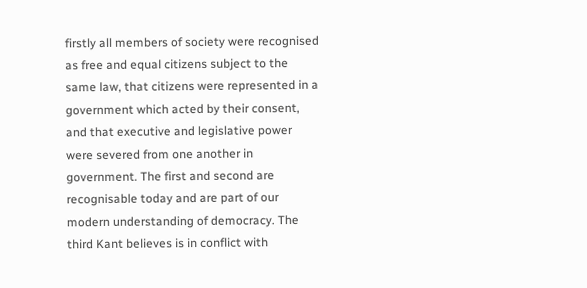firstly all members of society were recognised as free and equal citizens subject to the same law, that citizens were represented in a government which acted by their consent, and that executive and legislative power were severed from one another in government. The first and second are recognisable today and are part of our modern understanding of democracy. The third Kant believes is in conflict with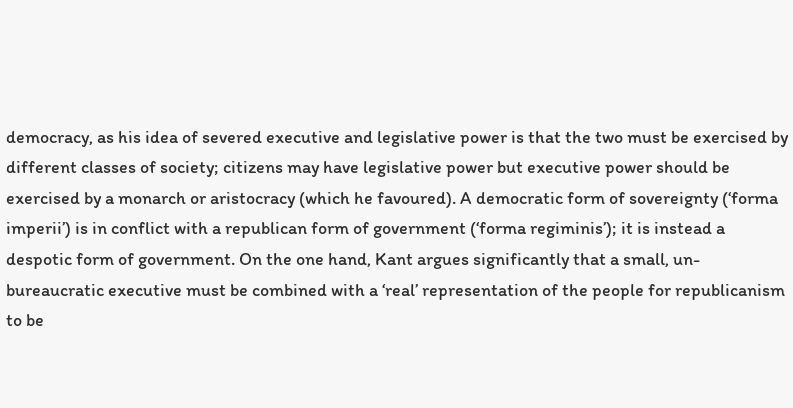democracy, as his idea of severed executive and legislative power is that the two must be exercised by different classes of society; citizens may have legislative power but executive power should be exercised by a monarch or aristocracy (which he favoured). A democratic form of sovereignty (‘forma imperii’) is in conflict with a republican form of government (‘forma regiminis’); it is instead a despotic form of government. On the one hand, Kant argues significantly that a small, un-bureaucratic executive must be combined with a ‘real’ representation of the people for republicanism to be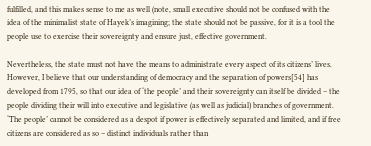fulfilled, and this makes sense to me as well (note, small executive should not be confused with the idea of the minimalist state of Hayek’s imagining; the state should not be passive, for it is a tool the people use to exercise their sovereignty and ensure just, effective government.

Nevertheless, the state must not have the means to administrate every aspect of its citizens’ lives. However, I believe that our understanding of democracy and the separation of powers[54] has developed from 1795, so that our idea of ‘the people’ and their sovereignty can itself be divided – the people dividing their will into executive and legislative (as well as judicial) branches of government. ‘The people’ cannot be considered as a despot if power is effectively separated and limited, and if free citizens are considered as so – distinct individuals rather than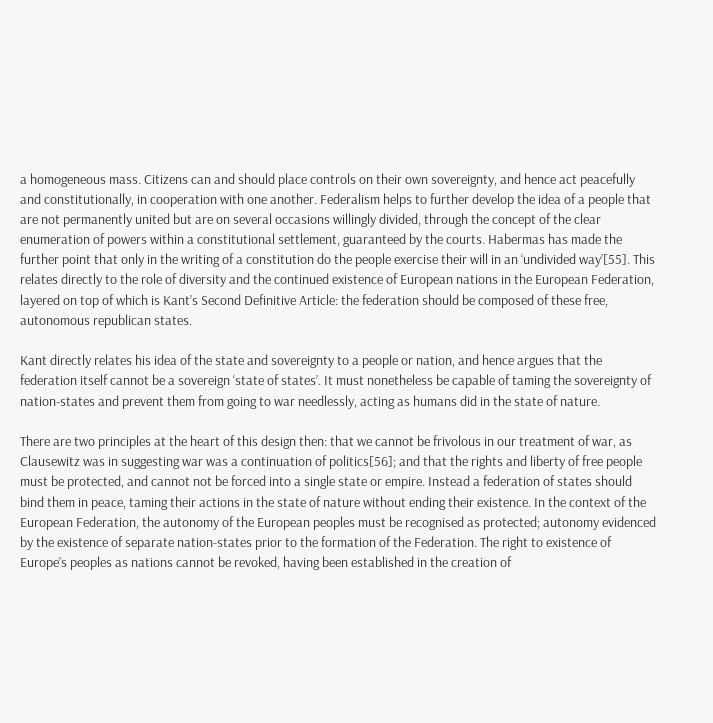a homogeneous mass. Citizens can and should place controls on their own sovereignty, and hence act peacefully and constitutionally, in cooperation with one another. Federalism helps to further develop the idea of a people that are not permanently united but are on several occasions willingly divided, through the concept of the clear enumeration of powers within a constitutional settlement, guaranteed by the courts. Habermas has made the further point that only in the writing of a constitution do the people exercise their will in an ‘undivided way’[55]. This relates directly to the role of diversity and the continued existence of European nations in the European Federation, layered on top of which is Kant’s Second Definitive Article: the federation should be composed of these free, autonomous republican states.

Kant directly relates his idea of the state and sovereignty to a people or nation, and hence argues that the federation itself cannot be a sovereign ‘state of states’. It must nonetheless be capable of taming the sovereignty of nation-states and prevent them from going to war needlessly, acting as humans did in the state of nature.

There are two principles at the heart of this design then: that we cannot be frivolous in our treatment of war, as Clausewitz was in suggesting war was a continuation of politics[56]; and that the rights and liberty of free people must be protected, and cannot not be forced into a single state or empire. Instead a federation of states should bind them in peace, taming their actions in the state of nature without ending their existence. In the context of the European Federation, the autonomy of the European peoples must be recognised as protected; autonomy evidenced by the existence of separate nation-states prior to the formation of the Federation. The right to existence of Europe’s peoples as nations cannot be revoked, having been established in the creation of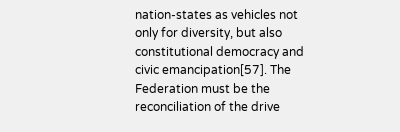nation-states as vehicles not only for diversity, but also constitutional democracy and civic emancipation[57]. The Federation must be the reconciliation of the drive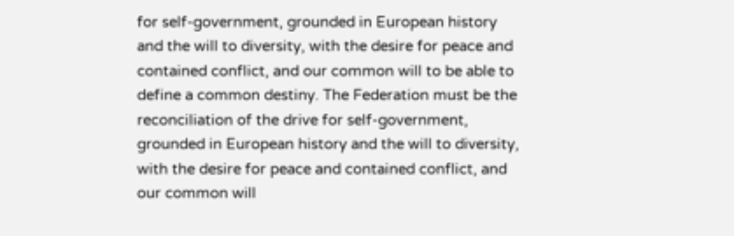for self-government, grounded in European history and the will to diversity, with the desire for peace and contained conflict, and our common will to be able to define a common destiny. The Federation must be the reconciliation of the drive for self-government, grounded in European history and the will to diversity, with the desire for peace and contained conflict, and our common will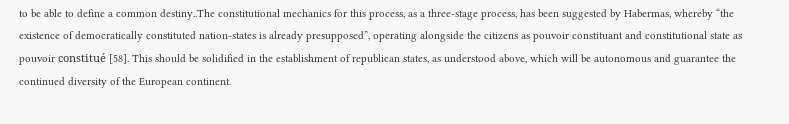to be able to define a common destiny..The constitutional mechanics for this process, as a three-stage process, has been suggested by Habermas, whereby “the existence of democratically constituted nation-states is already presupposed”, operating alongside the citizens as pouvoir constituant and constitutional state as pouvoir constitué [58]. This should be solidified in the establishment of republican states, as understood above, which will be autonomous and guarantee the continued diversity of the European continent.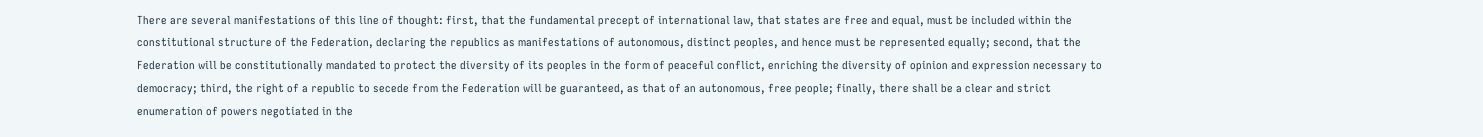There are several manifestations of this line of thought: first, that the fundamental precept of international law, that states are free and equal, must be included within the constitutional structure of the Federation, declaring the republics as manifestations of autonomous, distinct peoples, and hence must be represented equally; second, that the Federation will be constitutionally mandated to protect the diversity of its peoples in the form of peaceful conflict, enriching the diversity of opinion and expression necessary to democracy; third, the right of a republic to secede from the Federation will be guaranteed, as that of an autonomous, free people; finally, there shall be a clear and strict enumeration of powers negotiated in the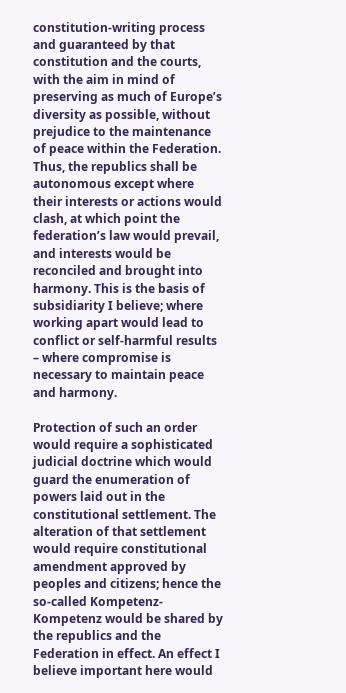constitution-writing process and guaranteed by that constitution and the courts, with the aim in mind of preserving as much of Europe’s diversity as possible, without prejudice to the maintenance of peace within the Federation. Thus, the republics shall be autonomous except where their interests or actions would clash, at which point the federation’s law would prevail, and interests would be reconciled and brought into harmony. This is the basis of subsidiarity I believe; where working apart would lead to conflict or self-harmful results – where compromise is necessary to maintain peace and harmony.

Protection of such an order would require a sophisticated judicial doctrine which would guard the enumeration of powers laid out in the constitutional settlement. The alteration of that settlement would require constitutional amendment approved by peoples and citizens; hence the so-called Kompetenz-Kompetenz would be shared by the republics and the Federation in effect. An effect I believe important here would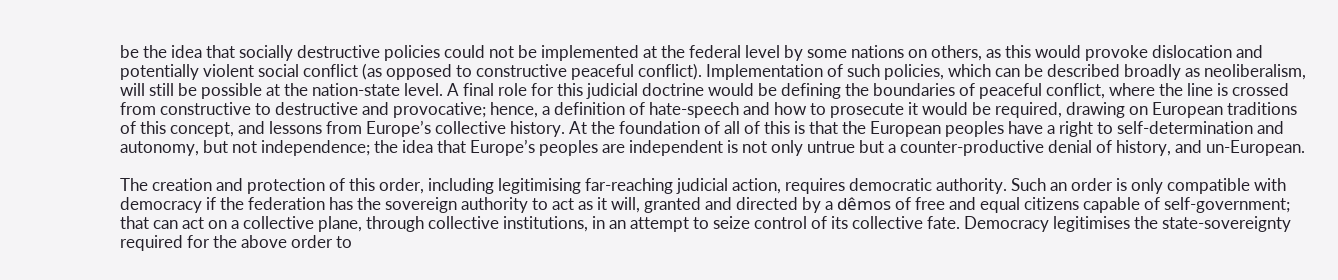be the idea that socially destructive policies could not be implemented at the federal level by some nations on others, as this would provoke dislocation and potentially violent social conflict (as opposed to constructive peaceful conflict). Implementation of such policies, which can be described broadly as neoliberalism, will still be possible at the nation-state level. A final role for this judicial doctrine would be defining the boundaries of peaceful conflict, where the line is crossed from constructive to destructive and provocative; hence, a definition of hate-speech and how to prosecute it would be required, drawing on European traditions of this concept, and lessons from Europe’s collective history. At the foundation of all of this is that the European peoples have a right to self-determination and autonomy, but not independence; the idea that Europe’s peoples are independent is not only untrue but a counter-productive denial of history, and un-European.

The creation and protection of this order, including legitimising far-reaching judicial action, requires democratic authority. Such an order is only compatible with democracy if the federation has the sovereign authority to act as it will, granted and directed by a dêmos of free and equal citizens capable of self-government; that can act on a collective plane, through collective institutions, in an attempt to seize control of its collective fate. Democracy legitimises the state-sovereignty required for the above order to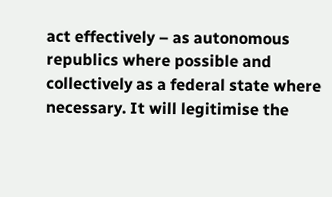act effectively – as autonomous republics where possible and collectively as a federal state where necessary. It will legitimise the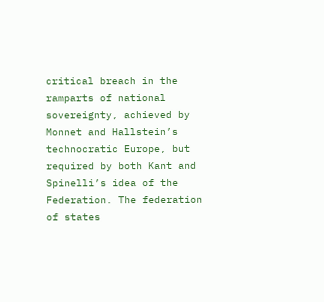critical breach in the ramparts of national sovereignty, achieved by Monnet and Hallstein’s technocratic Europe, but required by both Kant and Spinelli’s idea of the Federation. The federation of states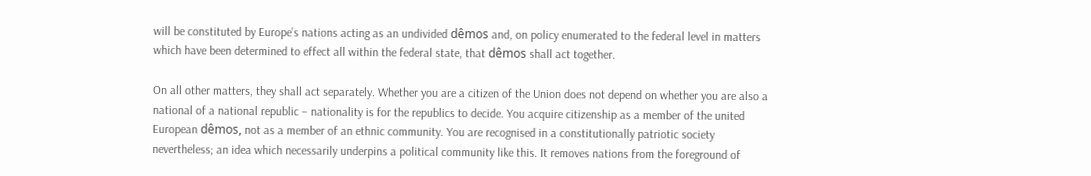will be constituted by Europe’s nations acting as an undivided dêmos and, on policy enumerated to the federal level in matters which have been determined to effect all within the federal state, that dêmos shall act together.

On all other matters, they shall act separately. Whether you are a citizen of the Union does not depend on whether you are also a national of a national republic – nationality is for the republics to decide. You acquire citizenship as a member of the united European dêmos, not as a member of an ethnic community. You are recognised in a constitutionally patriotic society nevertheless; an idea which necessarily underpins a political community like this. It removes nations from the foreground of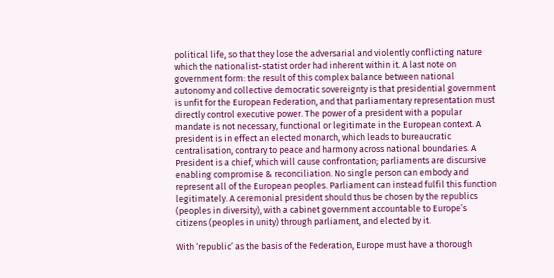political life, so that they lose the adversarial and violently conflicting nature which the nationalist-statist order had inherent within it. A last note on government form: the result of this complex balance between national autonomy and collective democratic sovereignty is that presidential government is unfit for the European Federation, and that parliamentary representation must directly control executive power. The power of a president with a popular mandate is not necessary, functional or legitimate in the European context. A president is in effect an elected monarch, which leads to bureaucratic centralisation, contrary to peace and harmony across national boundaries. A President is a chief, which will cause confrontation; parliaments are discursive enabling compromise & reconciliation. No single person can embody and represent all of the European peoples. Parliament can instead fulfil this function legitimately. A ceremonial president should thus be chosen by the republics (peoples in diversity), with a cabinet government accountable to Europe’s citizens (peoples in unity) through parliament, and elected by it.

With ‘republic’ as the basis of the Federation, Europe must have a thorough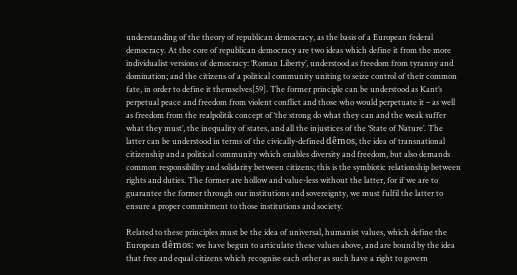understanding of the theory of republican democracy, as the basis of a European federal democracy. At the core of republican democracy are two ideas which define it from the more individualist versions of democracy: ‘Roman Liberty’, understood as freedom from tyranny and domination; and the citizens of a political community uniting to seize control of their common fate, in order to define it themselves[59]. The former principle can be understood as Kant’s perpetual peace and freedom from violent conflict and those who would perpetuate it – as well as freedom from the realpolitik concept of ‘the strong do what they can and the weak suffer what they must’, the inequality of states, and all the injustices of the ‘State of Nature’. The latter can be understood in terms of the civically-defined dêmos, the idea of transnational citizenship and a political community which enables diversity and freedom, but also demands common responsibility and solidarity between citizens; this is the symbiotic relationship between rights and duties. The former are hollow and value-less without the latter, for if we are to guarantee the former through our institutions and sovereignty, we must fulfil the latter to ensure a proper commitment to those institutions and society.

Related to these principles must be the idea of universal, humanist values, which define the European dêmos: we have begun to articulate these values above, and are bound by the idea that free and equal citizens which recognise each other as such have a right to govern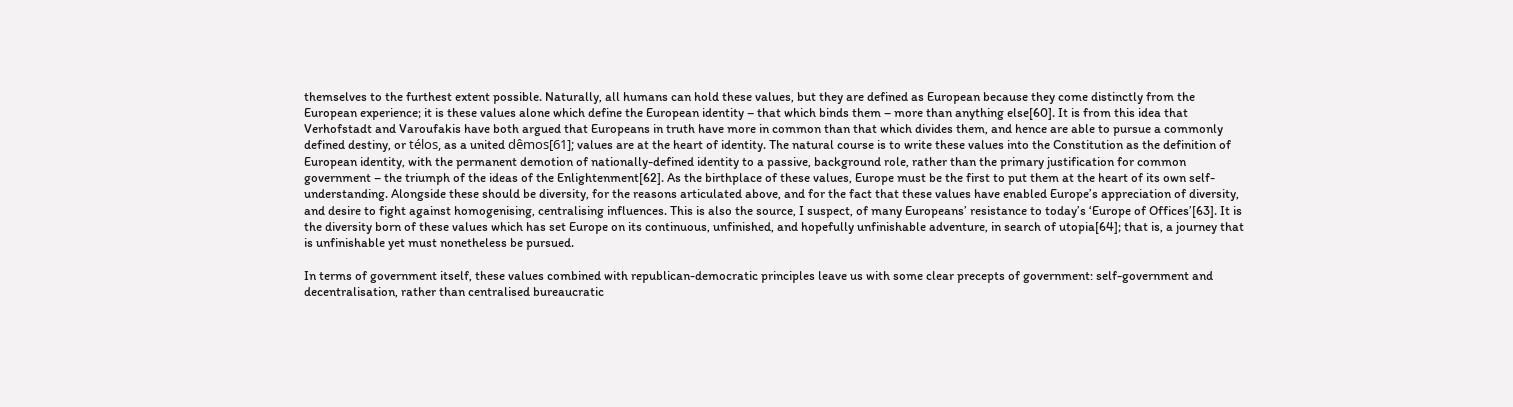themselves to the furthest extent possible. Naturally, all humans can hold these values, but they are defined as European because they come distinctly from the European experience; it is these values alone which define the European identity – that which binds them – more than anything else[60]. It is from this idea that Verhofstadt and Varoufakis have both argued that Europeans in truth have more in common than that which divides them, and hence are able to pursue a commonly defined destiny, or télos, as a united dêmos[61]; values are at the heart of identity. The natural course is to write these values into the Constitution as the definition of European identity, with the permanent demotion of nationally-defined identity to a passive, background role, rather than the primary justification for common government – the triumph of the ideas of the Enlightenment[62]. As the birthplace of these values, Europe must be the first to put them at the heart of its own self-understanding. Alongside these should be diversity, for the reasons articulated above, and for the fact that these values have enabled Europe’s appreciation of diversity, and desire to fight against homogenising, centralising influences. This is also the source, I suspect, of many Europeans’ resistance to today’s ‘Europe of Offices’[63]. It is the diversity born of these values which has set Europe on its continuous, unfinished, and hopefully unfinishable adventure, in search of utopia[64]; that is, a journey that is unfinishable yet must nonetheless be pursued.

In terms of government itself, these values combined with republican-democratic principles leave us with some clear precepts of government: self-government and decentralisation, rather than centralised bureaucratic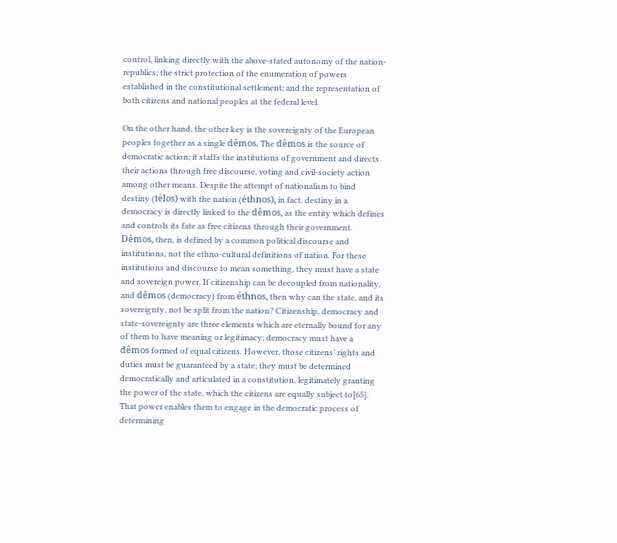control, linking directly with the above-stated autonomy of the nation-republics; the strict protection of the enumeration of powers established in the constitutional settlement; and the representation of both citizens and national peoples at the federal level.

On the other hand, the other key is the sovereignty of the European peoples together as a single dêmos. The dêmos is the source of democratic action; it staffs the institutions of government and directs their actions through free discourse, voting and civil-society action among other means. Despite the attempt of nationalism to bind destiny (télos) with the nation (éthnos), in fact, destiny in a democracy is directly linked to the dêmos, as the entity which defines and controls its fate as free citizens through their government. Dêmos, then, is defined by a common political discourse and institutions, not the ethno-cultural definitions of nation. For these institutions and discourse to mean something, they must have a state and sovereign power. If citizenship can be decoupled from nationality, and dêmos (democracy) from éthnos, then why can the state, and its sovereignty, not be split from the nation? Citizenship, democracy and state-sovereignty are three elements which are eternally bound for any of them to have meaning or legitimacy; democracy must have a dêmos formed of equal citizens. However, those citizens’ rights and duties must be guaranteed by a state; they must be determined democratically and articulated in a constitution, legitimately granting the power of the state, which the citizens are equally subject to[65]. That power enables them to engage in the democratic process of determining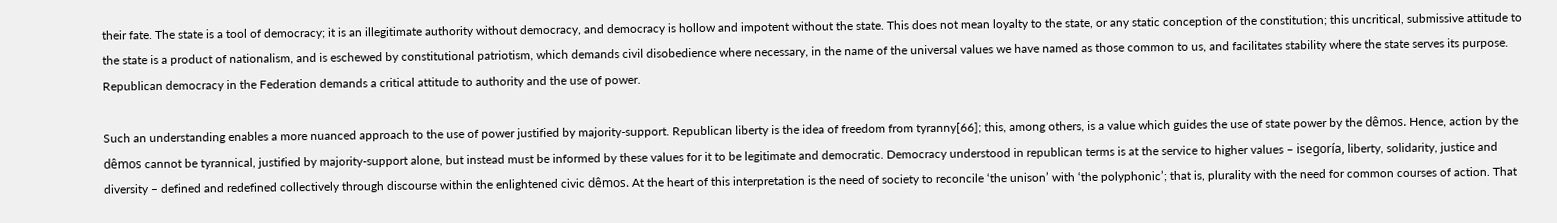their fate. The state is a tool of democracy; it is an illegitimate authority without democracy, and democracy is hollow and impotent without the state. This does not mean loyalty to the state, or any static conception of the constitution; this uncritical, submissive attitude to the state is a product of nationalism, and is eschewed by constitutional patriotism, which demands civil disobedience where necessary, in the name of the universal values we have named as those common to us, and facilitates stability where the state serves its purpose. Republican democracy in the Federation demands a critical attitude to authority and the use of power.

Such an understanding enables a more nuanced approach to the use of power justified by majority-support. Republican liberty is the idea of freedom from tyranny[66]; this, among others, is a value which guides the use of state power by the dêmos. Hence, action by the dêmos cannot be tyrannical, justified by majority-support alone, but instead must be informed by these values for it to be legitimate and democratic. Democracy understood in republican terms is at the service to higher values – isegoría, liberty, solidarity, justice and diversity – defined and redefined collectively through discourse within the enlightened civic dêmos. At the heart of this interpretation is the need of society to reconcile ‘the unison’ with ‘the polyphonic’; that is, plurality with the need for common courses of action. That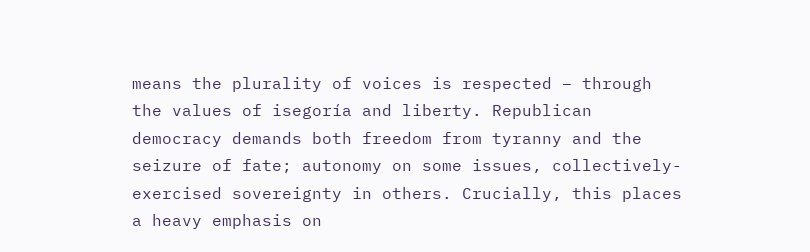means the plurality of voices is respected – through the values of isegoría and liberty. Republican democracy demands both freedom from tyranny and the seizure of fate; autonomy on some issues, collectively-exercised sovereignty in others. Crucially, this places a heavy emphasis on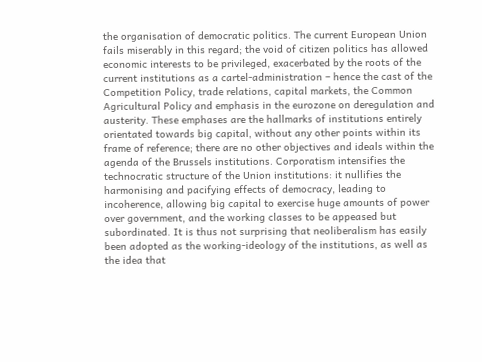the organisation of democratic politics. The current European Union fails miserably in this regard; the void of citizen politics has allowed economic interests to be privileged, exacerbated by the roots of the current institutions as a cartel-administration – hence the cast of the Competition Policy, trade relations, capital markets, the Common Agricultural Policy and emphasis in the eurozone on deregulation and austerity. These emphases are the hallmarks of institutions entirely orientated towards big capital, without any other points within its frame of reference; there are no other objectives and ideals within the agenda of the Brussels institutions. Corporatism intensifies the technocratic structure of the Union institutions: it nullifies the harmonising and pacifying effects of democracy, leading to incoherence, allowing big capital to exercise huge amounts of power over government, and the working classes to be appeased but subordinated. It is thus not surprising that neoliberalism has easily been adopted as the working-ideology of the institutions, as well as the idea that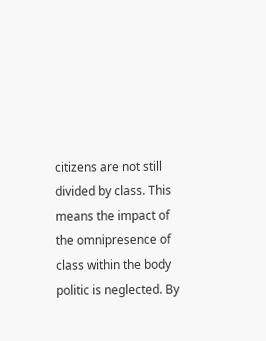citizens are not still divided by class. This means the impact of the omnipresence of class within the body politic is neglected. By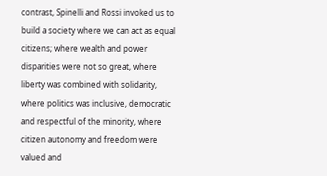contrast, Spinelli and Rossi invoked us to build a society where we can act as equal citizens; where wealth and power disparities were not so great, where liberty was combined with solidarity, where politics was inclusive, democratic and respectful of the minority, where citizen autonomy and freedom were valued and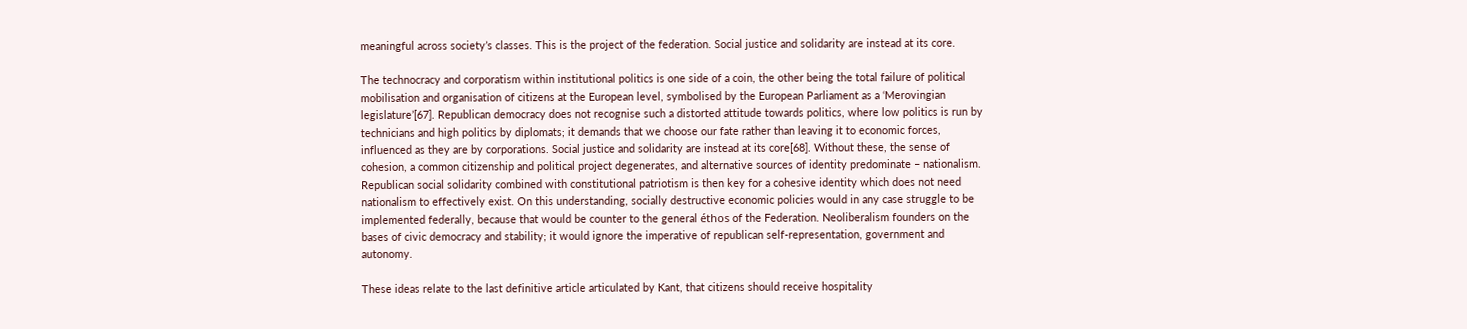meaningful across society’s classes. This is the project of the federation. Social justice and solidarity are instead at its core.

The technocracy and corporatism within institutional politics is one side of a coin, the other being the total failure of political mobilisation and organisation of citizens at the European level, symbolised by the European Parliament as a ‘Merovingian legislature’[67]. Republican democracy does not recognise such a distorted attitude towards politics, where low politics is run by technicians and high politics by diplomats; it demands that we choose our fate rather than leaving it to economic forces, influenced as they are by corporations. Social justice and solidarity are instead at its core[68]. Without these, the sense of cohesion, a common citizenship and political project degenerates, and alternative sources of identity predominate – nationalism. Republican social solidarity combined with constitutional patriotism is then key for a cohesive identity which does not need nationalism to effectively exist. On this understanding, socially destructive economic policies would in any case struggle to be implemented federally, because that would be counter to the general éthos of the Federation. Neoliberalism founders on the bases of civic democracy and stability; it would ignore the imperative of republican self-representation, government and autonomy.

These ideas relate to the last definitive article articulated by Kant, that citizens should receive hospitality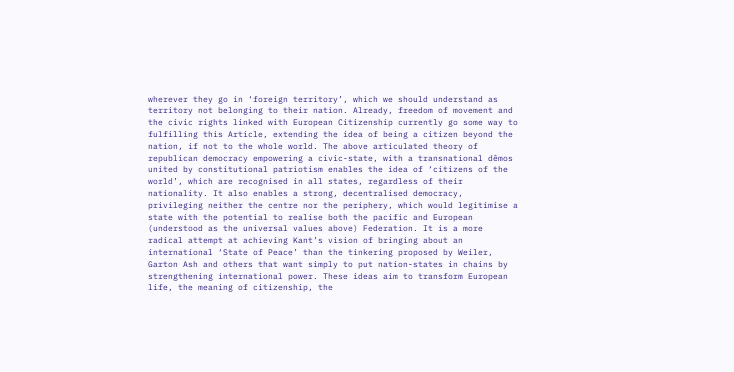wherever they go in ‘foreign territory’, which we should understand as territory not belonging to their nation. Already, freedom of movement and the civic rights linked with European Citizenship currently go some way to fulfilling this Article, extending the idea of being a citizen beyond the nation, if not to the whole world. The above articulated theory of republican democracy empowering a civic-state, with a transnational dêmos united by constitutional patriotism enables the idea of ‘citizens of the world’, which are recognised in all states, regardless of their nationality. It also enables a strong, decentralised democracy, privileging neither the centre nor the periphery, which would legitimise a state with the potential to realise both the pacific and European (understood as the universal values above) Federation. It is a more radical attempt at achieving Kant’s vision of bringing about an international ‘State of Peace’ than the tinkering proposed by Weiler, Garton Ash and others that want simply to put nation-states in chains by strengthening international power. These ideas aim to transform European life, the meaning of citizenship, the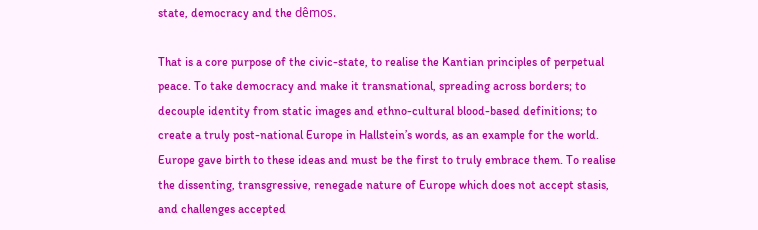state, democracy and the dêmos.

That is a core purpose of the civic-state, to realise the Kantian principles of perpetual peace. To take democracy and make it transnational, spreading across borders; to decouple identity from static images and ethno-cultural blood-based definitions; to create a truly post-national Europe in Hallstein’s words, as an example for the world. Europe gave birth to these ideas and must be the first to truly embrace them. To realise the dissenting, transgressive, renegade nature of Europe which does not accept stasis, and challenges accepted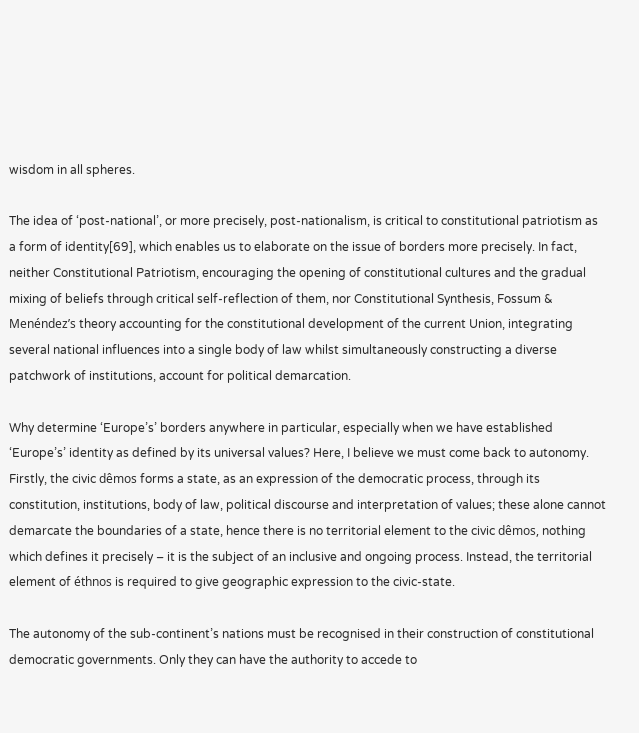wisdom in all spheres.

The idea of ‘post-national’, or more precisely, post-nationalism, is critical to constitutional patriotism as a form of identity[69], which enables us to elaborate on the issue of borders more precisely. In fact, neither Constitutional Patriotism, encouraging the opening of constitutional cultures and the gradual mixing of beliefs through critical self-reflection of them, nor Constitutional Synthesis, Fossum & Menéndez’s theory accounting for the constitutional development of the current Union, integrating several national influences into a single body of law whilst simultaneously constructing a diverse patchwork of institutions, account for political demarcation.

Why determine ‘Europe’s’ borders anywhere in particular, especially when we have established ‘Europe’s’ identity as defined by its universal values? Here, I believe we must come back to autonomy. Firstly, the civic dêmos forms a state, as an expression of the democratic process, through its constitution, institutions, body of law, political discourse and interpretation of values; these alone cannot demarcate the boundaries of a state, hence there is no territorial element to the civic dêmos, nothing which defines it precisely – it is the subject of an inclusive and ongoing process. Instead, the territorial element of éthnos is required to give geographic expression to the civic-state.

The autonomy of the sub-continent’s nations must be recognised in their construction of constitutional democratic governments. Only they can have the authority to accede to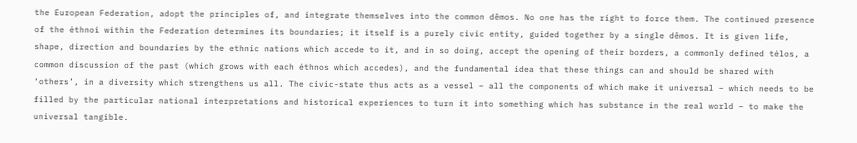the European Federation, adopt the principles of, and integrate themselves into the common dêmos. No one has the right to force them. The continued presence of the éthnoi within the Federation determines its boundaries; it itself is a purely civic entity, guided together by a single dêmos. It is given life, shape, direction and boundaries by the ethnic nations which accede to it, and in so doing, accept the opening of their borders, a commonly defined télos, a common discussion of the past (which grows with each éthnos which accedes), and the fundamental idea that these things can and should be shared with ‘others’, in a diversity which strengthens us all. The civic-state thus acts as a vessel – all the components of which make it universal – which needs to be filled by the particular national interpretations and historical experiences to turn it into something which has substance in the real world – to make the universal tangible.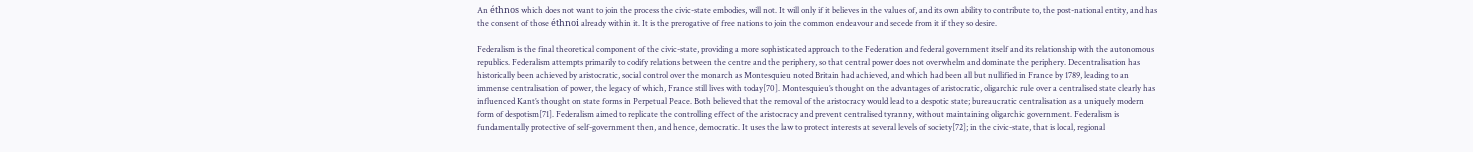An éthnos which does not want to join the process the civic-state embodies, will not. It will only if it believes in the values of, and its own ability to contribute to, the post-national entity, and has the consent of those éthnoi already within it. It is the prerogative of free nations to join the common endeavour and secede from it if they so desire.

Federalism is the final theoretical component of the civic-state, providing a more sophisticated approach to the Federation and federal government itself and its relationship with the autonomous republics. Federalism attempts primarily to codify relations between the centre and the periphery, so that central power does not overwhelm and dominate the periphery. Decentralisation has historically been achieved by aristocratic, social control over the monarch as Montesquieu noted Britain had achieved, and which had been all but nullified in France by 1789, leading to an immense centralisation of power, the legacy of which, France still lives with today[70]. Montesquieu’s thought on the advantages of aristocratic, oligarchic rule over a centralised state clearly has influenced Kant’s thought on state forms in Perpetual Peace. Both believed that the removal of the aristocracy would lead to a despotic state; bureaucratic centralisation as a uniquely modern form of despotism[71]. Federalism aimed to replicate the controlling effect of the aristocracy and prevent centralised tyranny, without maintaining oligarchic government. Federalism is fundamentally protective of self-government then, and hence, democratic. It uses the law to protect interests at several levels of society[72]; in the civic-state, that is local, regional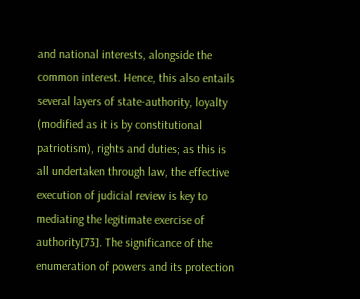and national interests, alongside the common interest. Hence, this also entails several layers of state-authority, loyalty (modified as it is by constitutional patriotism), rights and duties; as this is all undertaken through law, the effective execution of judicial review is key to mediating the legitimate exercise of authority[73]. The significance of the enumeration of powers and its protection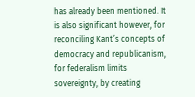has already been mentioned. It is also significant however, for reconciling Kant’s concepts of democracy and republicanism, for federalism limits sovereignty, by creating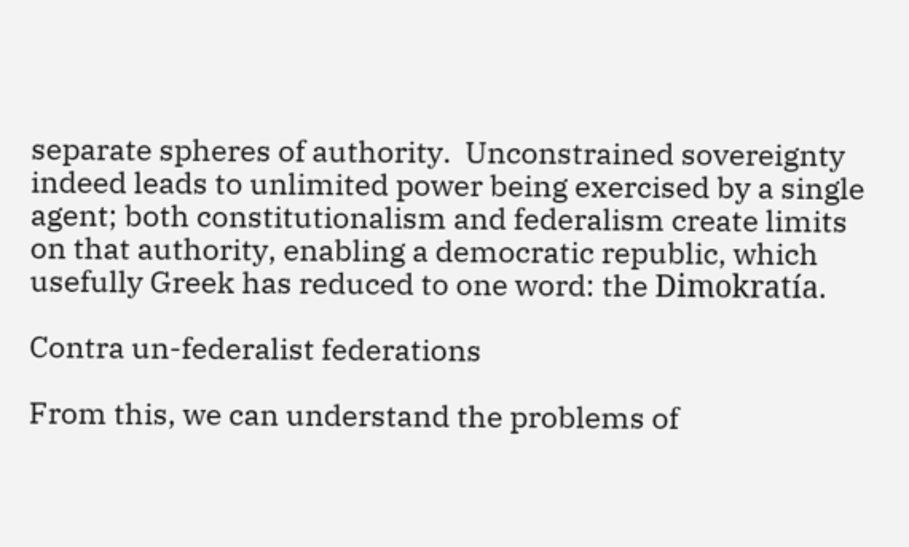separate spheres of authority.  Unconstrained sovereignty indeed leads to unlimited power being exercised by a single agent; both constitutionalism and federalism create limits on that authority, enabling a democratic republic, which usefully Greek has reduced to one word: the Dimokratía.

Contra un-federalist federations

From this, we can understand the problems of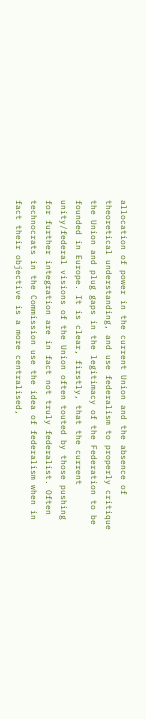allocation of power in the current Union and the absence of theoretical understanding, and use federalism to properly critique the Union and plug gaps in the legitimacy of the Federation to be founded in Europe. It is clear, firstly, that the current unity/federal visions of the Union often touted by those pushing for further integration are in fact not truly federalist. Often technocrats in the Commission use the idea of federalism when in fact their objective is a more centralised,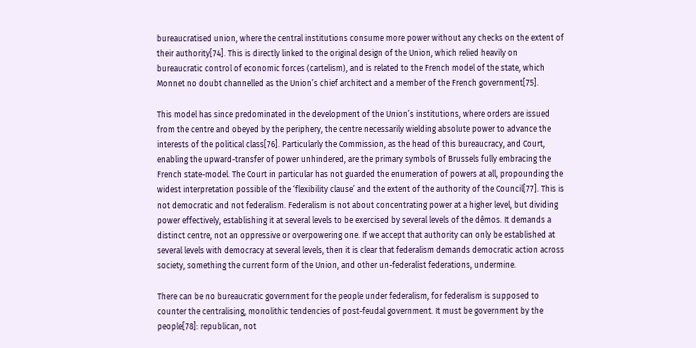bureaucratised union, where the central institutions consume more power without any checks on the extent of their authority[74]. This is directly linked to the original design of the Union, which relied heavily on bureaucratic control of economic forces (cartelism), and is related to the French model of the state, which Monnet no doubt channelled as the Union’s chief architect and a member of the French government[75].

This model has since predominated in the development of the Union’s institutions, where orders are issued from the centre and obeyed by the periphery, the centre necessarily wielding absolute power to advance the interests of the political class[76]. Particularly the Commission, as the head of this bureaucracy, and Court, enabling the upward-transfer of power unhindered, are the primary symbols of Brussels fully embracing the French state-model. The Court in particular has not guarded the enumeration of powers at all, propounding the widest interpretation possible of the ‘flexibility clause’ and the extent of the authority of the Council[77]. This is not democratic and not federalism. Federalism is not about concentrating power at a higher level, but dividing power effectively, establishing it at several levels to be exercised by several levels of the dêmos. It demands a distinct centre, not an oppressive or overpowering one. If we accept that authority can only be established at several levels with democracy at several levels, then it is clear that federalism demands democratic action across society, something the current form of the Union, and other un-federalist federations, undermine.

There can be no bureaucratic government for the people under federalism, for federalism is supposed to counter the centralising, monolithic tendencies of post-feudal government. It must be government by the people[78]: republican, not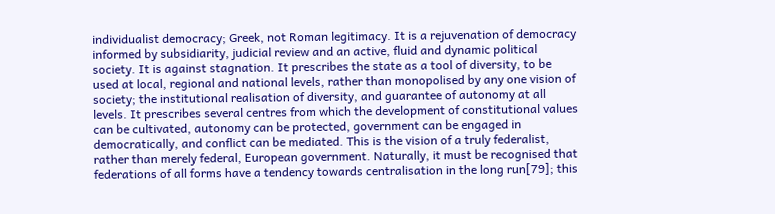individualist democracy; Greek, not Roman legitimacy. It is a rejuvenation of democracy informed by subsidiarity, judicial review and an active, fluid and dynamic political society. It is against stagnation. It prescribes the state as a tool of diversity, to be used at local, regional and national levels, rather than monopolised by any one vision of society; the institutional realisation of diversity, and guarantee of autonomy at all levels. It prescribes several centres from which the development of constitutional values can be cultivated, autonomy can be protected, government can be engaged in democratically, and conflict can be mediated. This is the vision of a truly federalist, rather than merely federal, European government. Naturally, it must be recognised that federations of all forms have a tendency towards centralisation in the long run[79]; this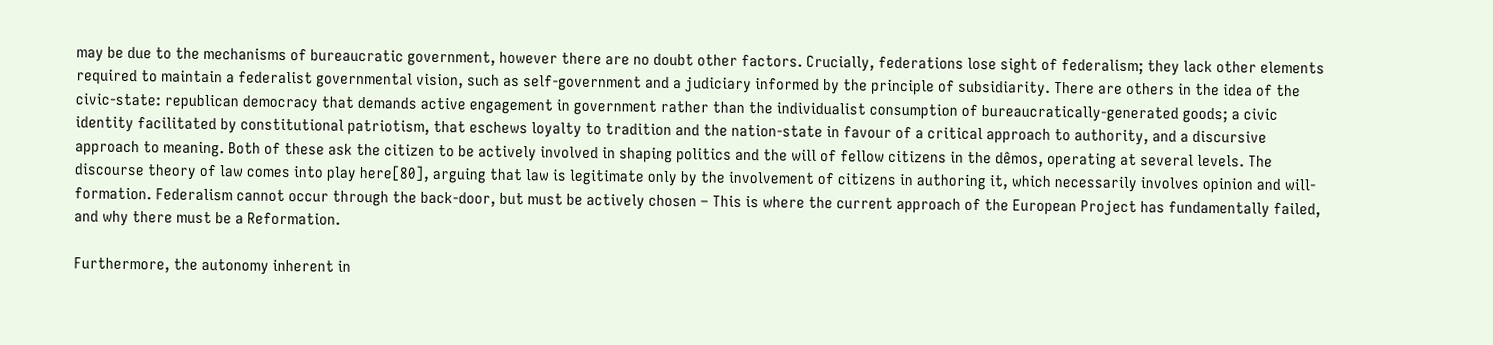may be due to the mechanisms of bureaucratic government, however there are no doubt other factors. Crucially, federations lose sight of federalism; they lack other elements required to maintain a federalist governmental vision, such as self-government and a judiciary informed by the principle of subsidiarity. There are others in the idea of the civic-state: republican democracy that demands active engagement in government rather than the individualist consumption of bureaucratically-generated goods; a civic identity facilitated by constitutional patriotism, that eschews loyalty to tradition and the nation-state in favour of a critical approach to authority, and a discursive approach to meaning. Both of these ask the citizen to be actively involved in shaping politics and the will of fellow citizens in the dêmos, operating at several levels. The discourse theory of law comes into play here[80], arguing that law is legitimate only by the involvement of citizens in authoring it, which necessarily involves opinion and will-formation. Federalism cannot occur through the back-door, but must be actively chosen – This is where the current approach of the European Project has fundamentally failed, and why there must be a Reformation.

Furthermore, the autonomy inherent in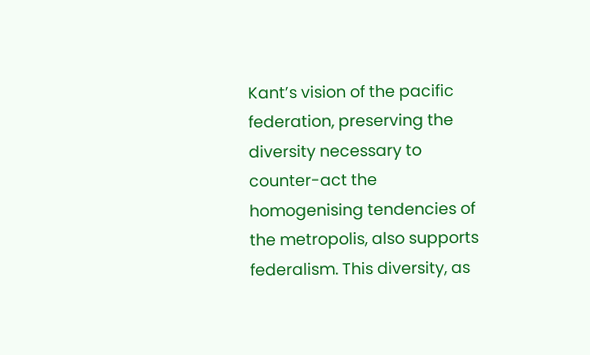Kant’s vision of the pacific federation, preserving the diversity necessary to counter-act the homogenising tendencies of the metropolis, also supports federalism. This diversity, as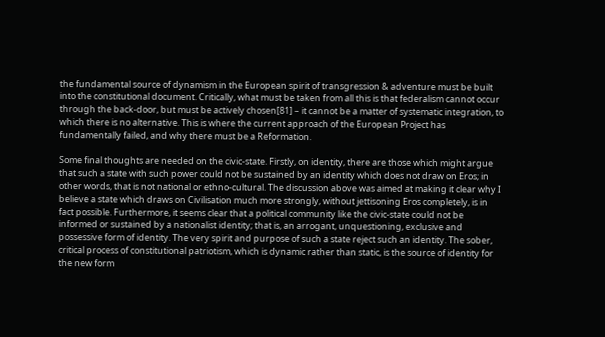the fundamental source of dynamism in the European spirit of transgression & adventure must be built into the constitutional document. Critically, what must be taken from all this is that federalism cannot occur through the back-door, but must be actively chosen[81] – it cannot be a matter of systematic integration, to which there is no alternative. This is where the current approach of the European Project has fundamentally failed, and why there must be a Reformation.

Some final thoughts are needed on the civic-state. Firstly, on identity, there are those which might argue that such a state with such power could not be sustained by an identity which does not draw on Eros; in other words, that is not national or ethno-cultural. The discussion above was aimed at making it clear why I believe a state which draws on Civilisation much more strongly, without jettisoning Eros completely, is in fact possible. Furthermore, it seems clear that a political community like the civic-state could not be informed or sustained by a nationalist identity; that is, an arrogant, unquestioning, exclusive and possessive form of identity. The very spirit and purpose of such a state reject such an identity. The sober, critical process of constitutional patriotism, which is dynamic rather than static, is the source of identity for the new form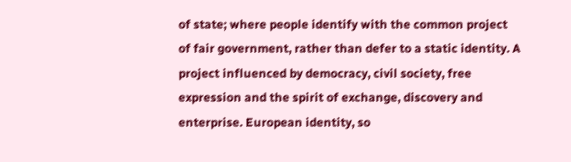of state; where people identify with the common project of fair government, rather than defer to a static identity. A project influenced by democracy, civil society, free expression and the spirit of exchange, discovery and enterprise. European identity, so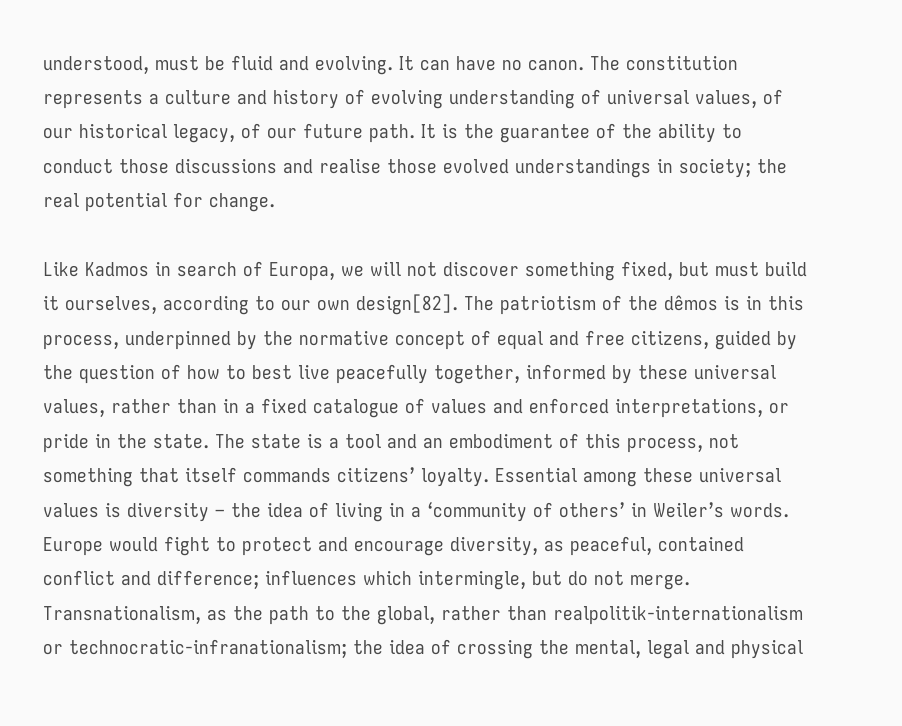understood, must be fluid and evolving. It can have no canon. The constitution represents a culture and history of evolving understanding of universal values, of our historical legacy, of our future path. It is the guarantee of the ability to conduct those discussions and realise those evolved understandings in society; the real potential for change.

Like Kadmos in search of Europa, we will not discover something fixed, but must build it ourselves, according to our own design[82]. The patriotism of the dêmos is in this process, underpinned by the normative concept of equal and free citizens, guided by the question of how to best live peacefully together, informed by these universal values, rather than in a fixed catalogue of values and enforced interpretations, or pride in the state. The state is a tool and an embodiment of this process, not something that itself commands citizens’ loyalty. Essential among these universal values is diversity – the idea of living in a ‘community of others’ in Weiler’s words. Europe would fight to protect and encourage diversity, as peaceful, contained conflict and difference; influences which intermingle, but do not merge. Transnationalism, as the path to the global, rather than realpolitik-internationalism or technocratic-infranationalism; the idea of crossing the mental, legal and physical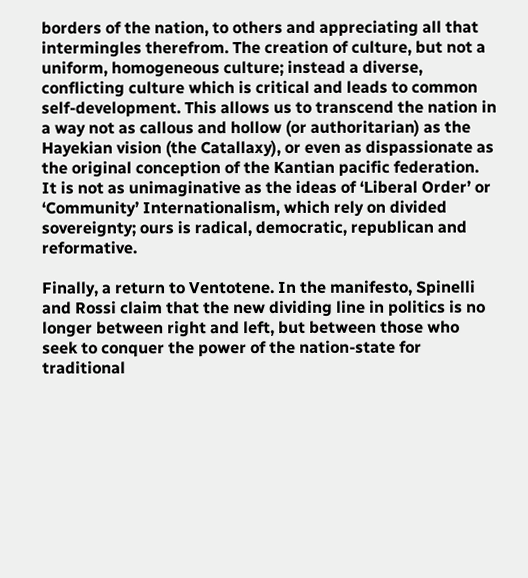borders of the nation, to others and appreciating all that intermingles therefrom. The creation of culture, but not a uniform, homogeneous culture; instead a diverse, conflicting culture which is critical and leads to common self-development. This allows us to transcend the nation in a way not as callous and hollow (or authoritarian) as the Hayekian vision (the Catallaxy), or even as dispassionate as the original conception of the Kantian pacific federation. It is not as unimaginative as the ideas of ‘Liberal Order’ or ‘Community’ Internationalism, which rely on divided sovereignty; ours is radical, democratic, republican and reformative.

Finally, a return to Ventotene. In the manifesto, Spinelli and Rossi claim that the new dividing line in politics is no longer between right and left, but between those who seek to conquer the power of the nation-state for traditional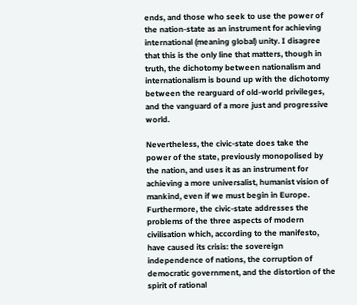ends, and those who seek to use the power of the nation-state as an instrument for achieving international (meaning global) unity. I disagree that this is the only line that matters, though in truth, the dichotomy between nationalism and internationalism is bound up with the dichotomy between the rearguard of old-world privileges, and the vanguard of a more just and progressive world.

Nevertheless, the civic-state does take the power of the state, previously monopolised by the nation, and uses it as an instrument for achieving a more universalist, humanist vision of mankind, even if we must begin in Europe. Furthermore, the civic-state addresses the problems of the three aspects of modern civilisation which, according to the manifesto, have caused its crisis: the sovereign independence of nations, the corruption of democratic government, and the distortion of the spirit of rational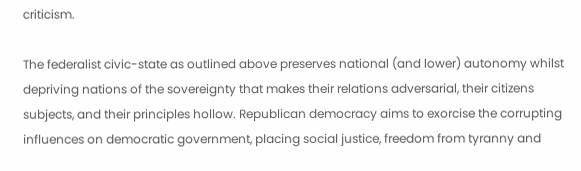criticism.

The federalist civic-state as outlined above preserves national (and lower) autonomy whilst depriving nations of the sovereignty that makes their relations adversarial, their citizens subjects, and their principles hollow. Republican democracy aims to exorcise the corrupting influences on democratic government, placing social justice, freedom from tyranny and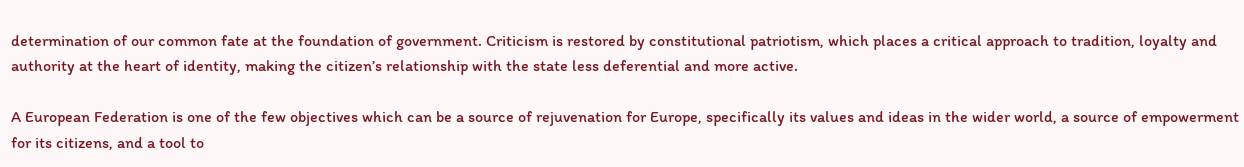determination of our common fate at the foundation of government. Criticism is restored by constitutional patriotism, which places a critical approach to tradition, loyalty and authority at the heart of identity, making the citizen’s relationship with the state less deferential and more active.

A European Federation is one of the few objectives which can be a source of rejuvenation for Europe, specifically its values and ideas in the wider world, a source of empowerment for its citizens, and a tool to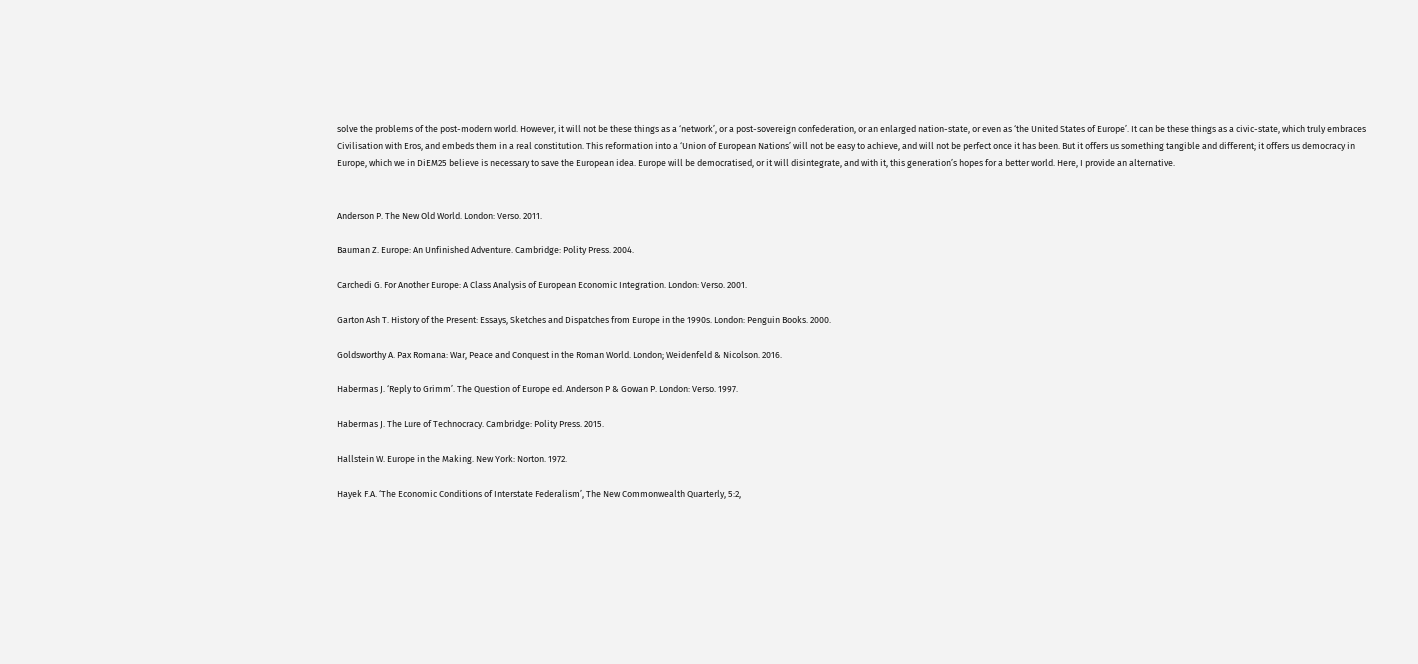solve the problems of the post-modern world. However, it will not be these things as a ‘network’, or a post-sovereign confederation, or an enlarged nation-state, or even as ‘the United States of Europe’. It can be these things as a civic-state, which truly embraces Civilisation with Eros, and embeds them in a real constitution. This reformation into a ‘Union of European Nations’ will not be easy to achieve, and will not be perfect once it has been. But it offers us something tangible and different; it offers us democracy in Europe, which we in DiEM25 believe is necessary to save the European idea. Europe will be democratised, or it will disintegrate, and with it, this generation’s hopes for a better world. Here, I provide an alternative.


Anderson P. The New Old World. London: Verso. 2011.

Bauman Z. Europe: An Unfinished Adventure. Cambridge: Polity Press. 2004.

Carchedi G. For Another Europe: A Class Analysis of European Economic Integration. London: Verso. 2001.

Garton Ash T. History of the Present: Essays, Sketches and Dispatches from Europe in the 1990s. London: Penguin Books. 2000.

Goldsworthy A. Pax Romana: War, Peace and Conquest in the Roman World. London; Weidenfeld & Nicolson. 2016.

Habermas J. ‘Reply to Grimm’. The Question of Europe ed. Anderson P & Gowan P. London: Verso. 1997.

Habermas J. The Lure of Technocracy. Cambridge: Polity Press. 2015.

Hallstein W. Europe in the Making. New York: Norton. 1972.

Hayek F.A. ‘The Economic Conditions of Interstate Federalism’, The New Commonwealth Quarterly, 5:2,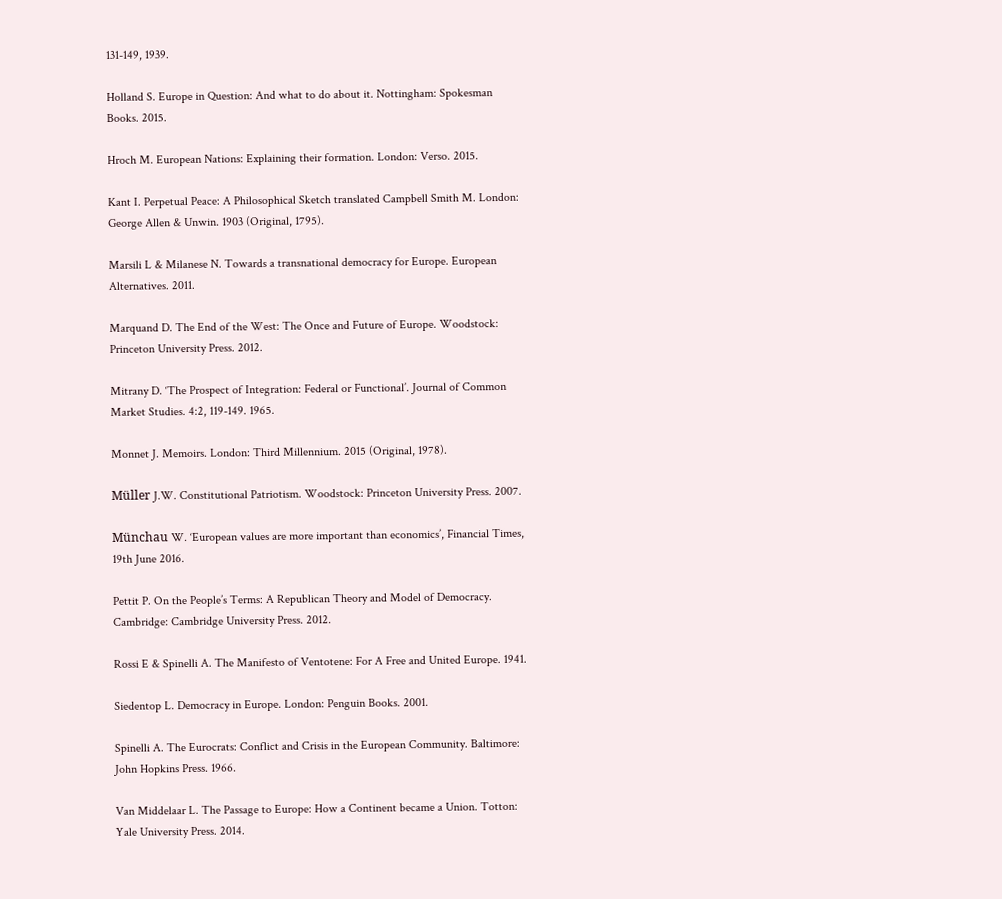131-149, 1939.

Holland S. Europe in Question: And what to do about it. Nottingham: Spokesman Books. 2015.

Hroch M. European Nations: Explaining their formation. London: Verso. 2015.

Kant I. Perpetual Peace: A Philosophical Sketch translated Campbell Smith M. London: George Allen & Unwin. 1903 (Original, 1795).

Marsili L & Milanese N. Towards a transnational democracy for Europe. European Alternatives. 2011.

Marquand D. The End of the West: The Once and Future of Europe. Woodstock: Princeton University Press. 2012.

Mitrany D. ‘The Prospect of Integration: Federal or Functional’. Journal of Common Market Studies. 4:2, 119-149. 1965.

Monnet J. Memoirs. London: Third Millennium. 2015 (Original, 1978).

Müller J.W. Constitutional Patriotism. Woodstock: Princeton University Press. 2007.

Münchau W. ‘European values are more important than economics’, Financial Times, 19th June 2016.

Pettit P. On the People’s Terms: A Republican Theory and Model of Democracy. Cambridge: Cambridge University Press. 2012.

Rossi E & Spinelli A. The Manifesto of Ventotene: For A Free and United Europe. 1941.

Siedentop L. Democracy in Europe. London: Penguin Books. 2001.

Spinelli A. The Eurocrats: Conflict and Crisis in the European Community. Baltimore: John Hopkins Press. 1966.

Van Middelaar L. The Passage to Europe: How a Continent became a Union. Totton: Yale University Press. 2014.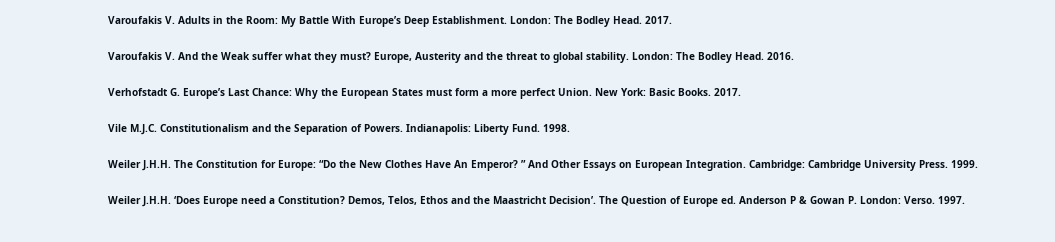Varoufakis V. Adults in the Room: My Battle With Europe’s Deep Establishment. London: The Bodley Head. 2017.

Varoufakis V. And the Weak suffer what they must? Europe, Austerity and the threat to global stability. London: The Bodley Head. 2016.

Verhofstadt G. Europe’s Last Chance: Why the European States must form a more perfect Union. New York: Basic Books. 2017.

Vile M.J.C. Constitutionalism and the Separation of Powers. Indianapolis: Liberty Fund. 1998.

Weiler J.H.H. The Constitution for Europe: “Do the New Clothes Have An Emperor? ” And Other Essays on European Integration. Cambridge: Cambridge University Press. 1999.

Weiler J.H.H. ‘Does Europe need a Constitution? Demos, Telos, Ethos and the Maastricht Decision’. The Question of Europe ed. Anderson P & Gowan P. London: Verso. 1997.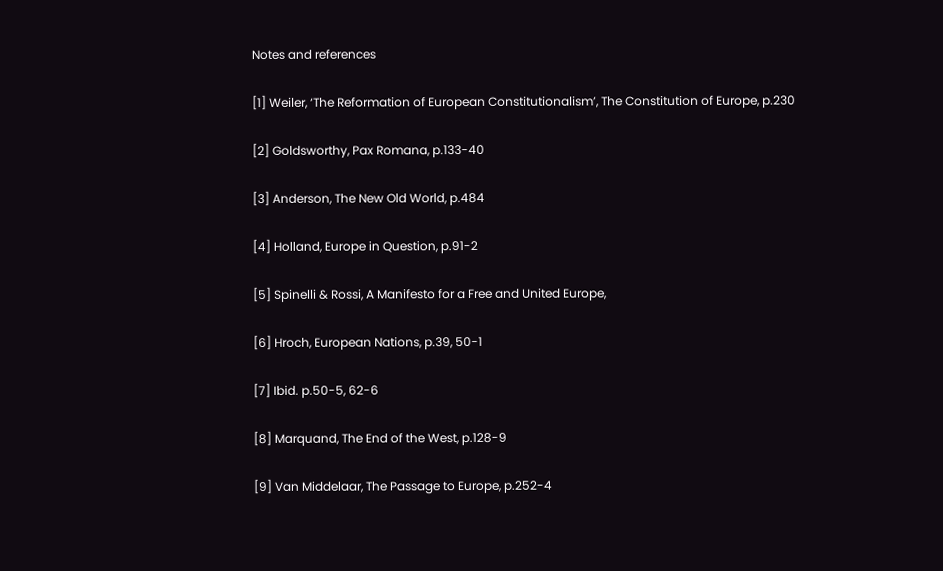Notes and references

[1] Weiler, ‘The Reformation of European Constitutionalism’, The Constitution of Europe, p.230

[2] Goldsworthy, Pax Romana, p.133-40

[3] Anderson, The New Old World, p.484

[4] Holland, Europe in Question, p.91-2

[5] Spinelli & Rossi, A Manifesto for a Free and United Europe,

[6] Hroch, European Nations, p.39, 50-1

[7] Ibid. p.50-5, 62-6

[8] Marquand, The End of the West, p.128-9

[9] Van Middelaar, The Passage to Europe, p.252-4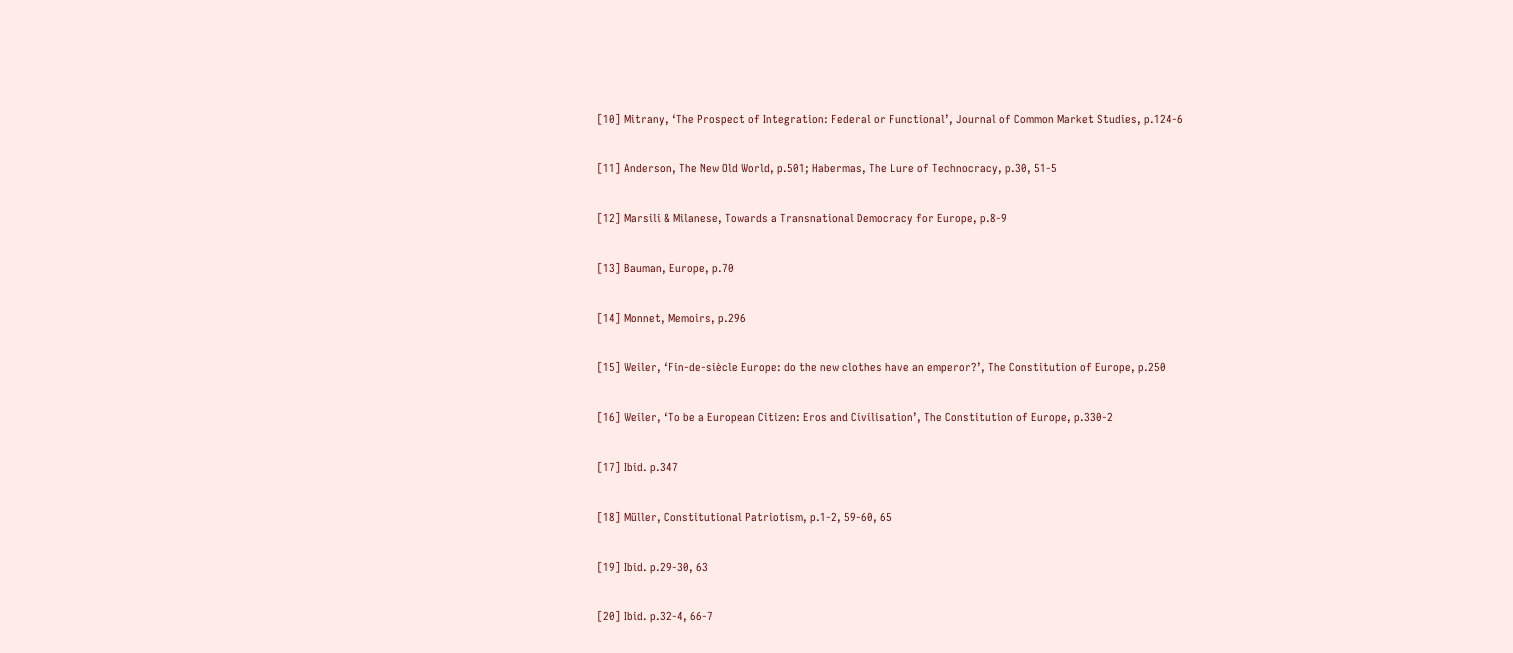[10] Mitrany, ‘The Prospect of Integration: Federal or Functional’, Journal of Common Market Studies, p.124-6

[11] Anderson, The New Old World, p.501; Habermas, The Lure of Technocracy, p.30, 51-5

[12] Marsili & Milanese, Towards a Transnational Democracy for Europe, p.8-9

[13] Bauman, Europe, p.70

[14] Monnet, Memoirs, p.296

[15] Weiler, ‘Fin-de-siècle Europe: do the new clothes have an emperor?’, The Constitution of Europe, p.250

[16] Weiler, ‘To be a European Citizen: Eros and Civilisation’, The Constitution of Europe, p.330-2

[17] Ibid. p.347

[18] Müller, Constitutional Patriotism, p.1-2, 59-60, 65

[19] Ibid. p.29-30, 63

[20] Ibid. p.32-4, 66-7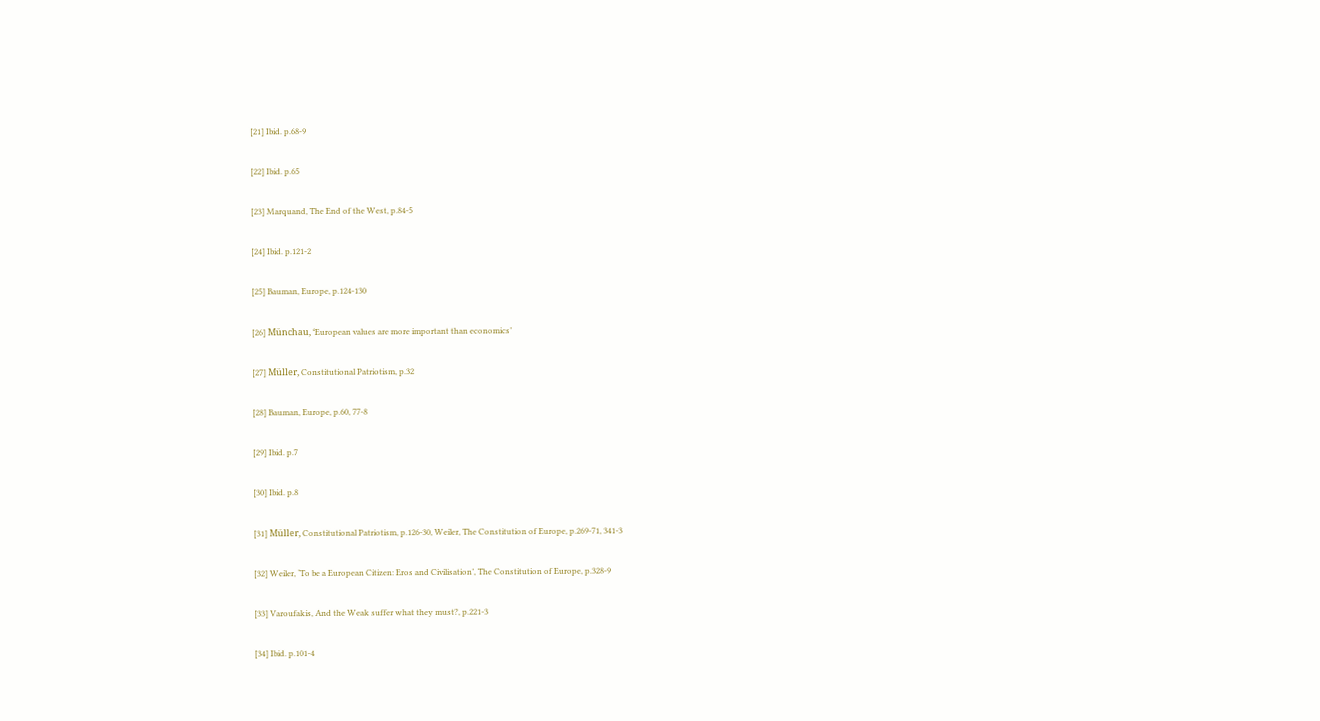[21] Ibid. p.68-9

[22] Ibid. p.65

[23] Marquand, The End of the West, p.84-5

[24] Ibid. p.121-2

[25] Bauman, Europe, p.124-130

[26] Münchau, ‘European values are more important than economics’

[27] Müller, Constitutional Patriotism, p.32

[28] Bauman, Europe, p.60, 77-8

[29] Ibid. p.7

[30] Ibid. p.8

[31] Müller, Constitutional Patriotism, p.126-30, Weiler, The Constitution of Europe, p.269-71, 341-3

[32] Weiler, ‘To be a European Citizen: Eros and Civilisation’, The Constitution of Europe, p.328-9

[33] Varoufakis, And the Weak suffer what they must?, p.221-3

[34] Ibid. p.101-4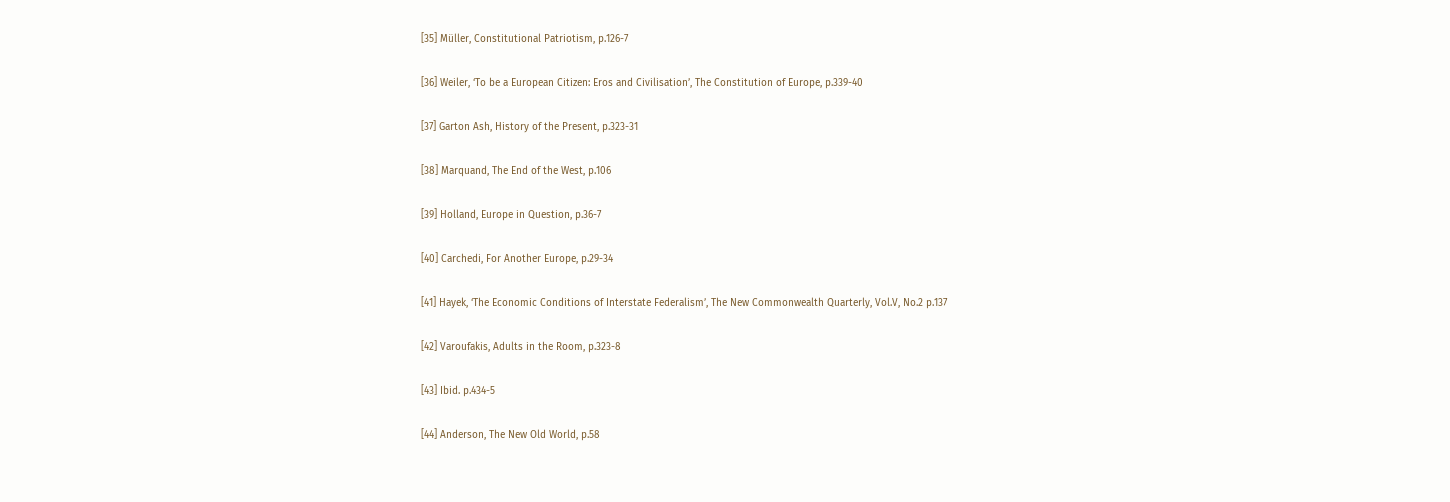[35] Müller, Constitutional Patriotism, p.126-7

[36] Weiler, ‘To be a European Citizen: Eros and Civilisation’, The Constitution of Europe, p.339-40

[37] Garton Ash, History of the Present, p.323-31

[38] Marquand, The End of the West, p.106

[39] Holland, Europe in Question, p.36-7

[40] Carchedi, For Another Europe, p.29-34

[41] Hayek, ‘The Economic Conditions of Interstate Federalism’, The New Commonwealth Quarterly, Vol.V, No.2 p.137

[42] Varoufakis, Adults in the Room, p.323-8

[43] Ibid. p.434-5

[44] Anderson, The New Old World, p.58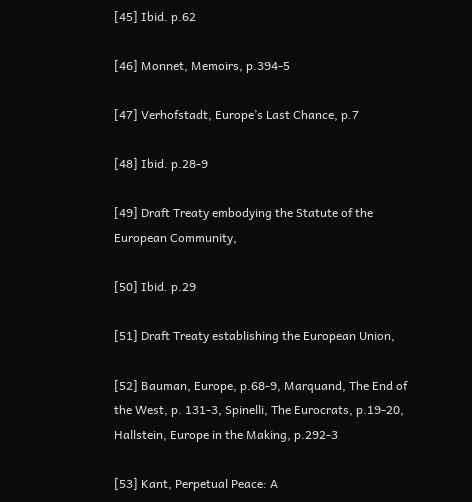[45] Ibid. p.62

[46] Monnet, Memoirs, p.394-5

[47] Verhofstadt, Europe’s Last Chance, p.7

[48] Ibid. p.28-9

[49] Draft Treaty embodying the Statute of the European Community,

[50] Ibid. p.29

[51] Draft Treaty establishing the European Union,

[52] Bauman, Europe, p.68-9, Marquand, The End of the West, p. 131-3, Spinelli, The Eurocrats, p.19-20, Hallstein, Europe in the Making, p.292-3

[53] Kant, Perpetual Peace: A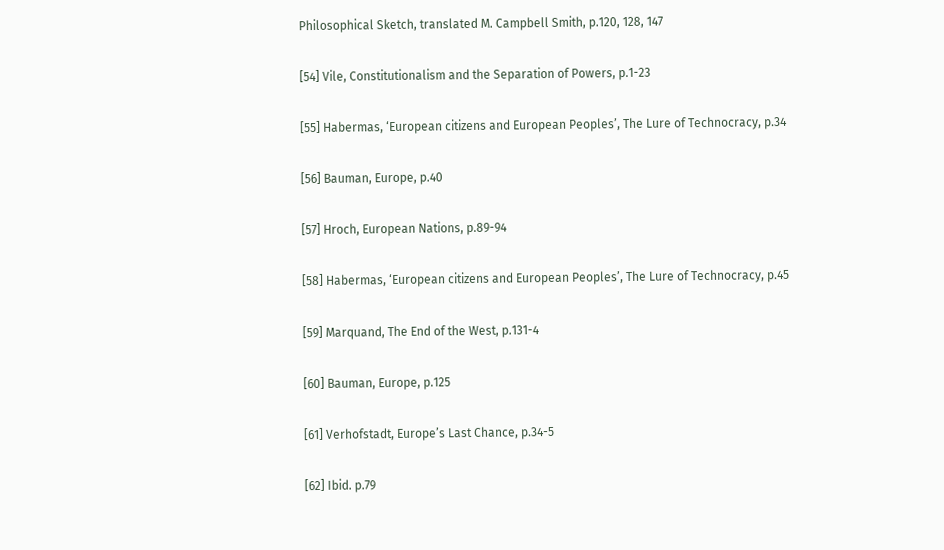Philosophical Sketch, translated M. Campbell Smith, p.120, 128, 147

[54] Vile, Constitutionalism and the Separation of Powers, p.1-23

[55] Habermas, ‘European citizens and European Peoples’, The Lure of Technocracy, p.34

[56] Bauman, Europe, p.40

[57] Hroch, European Nations, p.89-94

[58] Habermas, ‘European citizens and European Peoples’, The Lure of Technocracy, p.45

[59] Marquand, The End of the West, p.131-4

[60] Bauman, Europe, p.125

[61] Verhofstadt, Europe’s Last Chance, p.34-5

[62] Ibid. p.79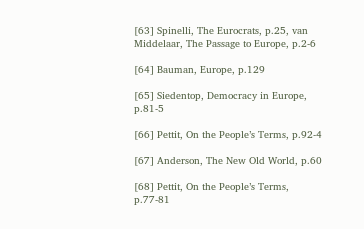[63] Spinelli, The Eurocrats, p.25, van Middelaar, The Passage to Europe, p.2-6

[64] Bauman, Europe, p.129

[65] Siedentop, Democracy in Europe, p.81-5

[66] Pettit, On the People’s Terms, p.92-4

[67] Anderson, The New Old World, p.60

[68] Pettit, On the People’s Terms, p.77-81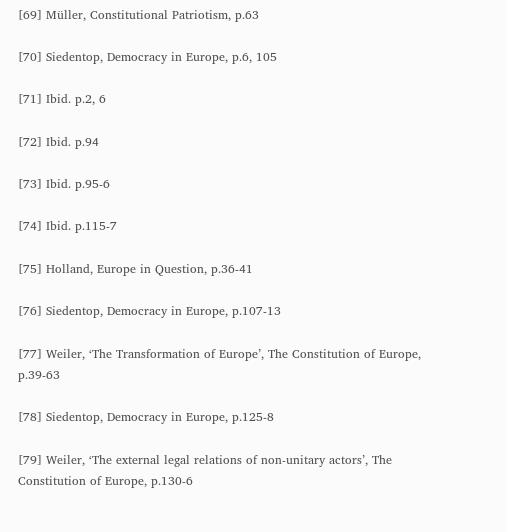[69] Müller, Constitutional Patriotism, p.63

[70] Siedentop, Democracy in Europe, p.6, 105

[71] Ibid. p.2, 6

[72] Ibid. p.94

[73] Ibid. p.95-6

[74] Ibid. p.115-7

[75] Holland, Europe in Question, p.36-41

[76] Siedentop, Democracy in Europe, p.107-13

[77] Weiler, ‘The Transformation of Europe’, The Constitution of Europe, p.39-63

[78] Siedentop, Democracy in Europe, p.125-8

[79] Weiler, ‘The external legal relations of non-unitary actors’, The Constitution of Europe, p.130-6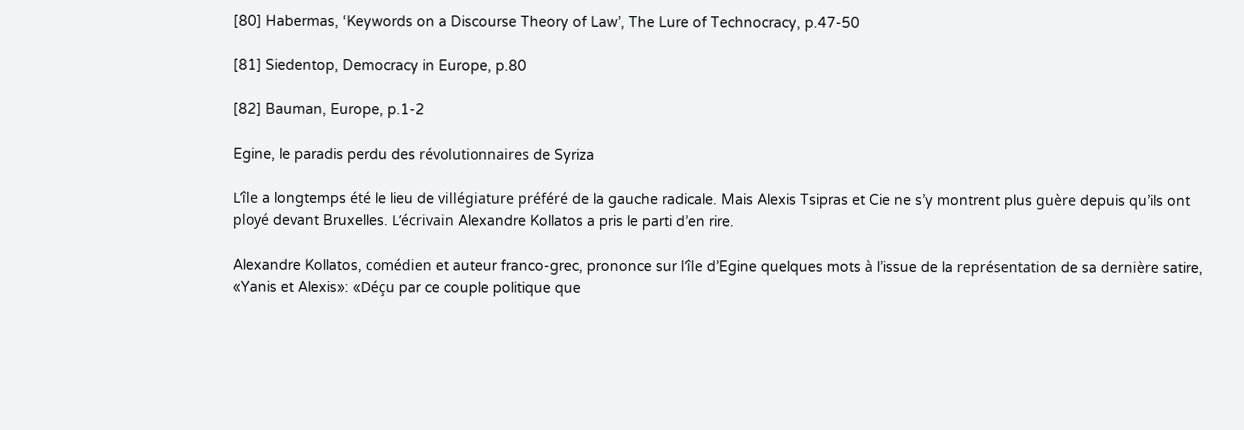[80] Habermas, ‘Keywords on a Discourse Theory of Law’, The Lure of Technocracy, p.47-50

[81] Siedentop, Democracy in Europe, p.80

[82] Bauman, Europe, p.1-2

Egine, le paradis perdu des révolutionnaires de Syriza

L’île a longtemps été le lieu de villégiature préféré de la gauche radicale. Mais Alexis Tsipras et Cie ne s’y montrent plus guère depuis qu’ils ont ployé devant Bruxelles. L’écrivain Alexandre Kollatos a pris le parti d’en rire.

Alexandre Kollatos, comédien et auteur franco-grec, prononce sur l’île d’Egine quelques mots à l’issue de la représentation de sa dernière satire, «Yanis et Alexis»: «Déçu par ce couple politique que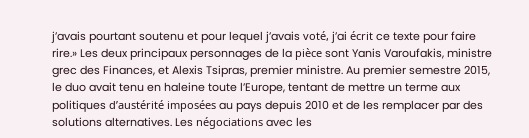j’avais pourtant soutenu et pour lequel j’avais voté, j’ai écrit ce texte pour faire rire.» Les deux principaux personnages de la pièce sont Yanis Varoufakis, ministre grec des Finances, et Alexis Tsipras, premier ministre. Au premier semestre 2015, le duo avait tenu en haleine toute l’Europe, tentant de mettre un terme aux politiques d’austérité imposées au pays depuis 2010 et de les remplacer par des solutions alternatives. Les négociations avec les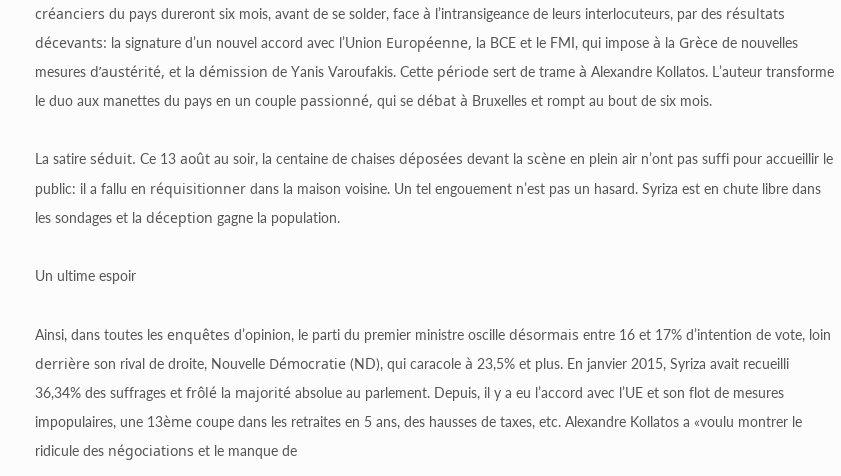créanciers du pays dureront six mois, avant de se solder, face à l’intransigeance de leurs interlocuteurs, par des résultats décevants: la signature d’un nouvel accord avec l’Union Européenne, la BCE et le FMI, qui impose à la Grèce de nouvelles mesures d’austérité, et la démission de Yanis Varoufakis. Cette période sert de trame à Alexandre Kollatos. L’auteur transforme le duo aux manettes du pays en un couple passionné, qui se débat à Bruxelles et rompt au bout de six mois.

La satire séduit. Ce 13 août au soir, la centaine de chaises déposées devant la scène en plein air n’ont pas suffi pour accueillir le public: il a fallu en réquisitionner dans la maison voisine. Un tel engouement n’est pas un hasard. Syriza est en chute libre dans les sondages et la déception gagne la population.

Un ultime espoir

Ainsi, dans toutes les enquêtes d’opinion, le parti du premier ministre oscille désormais entre 16 et 17% d’intention de vote, loin derrière son rival de droite, Nouvelle Démocratie (ND), qui caracole à 23,5% et plus. En janvier 2015, Syriza avait recueilli 36,34% des suffrages et frôlé la majorité absolue au parlement. Depuis, il y a eu l’accord avec l’UE et son flot de mesures impopulaires, une 13ème coupe dans les retraites en 5 ans, des hausses de taxes, etc. Alexandre Kollatos a «voulu montrer le ridicule des négociations et le manque de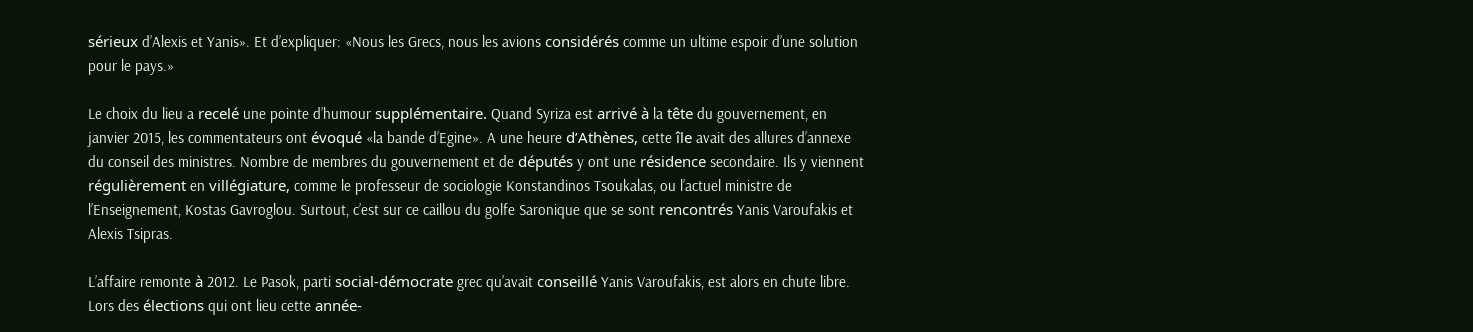sérieux d’Alexis et Yanis». Et d’expliquer: «Nous les Grecs, nous les avions considérés comme un ultime espoir d’une solution pour le pays.»

Le choix du lieu a recelé une pointe d’humour supplémentaire. Quand Syriza est arrivé à la tête du gouvernement, en janvier 2015, les commentateurs ont évoqué «la bande d’Egine». A une heure d’Athènes, cette île avait des allures d’annexe du conseil des ministres. Nombre de membres du gouvernement et de députés y ont une résidence secondaire. Ils y viennent régulièrement en villégiature, comme le professeur de sociologie Konstandinos Tsoukalas, ou l’actuel ministre de l’Enseignement, Kostas Gavroglou. Surtout, c’est sur ce caillou du golfe Saronique que se sont rencontrés Yanis Varoufakis et Alexis Tsipras.

L’affaire remonte à 2012. Le Pasok, parti social-démocrate grec qu’avait conseillé Yanis Varoufakis, est alors en chute libre. Lors des élections qui ont lieu cette année-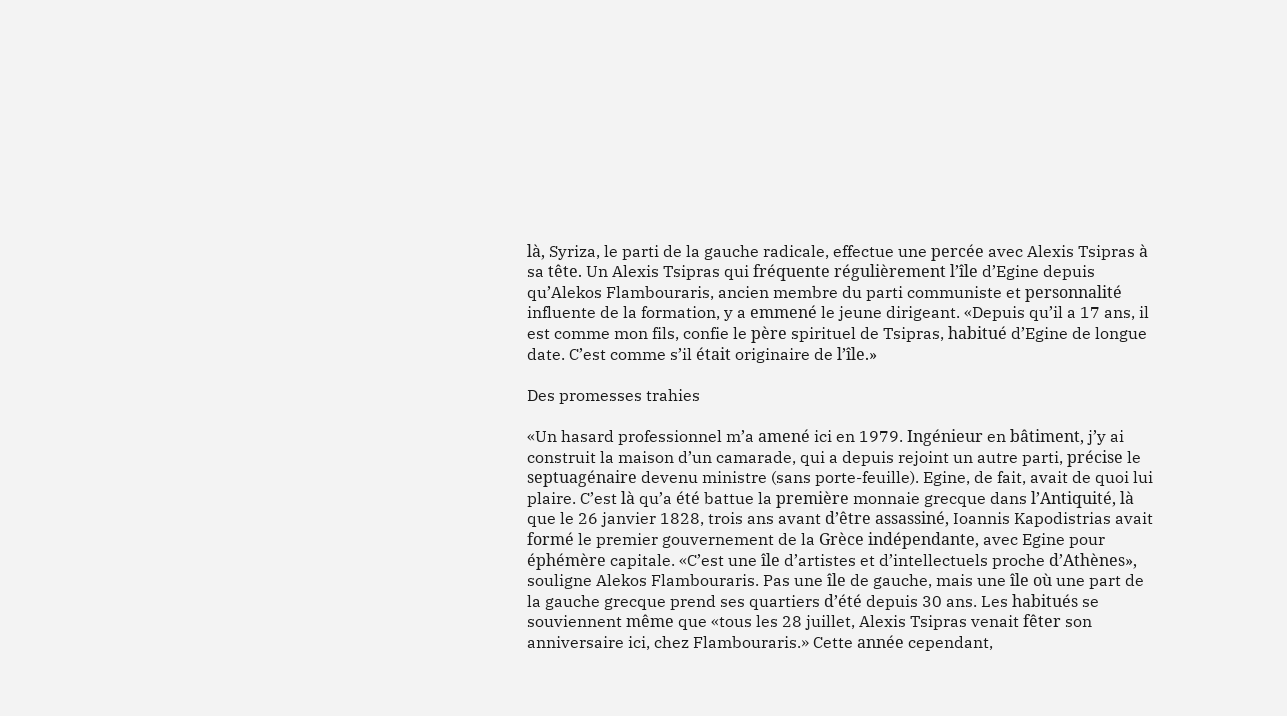là, Syriza, le parti de la gauche radicale, effectue une percée avec Alexis Tsipras à sa tête. Un Alexis Tsipras qui fréquente régulièrement l’île d’Egine depuis qu’Alekos Flambouraris, ancien membre du parti communiste et personnalité influente de la formation, y a emmené le jeune dirigeant. «Depuis qu’il a 17 ans, il est comme mon fils, confie le père spirituel de Tsipras, habitué d’Egine de longue date. C’est comme s’il était originaire de l’île.»

Des promesses trahies

«Un hasard professionnel m’a amené ici en 1979. Ingénieur en bâtiment, j’y ai construit la maison d’un camarade, qui a depuis rejoint un autre parti, précise le septuagénaire devenu ministre (sans porte-feuille). Egine, de fait, avait de quoi lui plaire. C’est là qu’a été battue la première monnaie grecque dans l’Antiquité, là que le 26 janvier 1828, trois ans avant d’être assassiné, Ioannis Kapodistrias avait formé le premier gouvernement de la Grèce indépendante, avec Egine pour éphémère capitale. «C’est une île d’artistes et d’intellectuels proche d’Athènes», souligne Alekos Flambouraris. Pas une île de gauche, mais une île où une part de la gauche grecque prend ses quartiers d’été depuis 30 ans. Les habitués se souviennent même que «tous les 28 juillet, Alexis Tsipras venait fêter son anniversaire ici, chez Flambouraris.» Cette année cependant,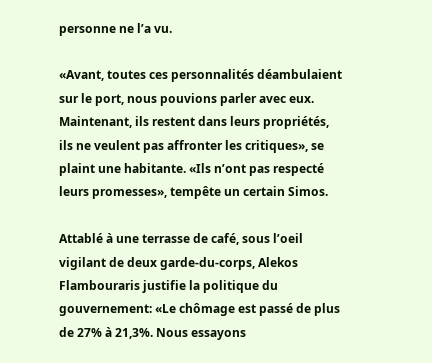personne ne l’a vu.

«Avant, toutes ces personnalités déambulaient sur le port, nous pouvions parler avec eux. Maintenant, ils restent dans leurs propriétés, ils ne veulent pas affronter les critiques», se plaint une habitante. «Ils n’ont pas respecté leurs promesses», tempête un certain Simos.

Attablé à une terrasse de café, sous l’oeil vigilant de deux garde-du-corps, Alekos Flambouraris justifie la politique du gouvernement: «Le chômage est passé de plus de 27% à 21,3%. Nous essayons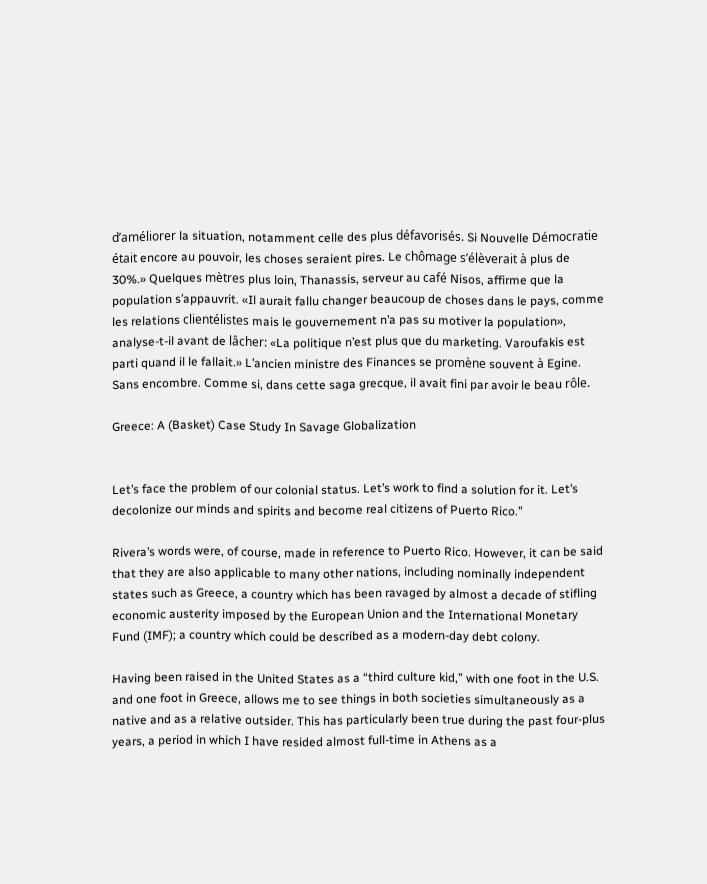d’améliorer la situation, notamment celle des plus défavorisés. Si Nouvelle Démocratie était encore au pouvoir, les choses seraient pires. Le chômage s’élèverait à plus de 30%.» Quelques mètres plus loin, Thanassis, serveur au café Nisos, affirme que la population s’appauvrit. «Il aurait fallu changer beaucoup de choses dans le pays, comme les relations clientélistes mais le gouvernement n’a pas su motiver la population», analyse-t-il avant de lâcher: «La politique n’est plus que du marketing. Varoufakis est parti quand il le fallait.» L’ancien ministre des Finances se promène souvent à Egine. Sans encombre. Comme si, dans cette saga grecque, il avait fini par avoir le beau rôle.

Greece: A (Basket) Case Study In Savage Globalization


Let’s face the problem of our colonial status. Let’s work to find a solution for it. Let’s decolonize our minds and spirits and become real citizens of Puerto Rico.”

Rivera’s words were, of course, made in reference to Puerto Rico. However, it can be said that they are also applicable to many other nations, including nominally independent states such as Greece, a country which has been ravaged by almost a decade of stifling economic austerity imposed by the European Union and the International Monetary Fund (IMF); a country which could be described as a modern-day debt colony.

Having been raised in the United States as a “third culture kid,” with one foot in the U.S. and one foot in Greece, allows me to see things in both societies simultaneously as a native and as a relative outsider. This has particularly been true during the past four-plus years, a period in which I have resided almost full-time in Athens as a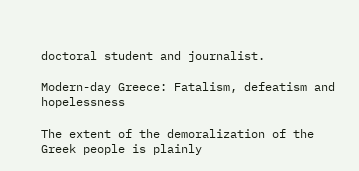doctoral student and journalist.

Modern-day Greece: Fatalism, defeatism and hopelessness

The extent of the demoralization of the Greek people is plainly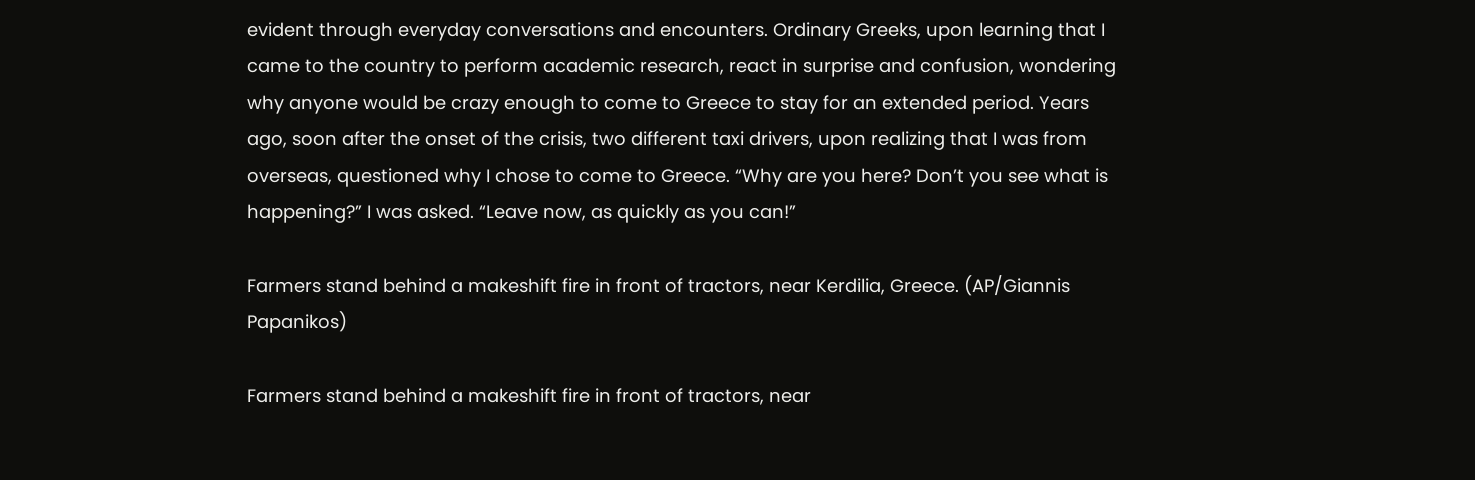evident through everyday conversations and encounters. Ordinary Greeks, upon learning that I came to the country to perform academic research, react in surprise and confusion, wondering why anyone would be crazy enough to come to Greece to stay for an extended period. Years ago, soon after the onset of the crisis, two different taxi drivers, upon realizing that I was from overseas, questioned why I chose to come to Greece. “Why are you here? Don’t you see what is happening?” I was asked. “Leave now, as quickly as you can!”

Farmers stand behind a makeshift fire in front of tractors, near Kerdilia, Greece. (AP/Giannis Papanikos)

Farmers stand behind a makeshift fire in front of tractors, near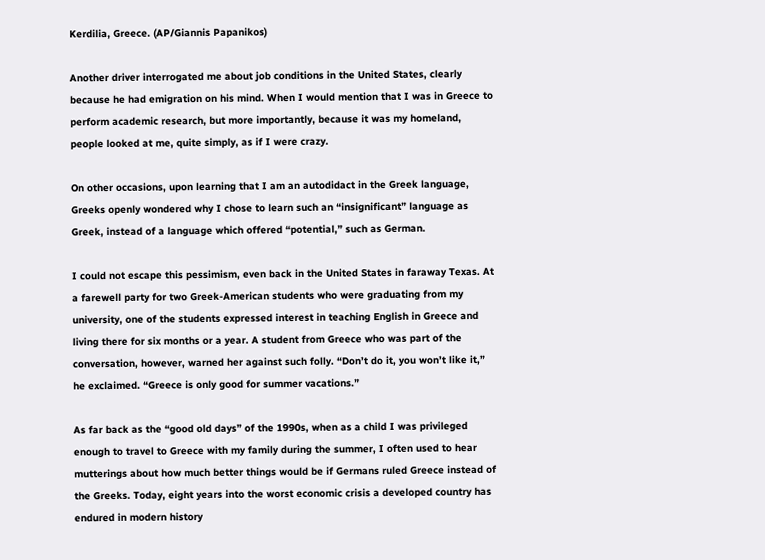Kerdilia, Greece. (AP/Giannis Papanikos)

Another driver interrogated me about job conditions in the United States, clearly because he had emigration on his mind. When I would mention that I was in Greece to perform academic research, but more importantly, because it was my homeland, people looked at me, quite simply, as if I were crazy.

On other occasions, upon learning that I am an autodidact in the Greek language, Greeks openly wondered why I chose to learn such an “insignificant” language as Greek, instead of a language which offered “potential,” such as German.

I could not escape this pessimism, even back in the United States in faraway Texas. At a farewell party for two Greek-American students who were graduating from my university, one of the students expressed interest in teaching English in Greece and living there for six months or a year. A student from Greece who was part of the conversation, however, warned her against such folly. “Don’t do it, you won’t like it,” he exclaimed. “Greece is only good for summer vacations.”

As far back as the “good old days” of the 1990s, when as a child I was privileged enough to travel to Greece with my family during the summer, I often used to hear mutterings about how much better things would be if Germans ruled Greece instead of the Greeks. Today, eight years into the worst economic crisis a developed country has endured in modern history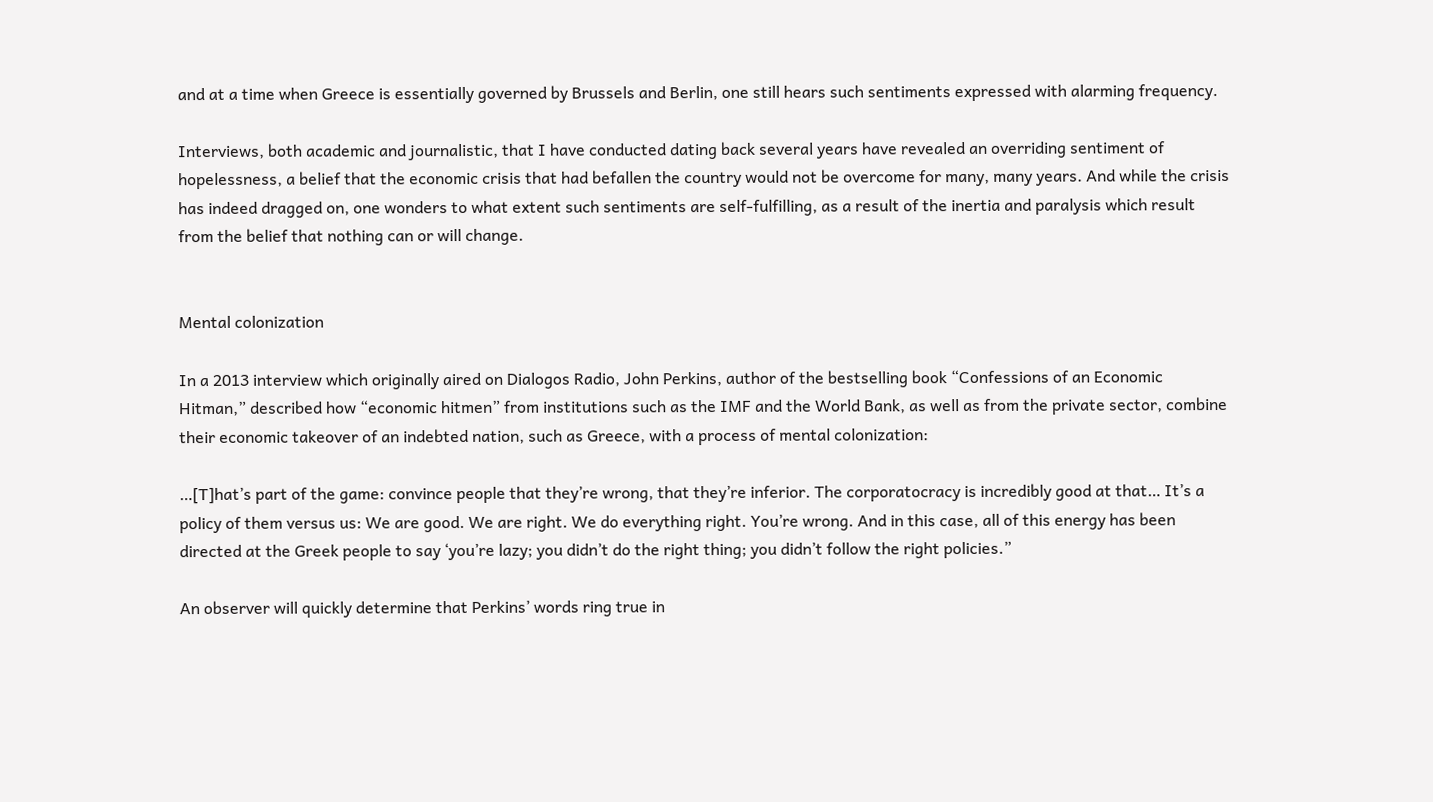and at a time when Greece is essentially governed by Brussels and Berlin, one still hears such sentiments expressed with alarming frequency.

Interviews, both academic and journalistic, that I have conducted dating back several years have revealed an overriding sentiment of hopelessness, a belief that the economic crisis that had befallen the country would not be overcome for many, many years. And while the crisis has indeed dragged on, one wonders to what extent such sentiments are self-fulfilling, as a result of the inertia and paralysis which result from the belief that nothing can or will change.


Mental colonization

In a 2013 interview which originally aired on Dialogos Radio, John Perkins, author of the bestselling book “Confessions of an Economic Hitman,” described how “economic hitmen” from institutions such as the IMF and the World Bank, as well as from the private sector, combine their economic takeover of an indebted nation, such as Greece, with a process of mental colonization:

…[T]hat’s part of the game: convince people that they’re wrong, that they’re inferior. The corporatocracy is incredibly good at that… It’s a policy of them versus us: We are good. We are right. We do everything right. You’re wrong. And in this case, all of this energy has been directed at the Greek people to say ‘you’re lazy; you didn’t do the right thing; you didn’t follow the right policies.”

An observer will quickly determine that Perkins’ words ring true in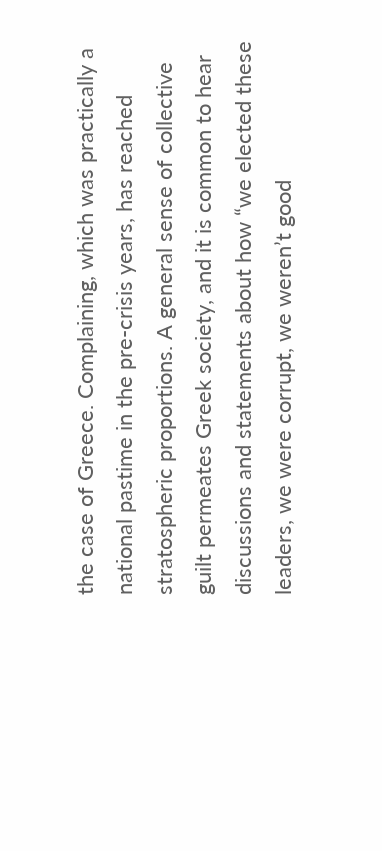the case of Greece. Complaining, which was practically a national pastime in the pre-crisis years, has reached stratospheric proportions. A general sense of collective guilt permeates Greek society, and it is common to hear discussions and statements about how “we elected these leaders, we were corrupt, we weren’t good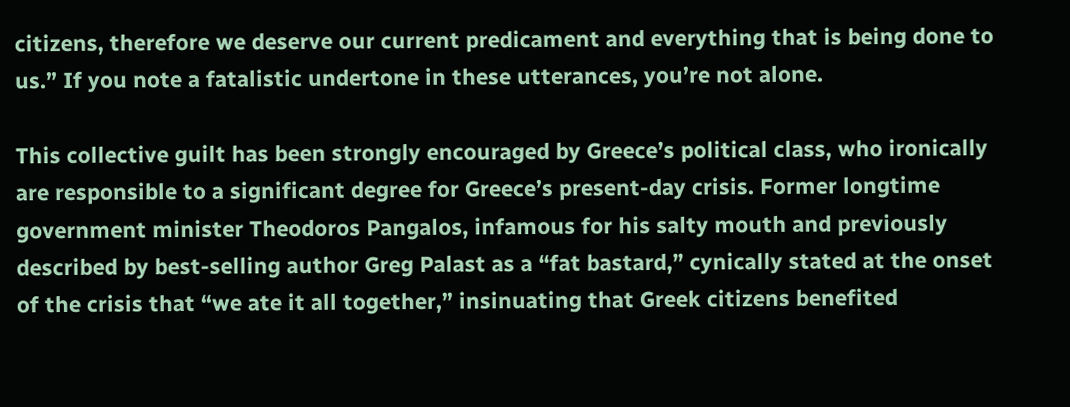citizens, therefore we deserve our current predicament and everything that is being done to us.” If you note a fatalistic undertone in these utterances, you’re not alone.

This collective guilt has been strongly encouraged by Greece’s political class, who ironically are responsible to a significant degree for Greece’s present-day crisis. Former longtime government minister Theodoros Pangalos, infamous for his salty mouth and previously described by best-selling author Greg Palast as a “fat bastard,” cynically stated at the onset of the crisis that “we ate it all together,” insinuating that Greek citizens benefited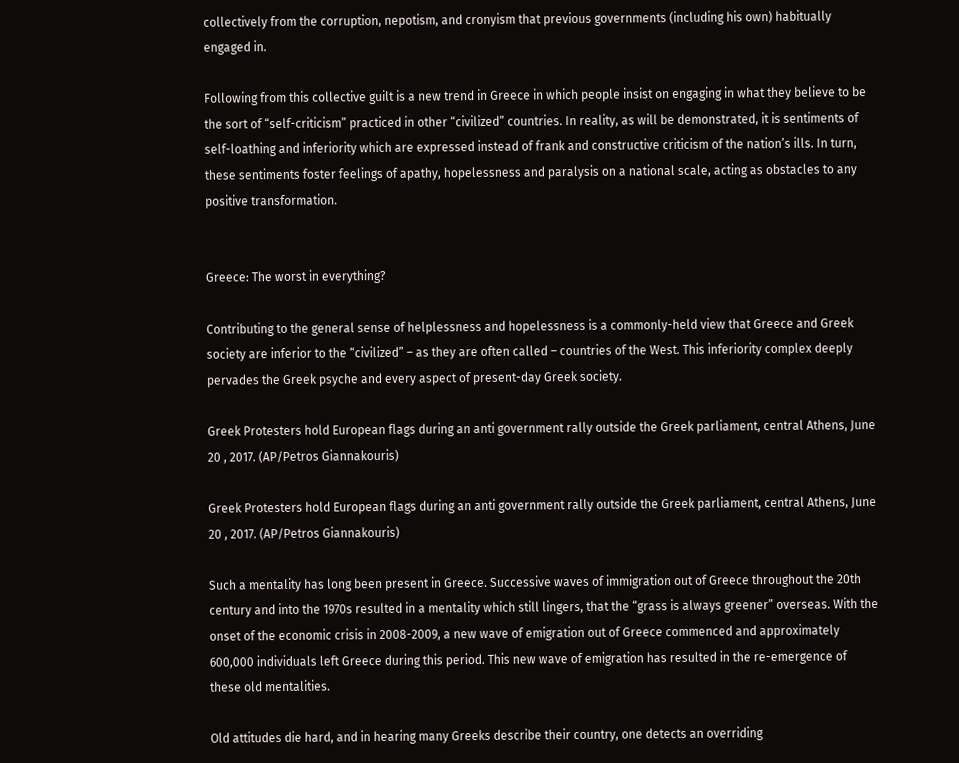collectively from the corruption, nepotism, and cronyism that previous governments (including his own) habitually engaged in.

Following from this collective guilt is a new trend in Greece in which people insist on engaging in what they believe to be the sort of “self-criticism” practiced in other “civilized” countries. In reality, as will be demonstrated, it is sentiments of self-loathing and inferiority which are expressed instead of frank and constructive criticism of the nation’s ills. In turn, these sentiments foster feelings of apathy, hopelessness and paralysis on a national scale, acting as obstacles to any positive transformation.


Greece: The worst in everything?

Contributing to the general sense of helplessness and hopelessness is a commonly-held view that Greece and Greek society are inferior to the “civilized” – as they are often called – countries of the West. This inferiority complex deeply pervades the Greek psyche and every aspect of present-day Greek society.

Greek Protesters hold European flags during an anti government rally outside the Greek parliament, central Athens, June 20 , 2017. (AP/Petros Giannakouris)

Greek Protesters hold European flags during an anti government rally outside the Greek parliament, central Athens, June 20 , 2017. (AP/Petros Giannakouris)

Such a mentality has long been present in Greece. Successive waves of immigration out of Greece throughout the 20th century and into the 1970s resulted in a mentality which still lingers, that the “grass is always greener” overseas. With the onset of the economic crisis in 2008-2009, a new wave of emigration out of Greece commenced and approximately 600,000 individuals left Greece during this period. This new wave of emigration has resulted in the re-emergence of these old mentalities.

Old attitudes die hard, and in hearing many Greeks describe their country, one detects an overriding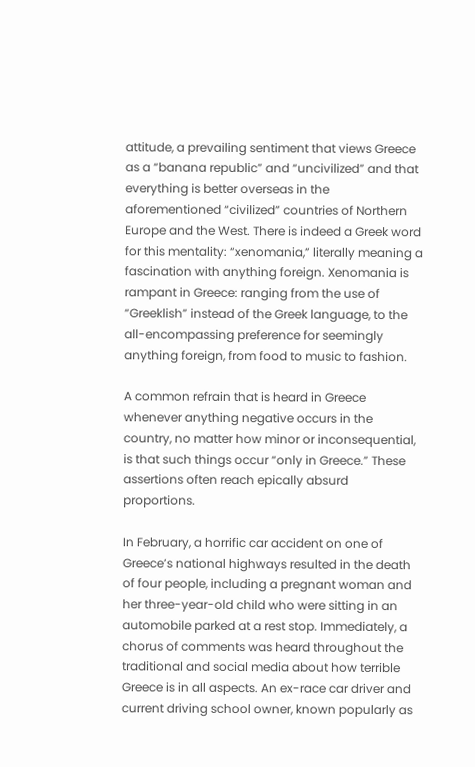attitude, a prevailing sentiment that views Greece as a “banana republic” and “uncivilized” and that everything is better overseas in the aforementioned “civilized” countries of Northern Europe and the West. There is indeed a Greek word for this mentality: “xenomania,” literally meaning a fascination with anything foreign. Xenomania is rampant in Greece: ranging from the use of “Greeklish” instead of the Greek language, to the all-encompassing preference for seemingly anything foreign, from food to music to fashion.

A common refrain that is heard in Greece whenever anything negative occurs in the country, no matter how minor or inconsequential, is that such things occur “only in Greece.” These assertions often reach epically absurd proportions.

In February, a horrific car accident on one of Greece’s national highways resulted in the death of four people, including a pregnant woman and her three-year-old child who were sitting in an automobile parked at a rest stop. Immediately, a chorus of comments was heard throughout the traditional and social media about how terrible Greece is in all aspects. An ex-race car driver and current driving school owner, known popularly as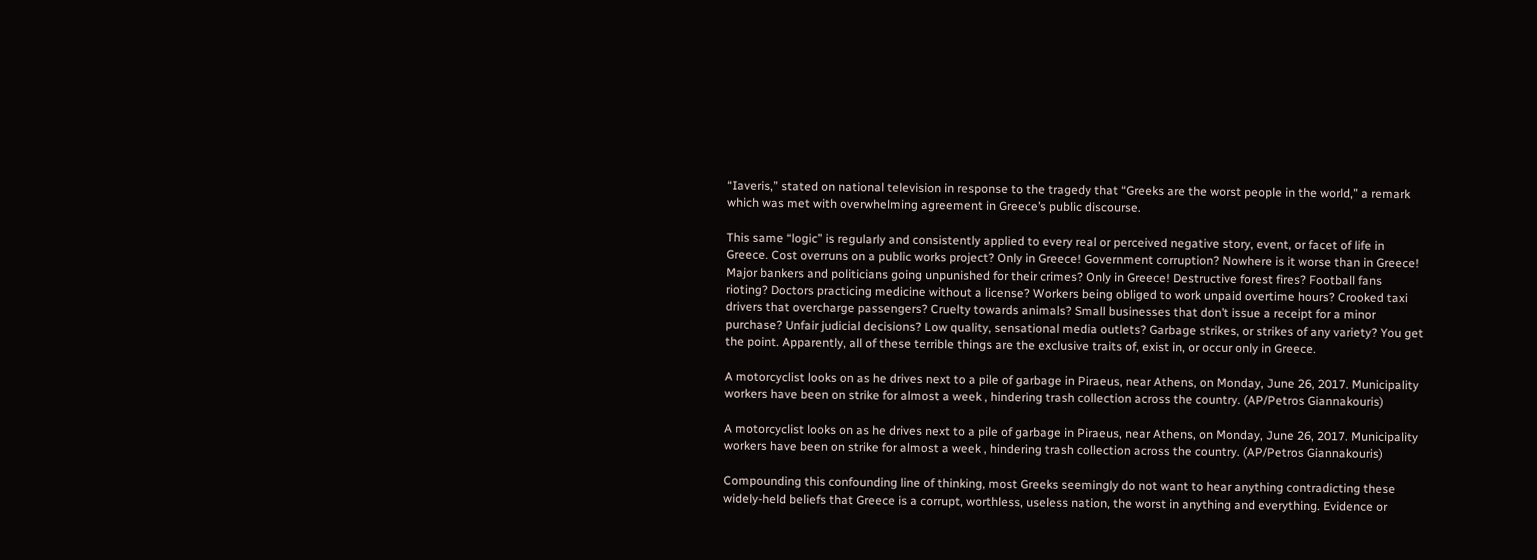“Iaveris,” stated on national television in response to the tragedy that “Greeks are the worst people in the world,” a remark which was met with overwhelming agreement in Greece’s public discourse.

This same “logic” is regularly and consistently applied to every real or perceived negative story, event, or facet of life in Greece. Cost overruns on a public works project? Only in Greece! Government corruption? Nowhere is it worse than in Greece! Major bankers and politicians going unpunished for their crimes? Only in Greece! Destructive forest fires? Football fans rioting? Doctors practicing medicine without a license? Workers being obliged to work unpaid overtime hours? Crooked taxi drivers that overcharge passengers? Cruelty towards animals? Small businesses that don’t issue a receipt for a minor purchase? Unfair judicial decisions? Low quality, sensational media outlets? Garbage strikes, or strikes of any variety? You get the point. Apparently, all of these terrible things are the exclusive traits of, exist in, or occur only in Greece.

A motorcyclist looks on as he drives next to a pile of garbage in Piraeus, near Athens, on Monday, June 26, 2017. Municipality workers have been on strike for almost a week , hindering trash collection across the country. (AP/Petros Giannakouris)

A motorcyclist looks on as he drives next to a pile of garbage in Piraeus, near Athens, on Monday, June 26, 2017. Municipality workers have been on strike for almost a week , hindering trash collection across the country. (AP/Petros Giannakouris)

Compounding this confounding line of thinking, most Greeks seemingly do not want to hear anything contradicting these widely-held beliefs that Greece is a corrupt, worthless, useless nation, the worst in anything and everything. Evidence or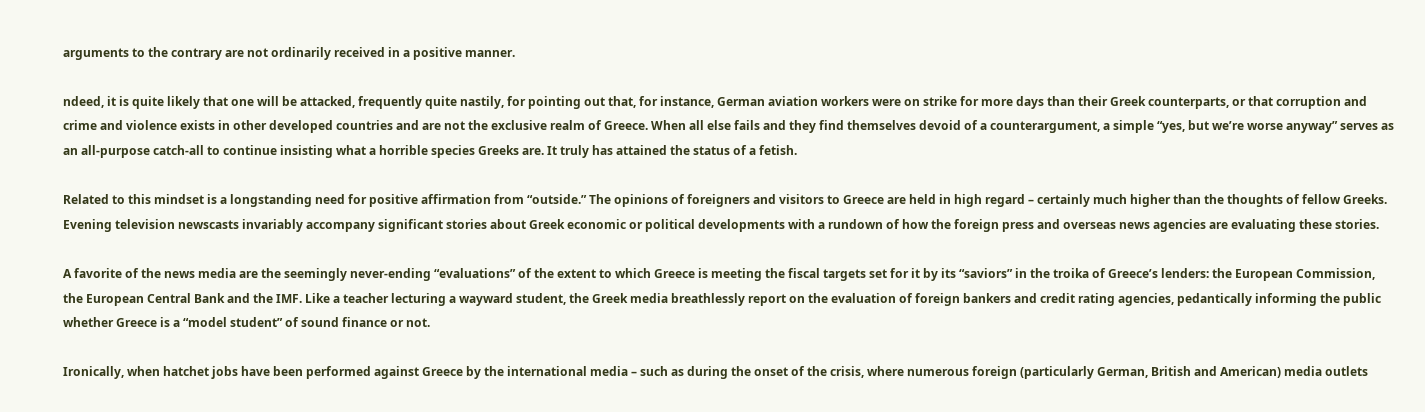arguments to the contrary are not ordinarily received in a positive manner.

ndeed, it is quite likely that one will be attacked, frequently quite nastily, for pointing out that, for instance, German aviation workers were on strike for more days than their Greek counterparts, or that corruption and crime and violence exists in other developed countries and are not the exclusive realm of Greece. When all else fails and they find themselves devoid of a counterargument, a simple “yes, but we’re worse anyway” serves as an all-purpose catch-all to continue insisting what a horrible species Greeks are. It truly has attained the status of a fetish.

Related to this mindset is a longstanding need for positive affirmation from “outside.” The opinions of foreigners and visitors to Greece are held in high regard – certainly much higher than the thoughts of fellow Greeks. Evening television newscasts invariably accompany significant stories about Greek economic or political developments with a rundown of how the foreign press and overseas news agencies are evaluating these stories.

A favorite of the news media are the seemingly never-ending “evaluations” of the extent to which Greece is meeting the fiscal targets set for it by its “saviors” in the troika of Greece’s lenders: the European Commission, the European Central Bank and the IMF. Like a teacher lecturing a wayward student, the Greek media breathlessly report on the evaluation of foreign bankers and credit rating agencies, pedantically informing the public whether Greece is a “model student” of sound finance or not.

Ironically, when hatchet jobs have been performed against Greece by the international media – such as during the onset of the crisis, where numerous foreign (particularly German, British and American) media outlets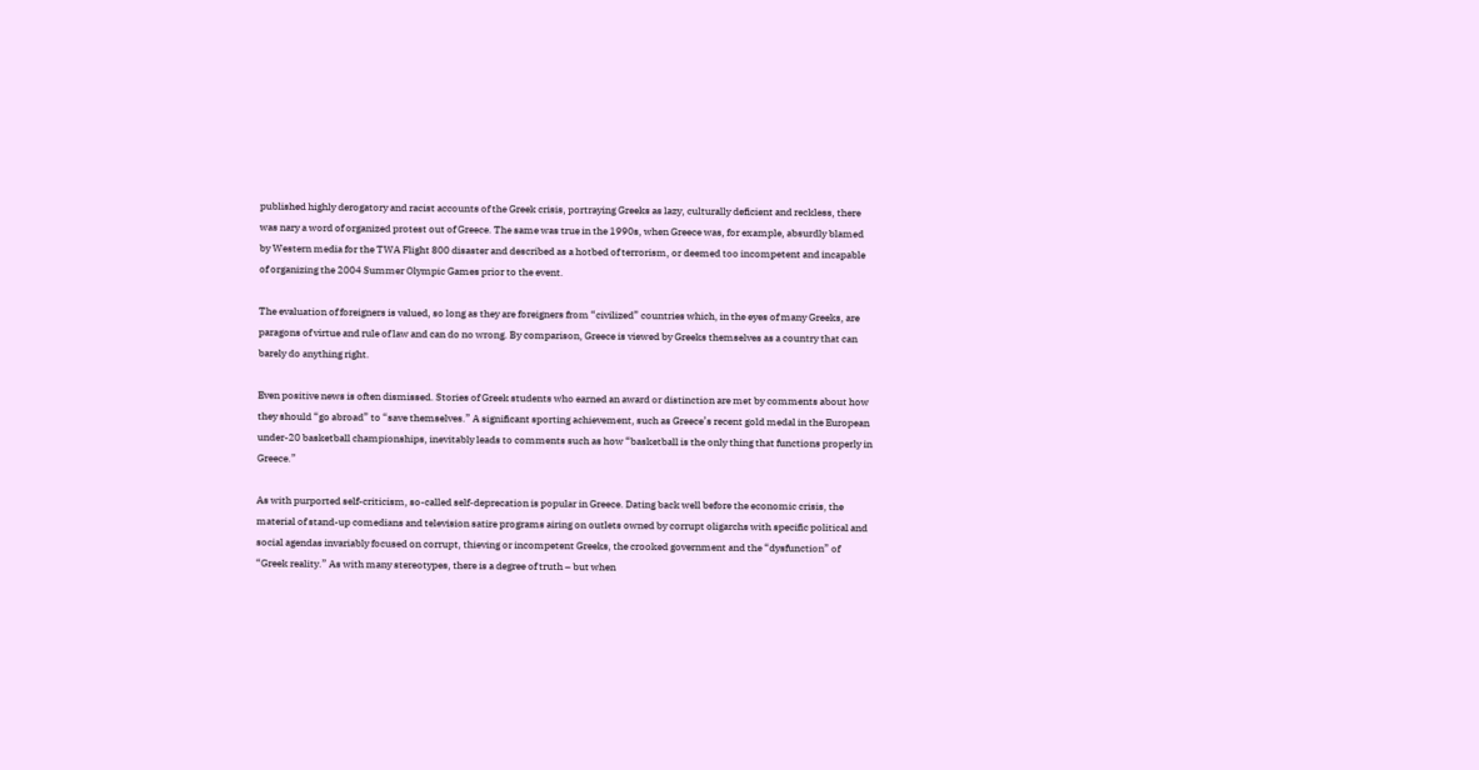published highly derogatory and racist accounts of the Greek crisis, portraying Greeks as lazy, culturally deficient and reckless, there was nary a word of organized protest out of Greece. The same was true in the 1990s, when Greece was, for example, absurdly blamed by Western media for the TWA Flight 800 disaster and described as a hotbed of terrorism, or deemed too incompetent and incapable of organizing the 2004 Summer Olympic Games prior to the event.

The evaluation of foreigners is valued, so long as they are foreigners from “civilized” countries which, in the eyes of many Greeks, are paragons of virtue and rule of law and can do no wrong. By comparison, Greece is viewed by Greeks themselves as a country that can barely do anything right.

Even positive news is often dismissed. Stories of Greek students who earned an award or distinction are met by comments about how they should “go abroad” to “save themselves.” A significant sporting achievement, such as Greece’s recent gold medal in the European under-20 basketball championships, inevitably leads to comments such as how “basketball is the only thing that functions properly in Greece.”

As with purported self-criticism, so-called self-deprecation is popular in Greece. Dating back well before the economic crisis, the material of stand-up comedians and television satire programs airing on outlets owned by corrupt oligarchs with specific political and social agendas invariably focused on corrupt, thieving or incompetent Greeks, the crooked government and the “dysfunction” of “Greek reality.” As with many stereotypes, there is a degree of truth – but when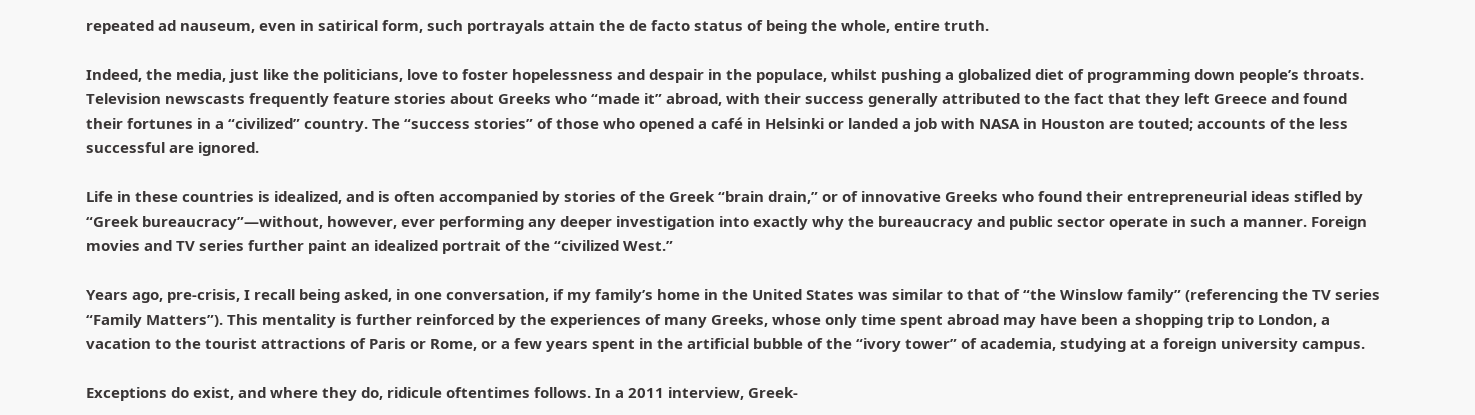repeated ad nauseum, even in satirical form, such portrayals attain the de facto status of being the whole, entire truth.

Indeed, the media, just like the politicians, love to foster hopelessness and despair in the populace, whilst pushing a globalized diet of programming down people’s throats. Television newscasts frequently feature stories about Greeks who “made it” abroad, with their success generally attributed to the fact that they left Greece and found their fortunes in a “civilized” country. The “success stories” of those who opened a café in Helsinki or landed a job with NASA in Houston are touted; accounts of the less successful are ignored.

Life in these countries is idealized, and is often accompanied by stories of the Greek “brain drain,” or of innovative Greeks who found their entrepreneurial ideas stifled by “Greek bureaucracy”—without, however, ever performing any deeper investigation into exactly why the bureaucracy and public sector operate in such a manner. Foreign movies and TV series further paint an idealized portrait of the “civilized West.”

Years ago, pre-crisis, I recall being asked, in one conversation, if my family’s home in the United States was similar to that of “the Winslow family” (referencing the TV series “Family Matters”). This mentality is further reinforced by the experiences of many Greeks, whose only time spent abroad may have been a shopping trip to London, a vacation to the tourist attractions of Paris or Rome, or a few years spent in the artificial bubble of the “ivory tower” of academia, studying at a foreign university campus.

Exceptions do exist, and where they do, ridicule oftentimes follows. In a 2011 interview, Greek-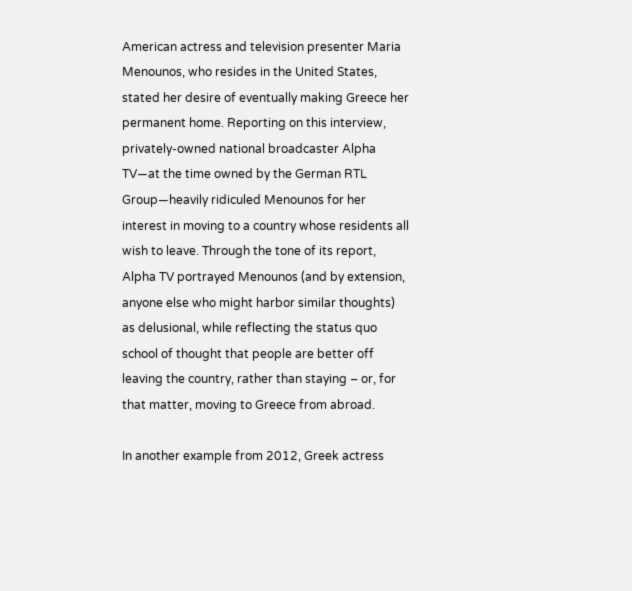American actress and television presenter Maria Menounos, who resides in the United States, stated her desire of eventually making Greece her permanent home. Reporting on this interview, privately-owned national broadcaster Alpha TV—at the time owned by the German RTL Group—heavily ridiculed Menounos for her interest in moving to a country whose residents all wish to leave. Through the tone of its report, Alpha TV portrayed Menounos (and by extension, anyone else who might harbor similar thoughts) as delusional, while reflecting the status quo school of thought that people are better off leaving the country, rather than staying – or, for that matter, moving to Greece from abroad.

In another example from 2012, Greek actress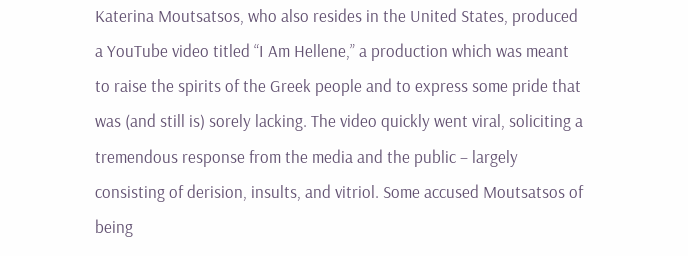Katerina Moutsatsos, who also resides in the United States, produced a YouTube video titled “I Am Hellene,” a production which was meant to raise the spirits of the Greek people and to express some pride that was (and still is) sorely lacking. The video quickly went viral, soliciting a tremendous response from the media and the public – largely consisting of derision, insults, and vitriol. Some accused Moutsatsos of being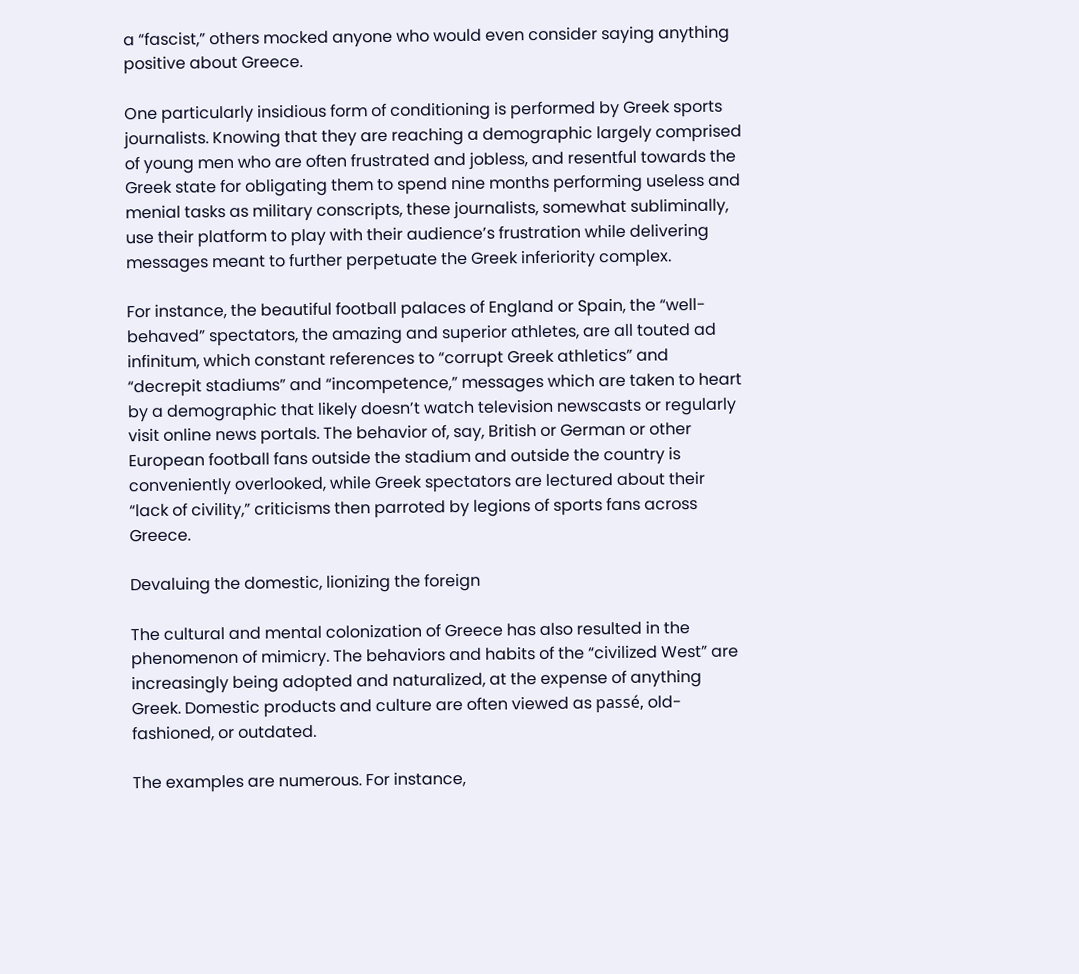a “fascist,” others mocked anyone who would even consider saying anything positive about Greece.

One particularly insidious form of conditioning is performed by Greek sports journalists. Knowing that they are reaching a demographic largely comprised of young men who are often frustrated and jobless, and resentful towards the Greek state for obligating them to spend nine months performing useless and menial tasks as military conscripts, these journalists, somewhat subliminally, use their platform to play with their audience’s frustration while delivering messages meant to further perpetuate the Greek inferiority complex.

For instance, the beautiful football palaces of England or Spain, the “well-behaved” spectators, the amazing and superior athletes, are all touted ad infinitum, which constant references to “corrupt Greek athletics” and “decrepit stadiums” and “incompetence,” messages which are taken to heart by a demographic that likely doesn’t watch television newscasts or regularly visit online news portals. The behavior of, say, British or German or other European football fans outside the stadium and outside the country is conveniently overlooked, while Greek spectators are lectured about their “lack of civility,” criticisms then parroted by legions of sports fans across Greece.

Devaluing the domestic, lionizing the foreign

The cultural and mental colonization of Greece has also resulted in the phenomenon of mimicry. The behaviors and habits of the “civilized West” are increasingly being adopted and naturalized, at the expense of anything Greek. Domestic products and culture are often viewed as passé, old-fashioned, or outdated.

The examples are numerous. For instance,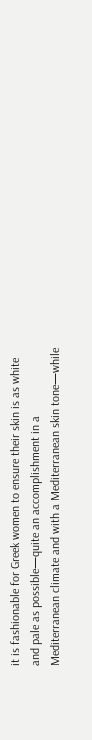it is fashionable for Greek women to ensure their skin is as white and pale as possible—quite an accomplishment in a Mediterranean climate and with a Mediterranean skin tone—while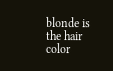blonde is the hair color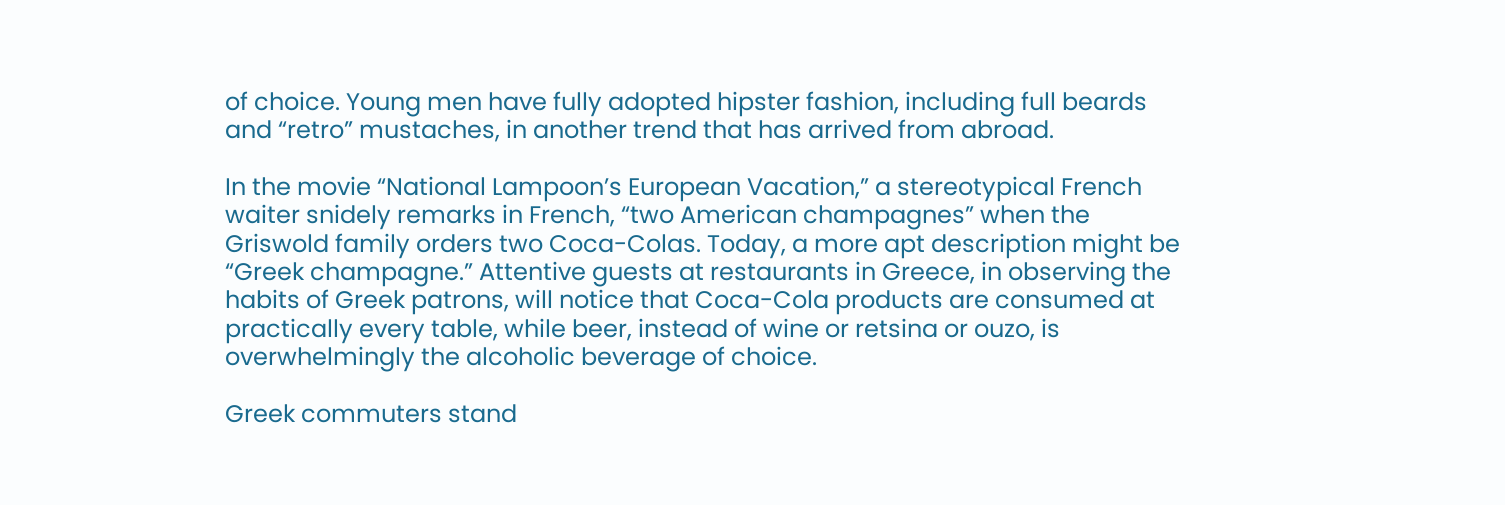of choice. Young men have fully adopted hipster fashion, including full beards and “retro” mustaches, in another trend that has arrived from abroad.

In the movie “National Lampoon’s European Vacation,” a stereotypical French waiter snidely remarks in French, “two American champagnes” when the Griswold family orders two Coca-Colas. Today, a more apt description might be “Greek champagne.” Attentive guests at restaurants in Greece, in observing the habits of Greek patrons, will notice that Coca-Cola products are consumed at practically every table, while beer, instead of wine or retsina or ouzo, is overwhelmingly the alcoholic beverage of choice.

Greek commuters stand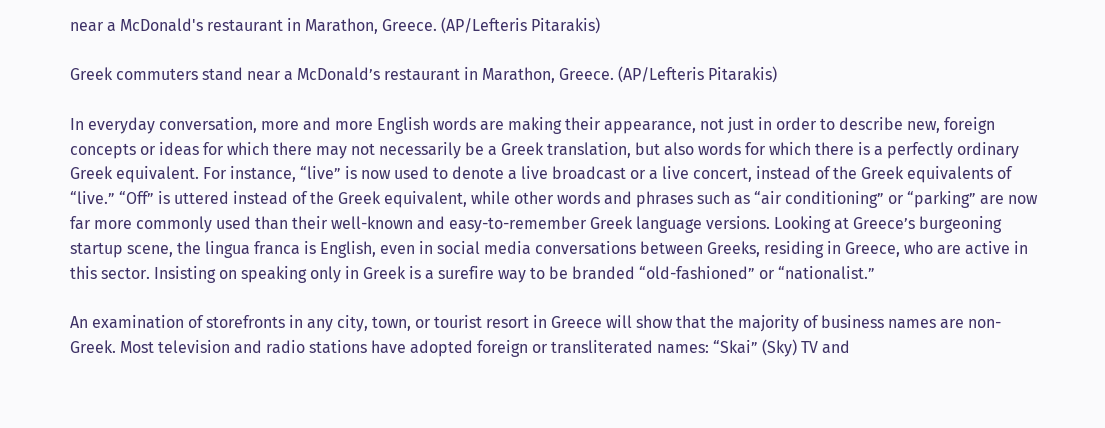near a McDonald's restaurant in Marathon, Greece. (AP/Lefteris Pitarakis)

Greek commuters stand near a McDonald’s restaurant in Marathon, Greece. (AP/Lefteris Pitarakis)

In everyday conversation, more and more English words are making their appearance, not just in order to describe new, foreign concepts or ideas for which there may not necessarily be a Greek translation, but also words for which there is a perfectly ordinary Greek equivalent. For instance, “live” is now used to denote a live broadcast or a live concert, instead of the Greek equivalents of “live.” “Off” is uttered instead of the Greek equivalent, while other words and phrases such as “air conditioning” or “parking” are now far more commonly used than their well-known and easy-to-remember Greek language versions. Looking at Greece’s burgeoning startup scene, the lingua franca is English, even in social media conversations between Greeks, residing in Greece, who are active in this sector. Insisting on speaking only in Greek is a surefire way to be branded “old-fashioned” or “nationalist.”

An examination of storefronts in any city, town, or tourist resort in Greece will show that the majority of business names are non-Greek. Most television and radio stations have adopted foreign or transliterated names: “Skai” (Sky) TV and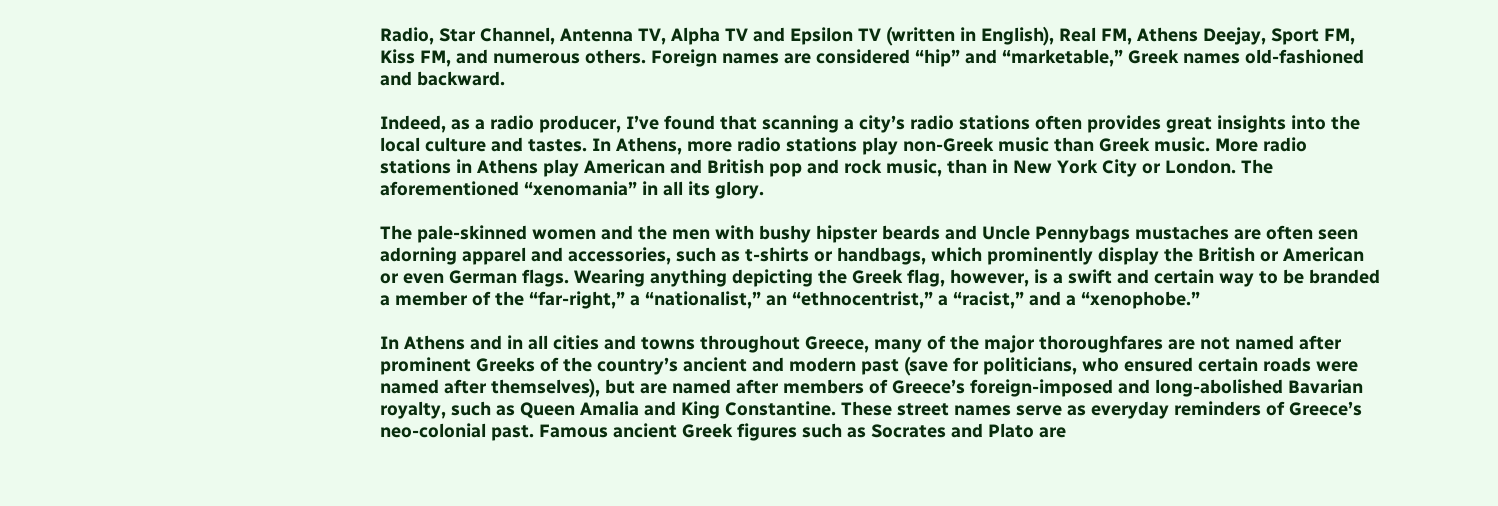Radio, Star Channel, Antenna TV, Alpha TV and Epsilon TV (written in English), Real FM, Athens Deejay, Sport FM, Kiss FM, and numerous others. Foreign names are considered “hip” and “marketable,” Greek names old-fashioned and backward.

Indeed, as a radio producer, I’ve found that scanning a city’s radio stations often provides great insights into the local culture and tastes. In Athens, more radio stations play non-Greek music than Greek music. More radio stations in Athens play American and British pop and rock music, than in New York City or London. The aforementioned “xenomania” in all its glory.

The pale-skinned women and the men with bushy hipster beards and Uncle Pennybags mustaches are often seen adorning apparel and accessories, such as t-shirts or handbags, which prominently display the British or American or even German flags. Wearing anything depicting the Greek flag, however, is a swift and certain way to be branded a member of the “far-right,” a “nationalist,” an “ethnocentrist,” a “racist,” and a “xenophobe.”

In Athens and in all cities and towns throughout Greece, many of the major thoroughfares are not named after prominent Greeks of the country’s ancient and modern past (save for politicians, who ensured certain roads were named after themselves), but are named after members of Greece’s foreign-imposed and long-abolished Bavarian royalty, such as Queen Amalia and King Constantine. These street names serve as everyday reminders of Greece’s neo-colonial past. Famous ancient Greek figures such as Socrates and Plato are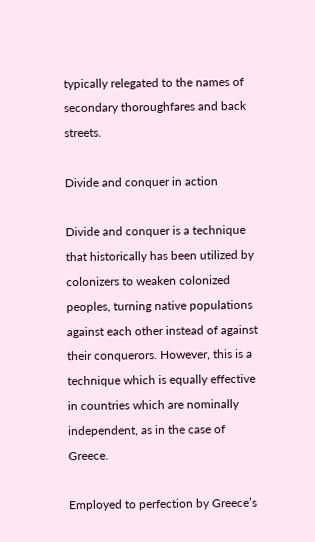typically relegated to the names of secondary thoroughfares and back streets.

Divide and conquer in action

Divide and conquer is a technique that historically has been utilized by colonizers to weaken colonized peoples, turning native populations against each other instead of against their conquerors. However, this is a technique which is equally effective in countries which are nominally independent, as in the case of Greece.

Employed to perfection by Greece’s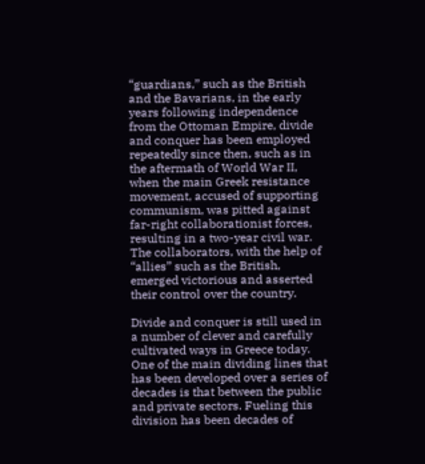“guardians,” such as the British and the Bavarians, in the early years following independence from the Ottoman Empire, divide and conquer has been employed repeatedly since then, such as in the aftermath of World War II, when the main Greek resistance movement, accused of supporting communism, was pitted against far-right collaborationist forces, resulting in a two-year civil war. The collaborators, with the help of “allies” such as the British, emerged victorious and asserted their control over the country.

Divide and conquer is still used in a number of clever and carefully cultivated ways in Greece today. One of the main dividing lines that has been developed over a series of decades is that between the public and private sectors. Fueling this division has been decades of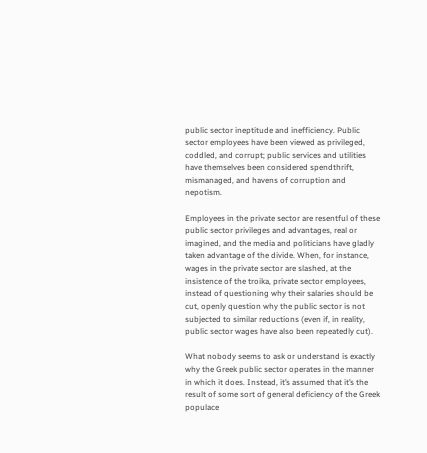public sector ineptitude and inefficiency. Public sector employees have been viewed as privileged, coddled, and corrupt; public services and utilities have themselves been considered spendthrift, mismanaged, and havens of corruption and nepotism.

Employees in the private sector are resentful of these public sector privileges and advantages, real or imagined, and the media and politicians have gladly taken advantage of the divide. When, for instance, wages in the private sector are slashed, at the insistence of the troika, private sector employees, instead of questioning why their salaries should be cut, openly question why the public sector is not subjected to similar reductions (even if, in reality, public sector wages have also been repeatedly cut).

What nobody seems to ask or understand is exactly why the Greek public sector operates in the manner in which it does. Instead, it’s assumed that it’s the result of some sort of general deficiency of the Greek populace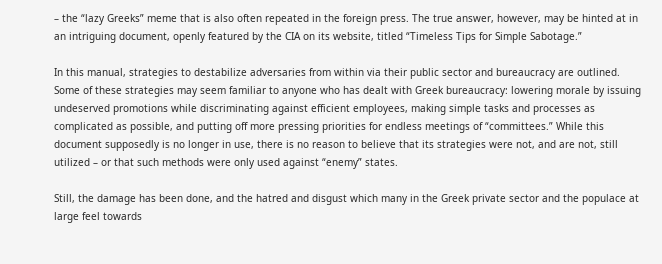– the “lazy Greeks” meme that is also often repeated in the foreign press. The true answer, however, may be hinted at in an intriguing document, openly featured by the CIA on its website, titled “Timeless Tips for Simple Sabotage.”

In this manual, strategies to destabilize adversaries from within via their public sector and bureaucracy are outlined. Some of these strategies may seem familiar to anyone who has dealt with Greek bureaucracy: lowering morale by issuing undeserved promotions while discriminating against efficient employees, making simple tasks and processes as complicated as possible, and putting off more pressing priorities for endless meetings of “committees.” While this document supposedly is no longer in use, there is no reason to believe that its strategies were not, and are not, still utilized – or that such methods were only used against “enemy” states.

Still, the damage has been done, and the hatred and disgust which many in the Greek private sector and the populace at large feel towards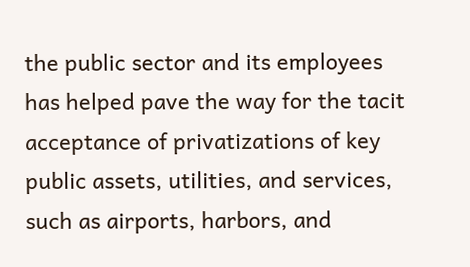the public sector and its employees has helped pave the way for the tacit acceptance of privatizations of key public assets, utilities, and services, such as airports, harbors, and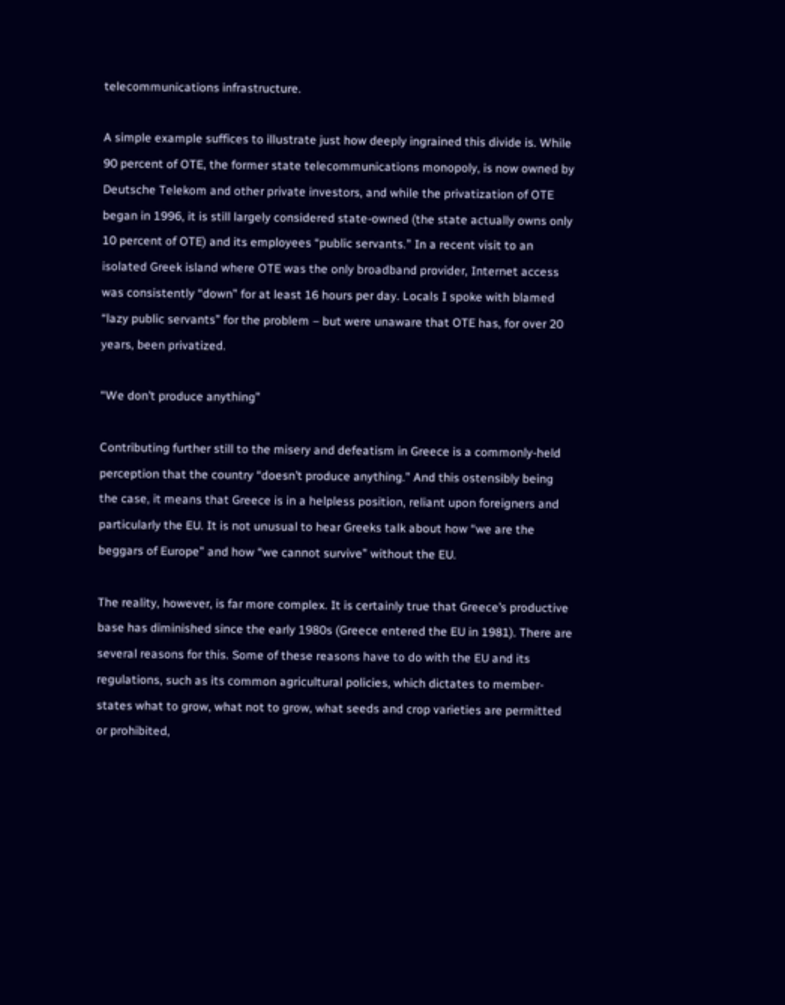telecommunications infrastructure.

A simple example suffices to illustrate just how deeply ingrained this divide is. While 90 percent of OTE, the former state telecommunications monopoly, is now owned by Deutsche Telekom and other private investors, and while the privatization of OTE began in 1996, it is still largely considered state-owned (the state actually owns only 10 percent of OTE) and its employees “public servants.” In a recent visit to an isolated Greek island where OTE was the only broadband provider, Internet access was consistently “down” for at least 16 hours per day. Locals I spoke with blamed “lazy public servants” for the problem – but were unaware that OTE has, for over 20 years, been privatized.

“We don’t produce anything”

Contributing further still to the misery and defeatism in Greece is a commonly-held perception that the country “doesn’t produce anything.” And this ostensibly being the case, it means that Greece is in a helpless position, reliant upon foreigners and particularly the EU. It is not unusual to hear Greeks talk about how “we are the beggars of Europe” and how “we cannot survive” without the EU.

The reality, however, is far more complex. It is certainly true that Greece’s productive base has diminished since the early 1980s (Greece entered the EU in 1981). There are several reasons for this. Some of these reasons have to do with the EU and its regulations, such as its common agricultural policies, which dictates to member-states what to grow, what not to grow, what seeds and crop varieties are permitted or prohibited,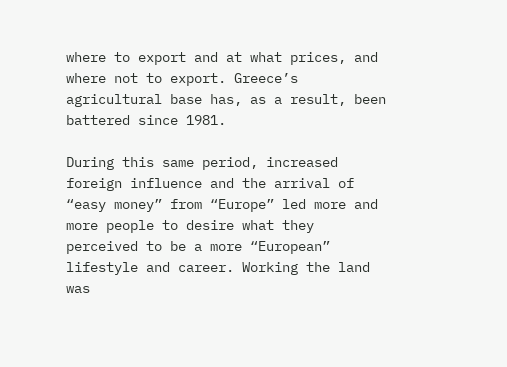where to export and at what prices, and where not to export. Greece’s agricultural base has, as a result, been battered since 1981.

During this same period, increased foreign influence and the arrival of “easy money” from “Europe” led more and more people to desire what they perceived to be a more “European” lifestyle and career. Working the land was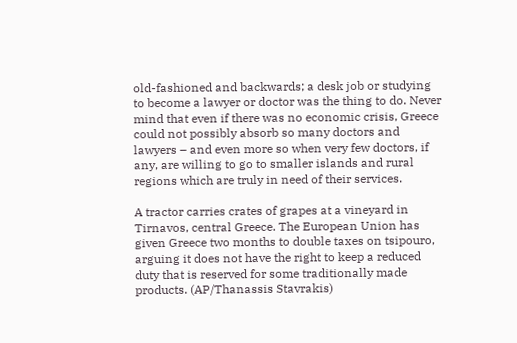old-fashioned and backwards; a desk job or studying to become a lawyer or doctor was the thing to do. Never mind that even if there was no economic crisis, Greece could not possibly absorb so many doctors and lawyers – and even more so when very few doctors, if any, are willing to go to smaller islands and rural regions which are truly in need of their services.

A tractor carries crates of grapes at a vineyard in Tirnavos, central Greece. The European Union has given Greece two months to double taxes on tsipouro, arguing it does not have the right to keep a reduced duty that is reserved for some traditionally made products. (AP/Thanassis Stavrakis)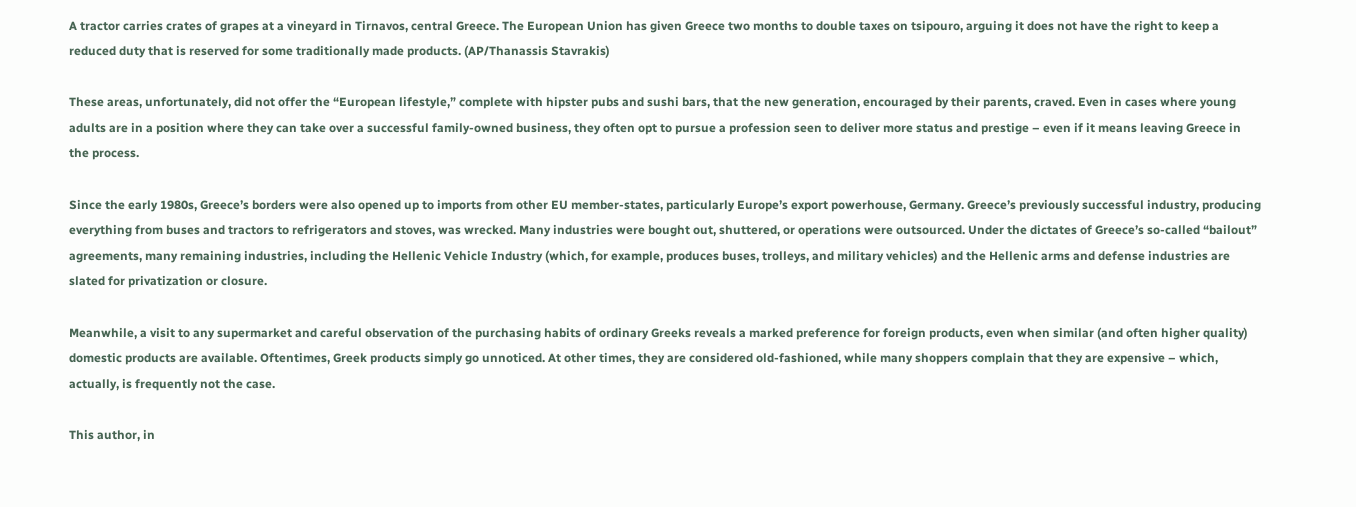A tractor carries crates of grapes at a vineyard in Tirnavos, central Greece. The European Union has given Greece two months to double taxes on tsipouro, arguing it does not have the right to keep a reduced duty that is reserved for some traditionally made products. (AP/Thanassis Stavrakis)

These areas, unfortunately, did not offer the “European lifestyle,” complete with hipster pubs and sushi bars, that the new generation, encouraged by their parents, craved. Even in cases where young adults are in a position where they can take over a successful family-owned business, they often opt to pursue a profession seen to deliver more status and prestige – even if it means leaving Greece in the process.

Since the early 1980s, Greece’s borders were also opened up to imports from other EU member-states, particularly Europe’s export powerhouse, Germany. Greece’s previously successful industry, producing everything from buses and tractors to refrigerators and stoves, was wrecked. Many industries were bought out, shuttered, or operations were outsourced. Under the dictates of Greece’s so-called “bailout” agreements, many remaining industries, including the Hellenic Vehicle Industry (which, for example, produces buses, trolleys, and military vehicles) and the Hellenic arms and defense industries are slated for privatization or closure.

Meanwhile, a visit to any supermarket and careful observation of the purchasing habits of ordinary Greeks reveals a marked preference for foreign products, even when similar (and often higher quality) domestic products are available. Oftentimes, Greek products simply go unnoticed. At other times, they are considered old-fashioned, while many shoppers complain that they are expensive – which, actually, is frequently not the case.

This author, in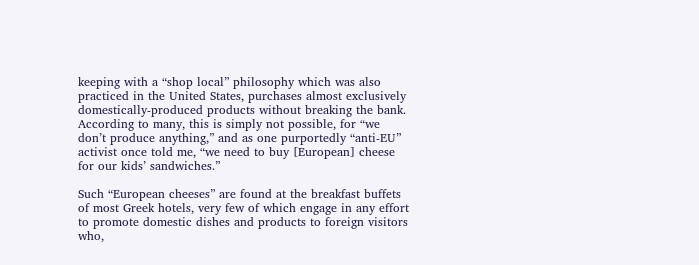keeping with a “shop local” philosophy which was also practiced in the United States, purchases almost exclusively domestically-produced products without breaking the bank. According to many, this is simply not possible, for “we don’t produce anything,” and as one purportedly “anti-EU” activist once told me, “we need to buy [European] cheese for our kids’ sandwiches.”

Such “European cheeses” are found at the breakfast buffets of most Greek hotels, very few of which engage in any effort to promote domestic dishes and products to foreign visitors who,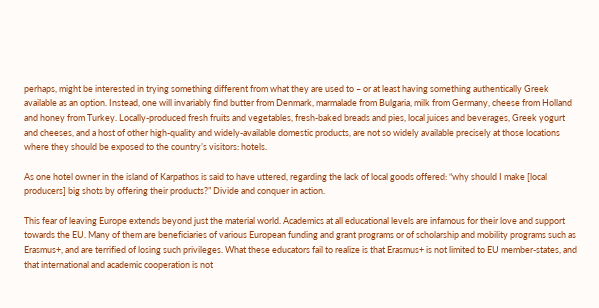perhaps, might be interested in trying something different from what they are used to – or at least having something authentically Greek available as an option. Instead, one will invariably find butter from Denmark, marmalade from Bulgaria, milk from Germany, cheese from Holland and honey from Turkey. Locally-produced fresh fruits and vegetables, fresh-baked breads and pies, local juices and beverages, Greek yogurt and cheeses, and a host of other high-quality and widely-available domestic products, are not so widely available precisely at those locations where they should be exposed to the country’s visitors: hotels.

As one hotel owner in the island of Karpathos is said to have uttered, regarding the lack of local goods offered: “why should I make [local producers] big shots by offering their products?” Divide and conquer in action.

This fear of leaving Europe extends beyond just the material world. Academics at all educational levels are infamous for their love and support towards the EU. Many of them are beneficiaries of various European funding and grant programs or of scholarship and mobility programs such as Erasmus+, and are terrified of losing such privileges. What these educators fail to realize is that Erasmus+ is not limited to EU member-states, and that international and academic cooperation is not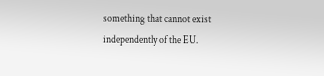something that cannot exist independently of the EU.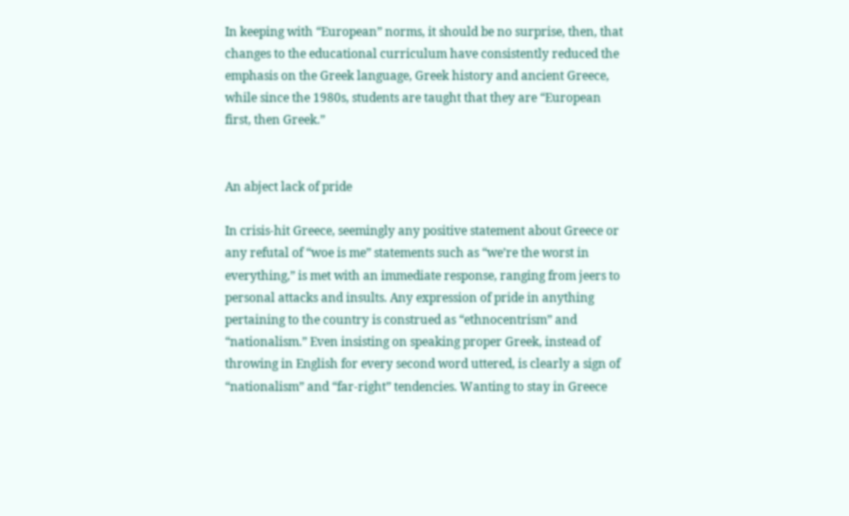In keeping with “European” norms, it should be no surprise, then, that changes to the educational curriculum have consistently reduced the emphasis on the Greek language, Greek history and ancient Greece, while since the 1980s, students are taught that they are “European first, then Greek.”


An abject lack of pride

In crisis-hit Greece, seemingly any positive statement about Greece or any refutal of “woe is me” statements such as “we’re the worst in everything,” is met with an immediate response, ranging from jeers to personal attacks and insults. Any expression of pride in anything pertaining to the country is construed as “ethnocentrism” and “nationalism.” Even insisting on speaking proper Greek, instead of throwing in English for every second word uttered, is clearly a sign of “nationalism” and “far-right” tendencies. Wanting to stay in Greece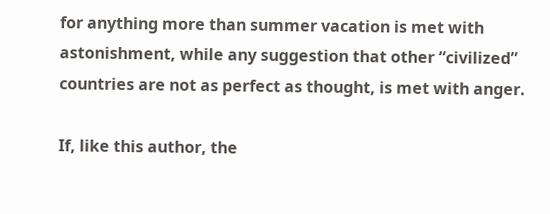for anything more than summer vacation is met with astonishment, while any suggestion that other “civilized” countries are not as perfect as thought, is met with anger.

If, like this author, the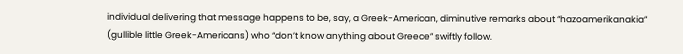individual delivering that message happens to be, say, a Greek-American, diminutive remarks about “hazoamerikanakia” (gullible little Greek-Americans) who “don’t know anything about Greece” swiftly follow.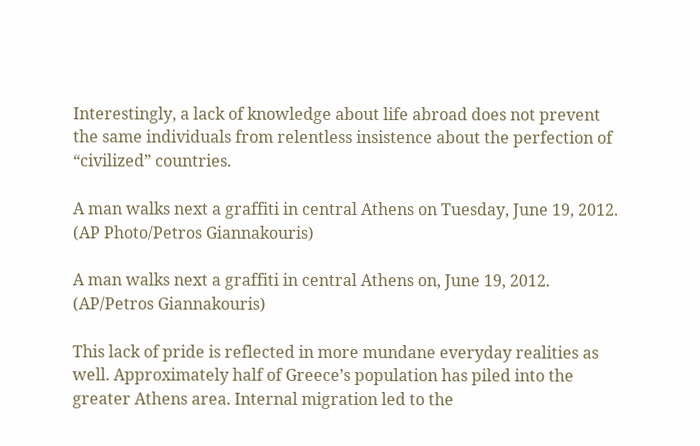Interestingly, a lack of knowledge about life abroad does not prevent the same individuals from relentless insistence about the perfection of “civilized” countries.

A man walks next a graffiti in central Athens on Tuesday, June 19, 2012. (AP Photo/Petros Giannakouris)

A man walks next a graffiti in central Athens on, June 19, 2012. (AP/Petros Giannakouris)

This lack of pride is reflected in more mundane everyday realities as well. Approximately half of Greece’s population has piled into the greater Athens area. Internal migration led to the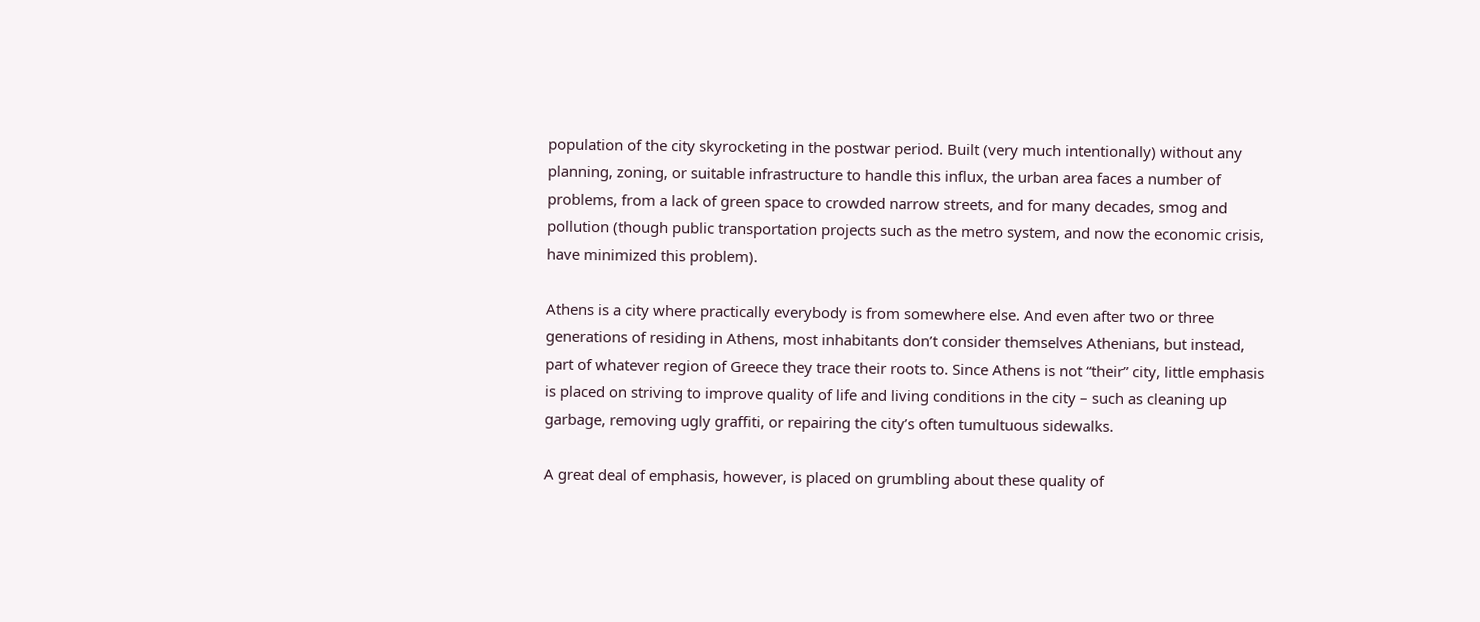population of the city skyrocketing in the postwar period. Built (very much intentionally) without any planning, zoning, or suitable infrastructure to handle this influx, the urban area faces a number of problems, from a lack of green space to crowded narrow streets, and for many decades, smog and pollution (though public transportation projects such as the metro system, and now the economic crisis, have minimized this problem).

Athens is a city where practically everybody is from somewhere else. And even after two or three generations of residing in Athens, most inhabitants don’t consider themselves Athenians, but instead, part of whatever region of Greece they trace their roots to. Since Athens is not “their” city, little emphasis is placed on striving to improve quality of life and living conditions in the city – such as cleaning up garbage, removing ugly graffiti, or repairing the city’s often tumultuous sidewalks.

A great deal of emphasis, however, is placed on grumbling about these quality of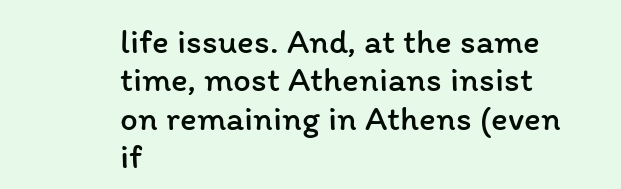life issues. And, at the same time, most Athenians insist on remaining in Athens (even if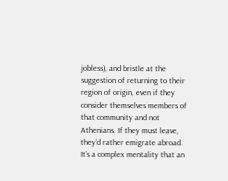jobless), and bristle at the suggestion of returning to their region of origin, even if they consider themselves members of that community and not Athenians. If they must leave, they’d rather emigrate abroad. It’s a complex mentality that an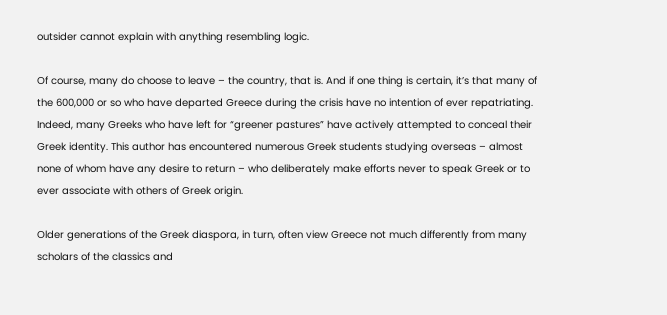outsider cannot explain with anything resembling logic.

Of course, many do choose to leave – the country, that is. And if one thing is certain, it’s that many of the 600,000 or so who have departed Greece during the crisis have no intention of ever repatriating. Indeed, many Greeks who have left for “greener pastures” have actively attempted to conceal their Greek identity. This author has encountered numerous Greek students studying overseas – almost none of whom have any desire to return – who deliberately make efforts never to speak Greek or to ever associate with others of Greek origin.

Older generations of the Greek diaspora, in turn, often view Greece not much differently from many scholars of the classics and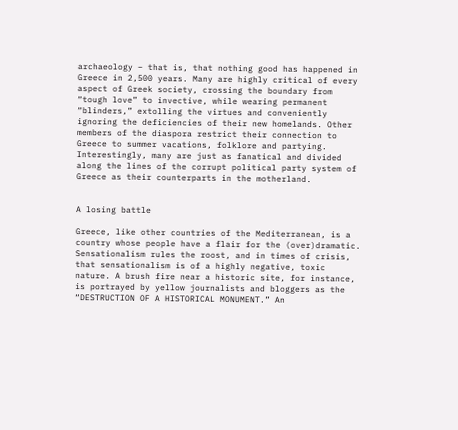archaeology – that is, that nothing good has happened in Greece in 2,500 years. Many are highly critical of every aspect of Greek society, crossing the boundary from “tough love” to invective, while wearing permanent “blinders,” extolling the virtues and conveniently ignoring the deficiencies of their new homelands. Other members of the diaspora restrict their connection to Greece to summer vacations, folklore and partying. Interestingly, many are just as fanatical and divided along the lines of the corrupt political party system of Greece as their counterparts in the motherland.


A losing battle

Greece, like other countries of the Mediterranean, is a country whose people have a flair for the (over)dramatic. Sensationalism rules the roost, and in times of crisis, that sensationalism is of a highly negative, toxic nature. A brush fire near a historic site, for instance, is portrayed by yellow journalists and bloggers as the “DESTRUCTION OF A HISTORICAL MONUMENT.” An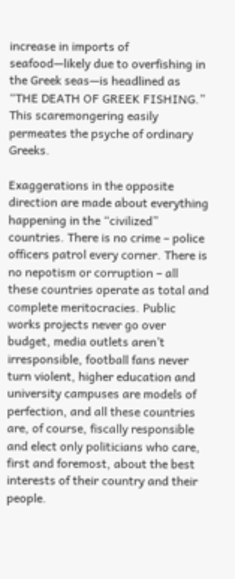increase in imports of seafood—likely due to overfishing in the Greek seas—is headlined as “THE DEATH OF GREEK FISHING.” This scaremongering easily permeates the psyche of ordinary Greeks.

Exaggerations in the opposite direction are made about everything happening in the “civilized” countries. There is no crime – police officers patrol every corner. There is no nepotism or corruption – all these countries operate as total and complete meritocracies. Public works projects never go over budget, media outlets aren’t irresponsible, football fans never turn violent, higher education and university campuses are models of perfection, and all these countries are, of course, fiscally responsible and elect only politicians who care, first and foremost, about the best interests of their country and their people.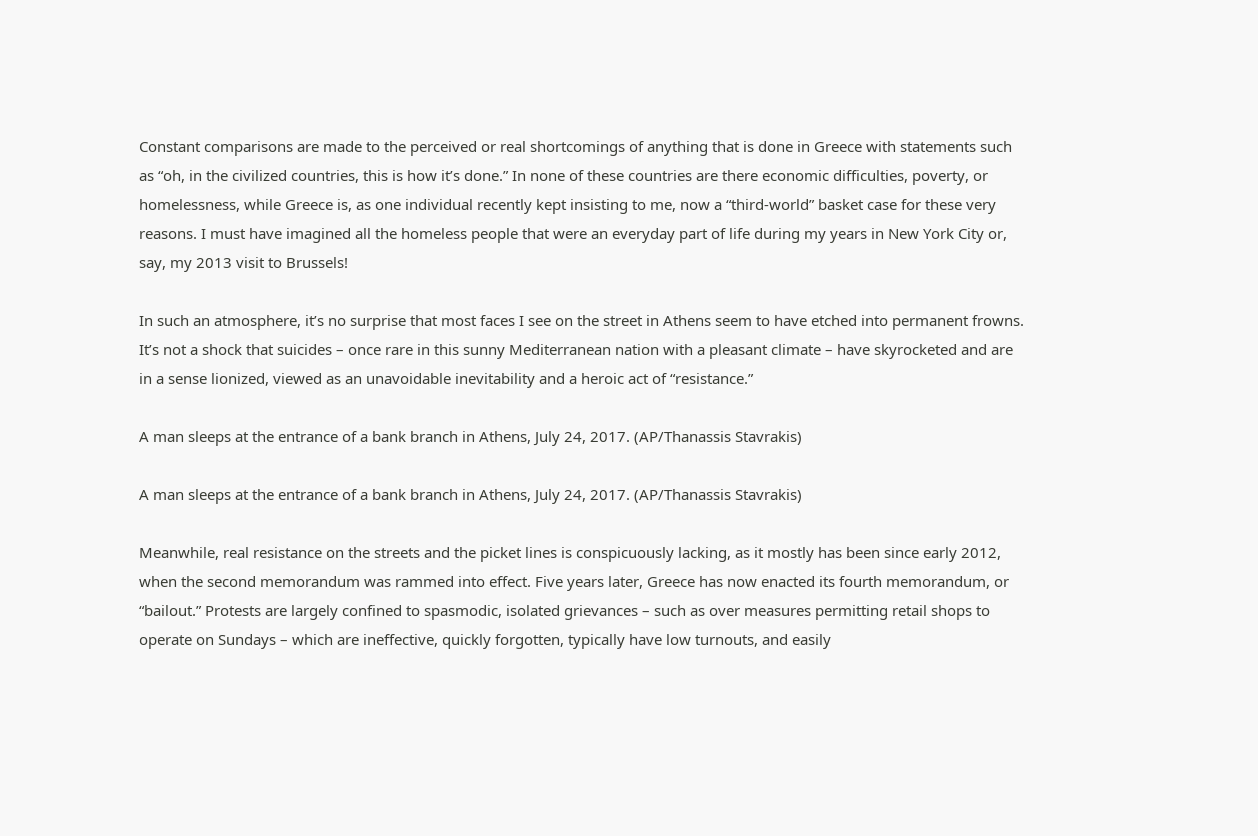Constant comparisons are made to the perceived or real shortcomings of anything that is done in Greece with statements such as “oh, in the civilized countries, this is how it’s done.” In none of these countries are there economic difficulties, poverty, or homelessness, while Greece is, as one individual recently kept insisting to me, now a “third-world” basket case for these very reasons. I must have imagined all the homeless people that were an everyday part of life during my years in New York City or, say, my 2013 visit to Brussels!

In such an atmosphere, it’s no surprise that most faces I see on the street in Athens seem to have etched into permanent frowns. It’s not a shock that suicides – once rare in this sunny Mediterranean nation with a pleasant climate – have skyrocketed and are in a sense lionized, viewed as an unavoidable inevitability and a heroic act of “resistance.”

A man sleeps at the entrance of a bank branch in Athens, July 24, 2017. (AP/Thanassis Stavrakis)

A man sleeps at the entrance of a bank branch in Athens, July 24, 2017. (AP/Thanassis Stavrakis)

Meanwhile, real resistance on the streets and the picket lines is conspicuously lacking, as it mostly has been since early 2012, when the second memorandum was rammed into effect. Five years later, Greece has now enacted its fourth memorandum, or “bailout.” Protests are largely confined to spasmodic, isolated grievances – such as over measures permitting retail shops to operate on Sundays – which are ineffective, quickly forgotten, typically have low turnouts, and easily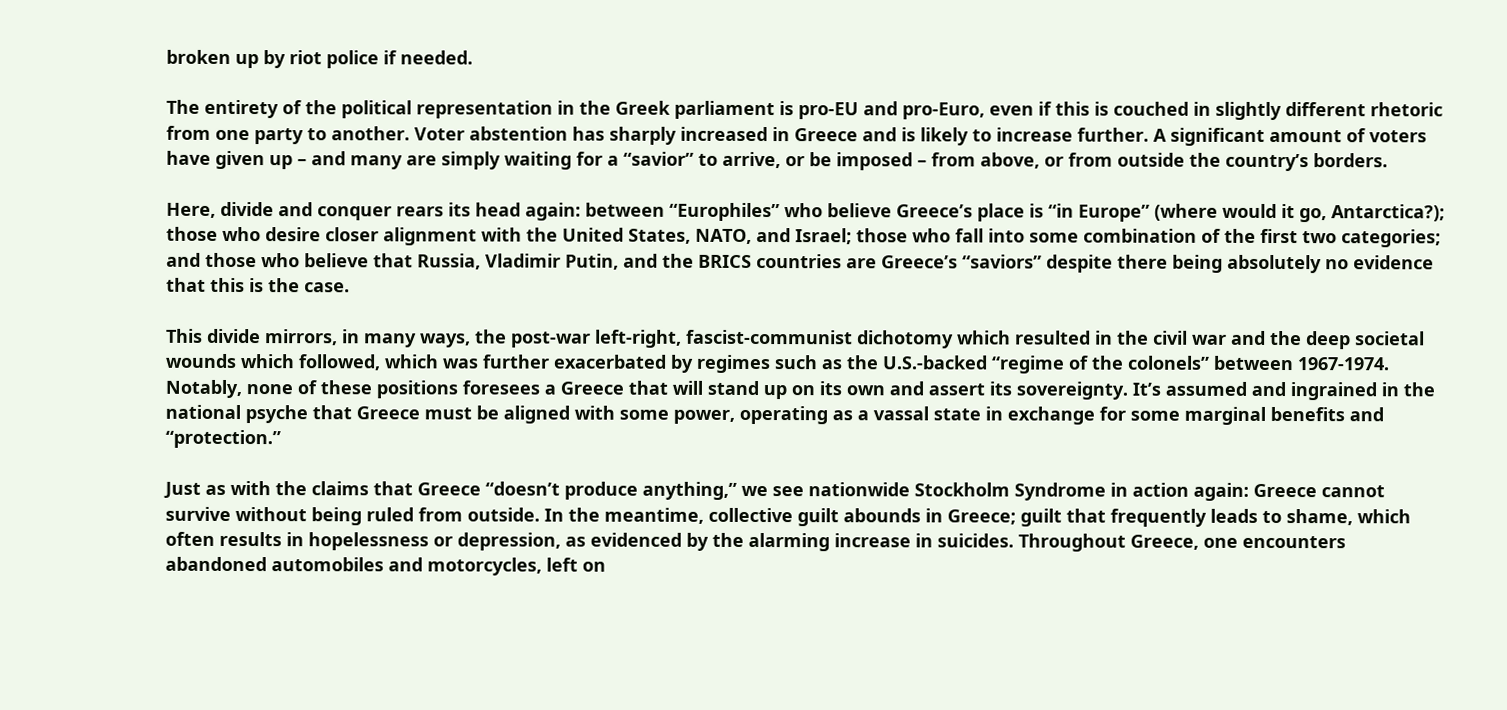broken up by riot police if needed.

The entirety of the political representation in the Greek parliament is pro-EU and pro-Euro, even if this is couched in slightly different rhetoric from one party to another. Voter abstention has sharply increased in Greece and is likely to increase further. A significant amount of voters have given up – and many are simply waiting for a “savior” to arrive, or be imposed – from above, or from outside the country’s borders.

Here, divide and conquer rears its head again: between “Europhiles” who believe Greece’s place is “in Europe” (where would it go, Antarctica?); those who desire closer alignment with the United States, NATO, and Israel; those who fall into some combination of the first two categories; and those who believe that Russia, Vladimir Putin, and the BRICS countries are Greece’s “saviors” despite there being absolutely no evidence that this is the case.

This divide mirrors, in many ways, the post-war left-right, fascist-communist dichotomy which resulted in the civil war and the deep societal wounds which followed, which was further exacerbated by regimes such as the U.S.-backed “regime of the colonels” between 1967-1974. Notably, none of these positions foresees a Greece that will stand up on its own and assert its sovereignty. It’s assumed and ingrained in the national psyche that Greece must be aligned with some power, operating as a vassal state in exchange for some marginal benefits and “protection.”

Just as with the claims that Greece “doesn’t produce anything,” we see nationwide Stockholm Syndrome in action again: Greece cannot survive without being ruled from outside. In the meantime, collective guilt abounds in Greece; guilt that frequently leads to shame, which often results in hopelessness or depression, as evidenced by the alarming increase in suicides. Throughout Greece, one encounters abandoned automobiles and motorcycles, left on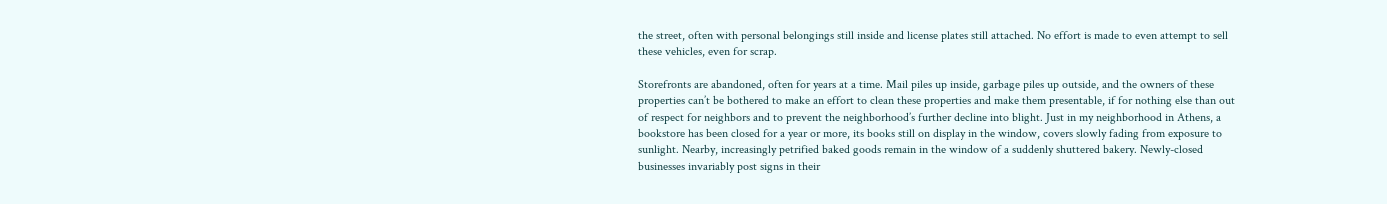the street, often with personal belongings still inside and license plates still attached. No effort is made to even attempt to sell these vehicles, even for scrap.

Storefronts are abandoned, often for years at a time. Mail piles up inside, garbage piles up outside, and the owners of these properties can’t be bothered to make an effort to clean these properties and make them presentable, if for nothing else than out of respect for neighbors and to prevent the neighborhood’s further decline into blight. Just in my neighborhood in Athens, a bookstore has been closed for a year or more, its books still on display in the window, covers slowly fading from exposure to sunlight. Nearby, increasingly petrified baked goods remain in the window of a suddenly shuttered bakery. Newly-closed businesses invariably post signs in their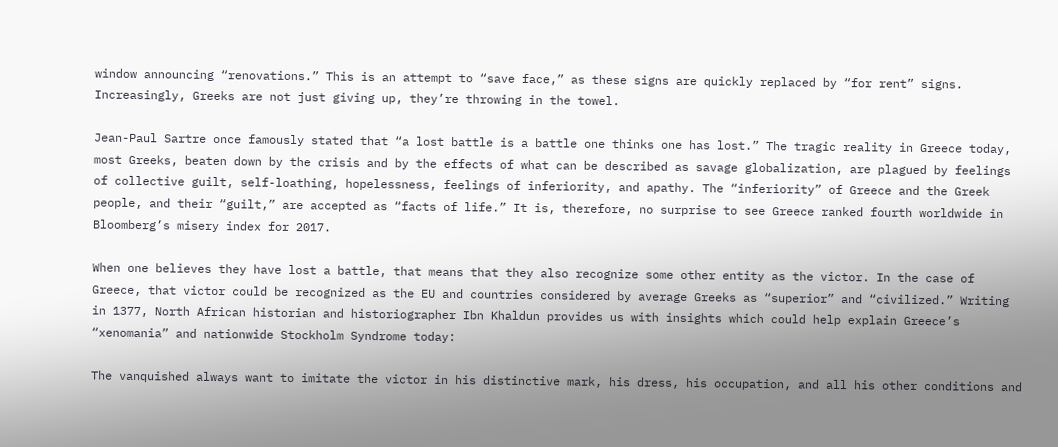window announcing “renovations.” This is an attempt to “save face,” as these signs are quickly replaced by “for rent” signs. Increasingly, Greeks are not just giving up, they’re throwing in the towel.

Jean-Paul Sartre once famously stated that “a lost battle is a battle one thinks one has lost.” The tragic reality in Greece today, most Greeks, beaten down by the crisis and by the effects of what can be described as savage globalization, are plagued by feelings of collective guilt, self-loathing, hopelessness, feelings of inferiority, and apathy. The “inferiority” of Greece and the Greek people, and their “guilt,” are accepted as “facts of life.” It is, therefore, no surprise to see Greece ranked fourth worldwide in Bloomberg’s misery index for 2017.

When one believes they have lost a battle, that means that they also recognize some other entity as the victor. In the case of Greece, that victor could be recognized as the EU and countries considered by average Greeks as “superior” and “civilized.” Writing in 1377, North African historian and historiographer Ibn Khaldun provides us with insights which could help explain Greece’s “xenomania” and nationwide Stockholm Syndrome today:

The vanquished always want to imitate the victor in his distinctive mark, his dress, his occupation, and all his other conditions and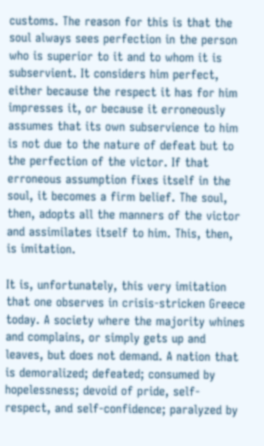customs. The reason for this is that the soul always sees perfection in the person who is superior to it and to whom it is subservient. It considers him perfect, either because the respect it has for him impresses it, or because it erroneously assumes that its own subservience to him is not due to the nature of defeat but to the perfection of the victor. If that erroneous assumption fixes itself in the soul, it becomes a firm belief. The soul, then, adopts all the manners of the victor and assimilates itself to him. This, then, is imitation.

It is, unfortunately, this very imitation that one observes in crisis-stricken Greece today. A society where the majority whines and complains, or simply gets up and leaves, but does not demand. A nation that is demoralized; defeated; consumed by hopelessness; devoid of pride, self-respect, and self-confidence; paralyzed by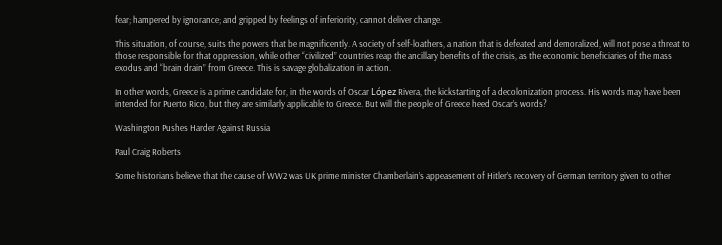fear; hampered by ignorance; and gripped by feelings of inferiority, cannot deliver change.

This situation, of course, suits the powers that be magnificently. A society of self-loathers, a nation that is defeated and demoralized, will not pose a threat to those responsible for that oppression, while other “civilized” countries reap the ancillary benefits of the crisis, as the economic beneficiaries of the mass exodus and “brain drain” from Greece. This is savage globalization in action.

In other words, Greece is a prime candidate for, in the words of Oscar López Rivera, the kickstarting of a decolonization process. His words may have been intended for Puerto Rico, but they are similarly applicable to Greece. But will the people of Greece heed Oscar’s words?

Washington Pushes Harder Against Russia

Paul Craig Roberts

Some historians believe that the cause of WW2 was UK prime minister Chamberlain’s appeasement of Hitler’s recovery of German territory given to other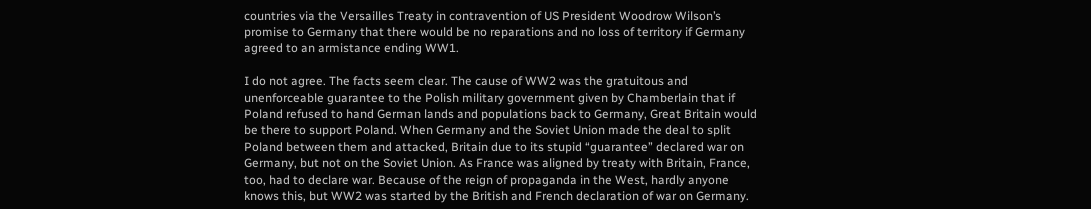countries via the Versailles Treaty in contravention of US President Woodrow Wilson’s promise to Germany that there would be no reparations and no loss of territory if Germany agreed to an armistance ending WW1.

I do not agree. The facts seem clear. The cause of WW2 was the gratuitous and unenforceable guarantee to the Polish military government given by Chamberlain that if Poland refused to hand German lands and populations back to Germany, Great Britain would be there to support Poland. When Germany and the Soviet Union made the deal to split Poland between them and attacked, Britain due to its stupid “guarantee” declared war on Germany, but not on the Soviet Union. As France was aligned by treaty with Britain, France, too, had to declare war. Because of the reign of propaganda in the West, hardly anyone knows this, but WW2 was started by the British and French declaration of war on Germany.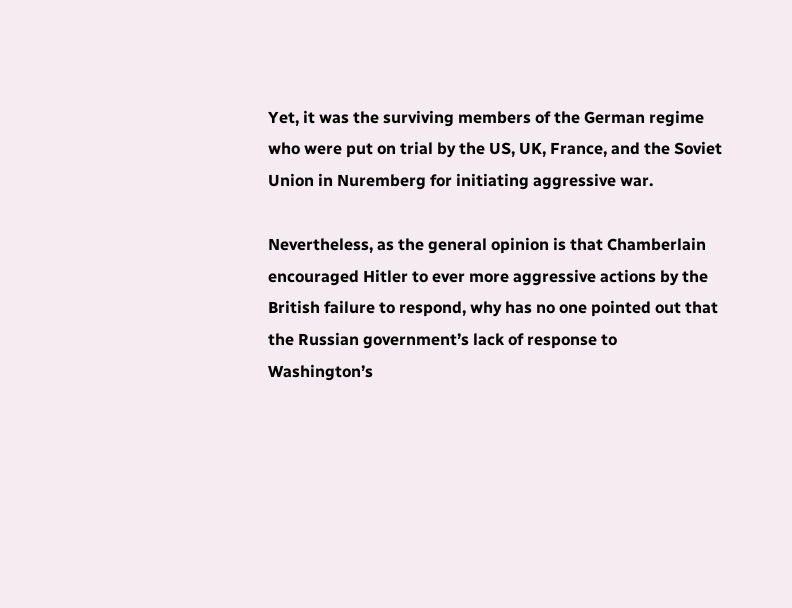Yet, it was the surviving members of the German regime who were put on trial by the US, UK, France, and the Soviet Union in Nuremberg for initiating aggressive war.

Nevertheless, as the general opinion is that Chamberlain encouraged Hitler to ever more aggressive actions by the British failure to respond, why has no one pointed out that the Russian government’s lack of response to Washington’s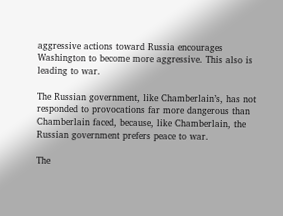aggressive actions toward Russia encourages Washington to become more aggressive. This also is leading to war.

The Russian government, like Chamberlain’s, has not responded to provocations far more dangerous than Chamberlain faced, because, like Chamberlain, the Russian government prefers peace to war.

The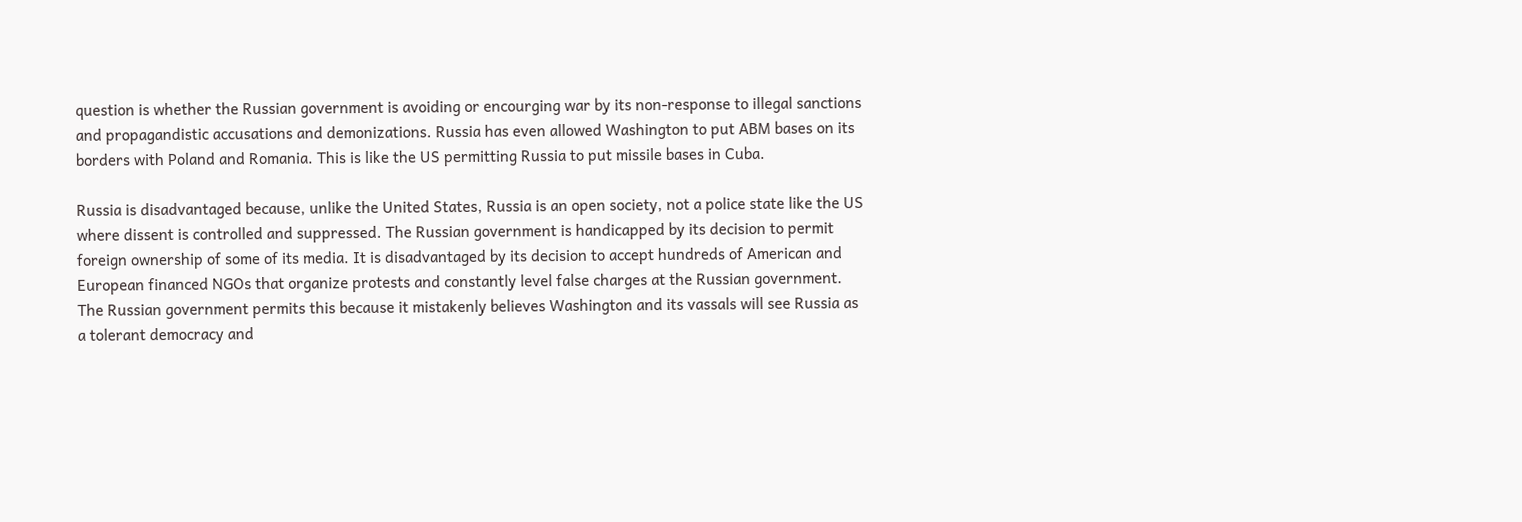question is whether the Russian government is avoiding or encourging war by its non-response to illegal sanctions and propagandistic accusations and demonizations. Russia has even allowed Washington to put ABM bases on its borders with Poland and Romania. This is like the US permitting Russia to put missile bases in Cuba.

Russia is disadvantaged because, unlike the United States, Russia is an open society, not a police state like the US where dissent is controlled and suppressed. The Russian government is handicapped by its decision to permit foreign ownership of some of its media. It is disadvantaged by its decision to accept hundreds of American and European financed NGOs that organize protests and constantly level false charges at the Russian government. The Russian government permits this because it mistakenly believes Washington and its vassals will see Russia as a tolerant democracy and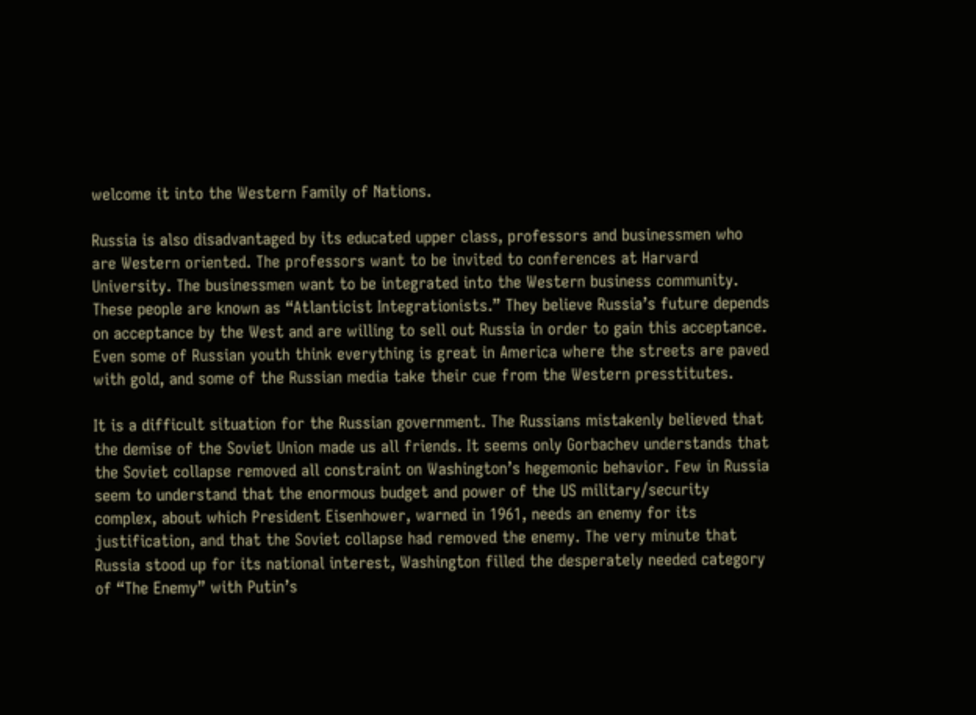welcome it into the Western Family of Nations.

Russia is also disadvantaged by its educated upper class, professors and businessmen who are Western oriented. The professors want to be invited to conferences at Harvard University. The businessmen want to be integrated into the Western business community. These people are known as “Atlanticist Integrationists.” They believe Russia’s future depends on acceptance by the West and are willing to sell out Russia in order to gain this acceptance. Even some of Russian youth think everything is great in America where the streets are paved with gold, and some of the Russian media take their cue from the Western presstitutes.

It is a difficult situation for the Russian government. The Russians mistakenly believed that the demise of the Soviet Union made us all friends. It seems only Gorbachev understands that the Soviet collapse removed all constraint on Washington’s hegemonic behavior. Few in Russia seem to understand that the enormous budget and power of the US military/security complex, about which President Eisenhower, warned in 1961, needs an enemy for its justification, and that the Soviet collapse had removed the enemy. The very minute that Russia stood up for its national interest, Washington filled the desperately needed category of “The Enemy” with Putin’s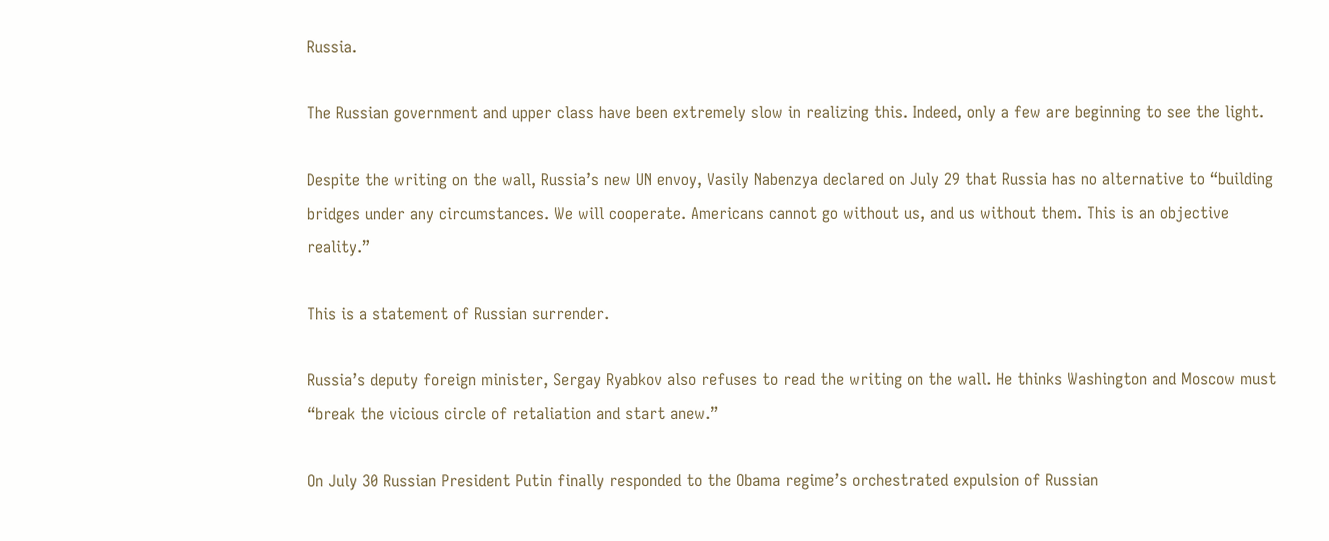Russia.

The Russian government and upper class have been extremely slow in realizing this. Indeed, only a few are beginning to see the light.

Despite the writing on the wall, Russia’s new UN envoy, Vasily Nabenzya declared on July 29 that Russia has no alternative to “building bridges under any circumstances. We will cooperate. Americans cannot go without us, and us without them. This is an objective reality.”

This is a statement of Russian surrender.

Russia’s deputy foreign minister, Sergay Ryabkov also refuses to read the writing on the wall. He thinks Washington and Moscow must “break the vicious circle of retaliation and start anew.”

On July 30 Russian President Putin finally responded to the Obama regime’s orchestrated expulsion of Russian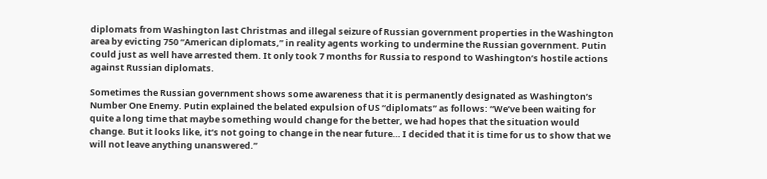diplomats from Washington last Christmas and illegal seizure of Russian government properties in the Washington area by evicting 750 “American diplomats,” in reality agents working to undermine the Russian government. Putin could just as well have arrested them. It only took 7 months for Russia to respond to Washington’s hostile actions against Russian diplomats.

Sometimes the Russian government shows some awareness that it is permanently designated as Washington’s Number One Enemy. Putin explained the belated expulsion of US “diplomats” as follows: “We’ve been waiting for quite a long time that maybe something would change for the better, we had hopes that the situation would change. But it looks like, it’s not going to change in the near future… I decided that it is time for us to show that we will not leave anything unanswered.”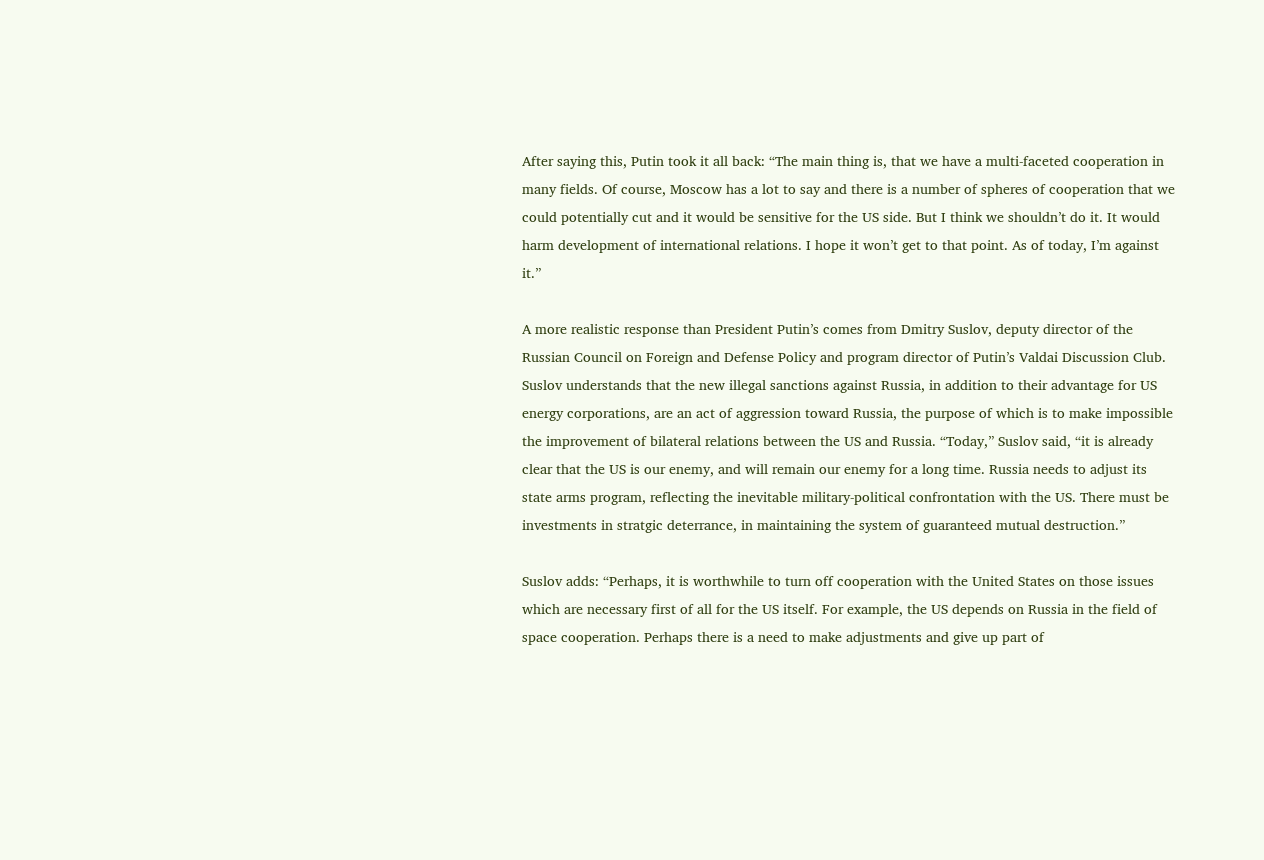After saying this, Putin took it all back: “The main thing is, that we have a multi-faceted cooperation in many fields. Of course, Moscow has a lot to say and there is a number of spheres of cooperation that we could potentially cut and it would be sensitive for the US side. But I think we shouldn’t do it. It would harm development of international relations. I hope it won’t get to that point. As of today, I’m against it.”

A more realistic response than President Putin’s comes from Dmitry Suslov, deputy director of the Russian Council on Foreign and Defense Policy and program director of Putin’s Valdai Discussion Club. Suslov understands that the new illegal sanctions against Russia, in addition to their advantage for US energy corporations, are an act of aggression toward Russia, the purpose of which is to make impossible the improvement of bilateral relations between the US and Russia. “Today,” Suslov said, “it is already clear that the US is our enemy, and will remain our enemy for a long time. Russia needs to adjust its state arms program, reflecting the inevitable military-political confrontation with the US. There must be investments in stratgic deterrance, in maintaining the system of guaranteed mutual destruction.”

Suslov adds: “Perhaps, it is worthwhile to turn off cooperation with the United States on those issues which are necessary first of all for the US itself. For example, the US depends on Russia in the field of space cooperation. Perhaps there is a need to make adjustments and give up part of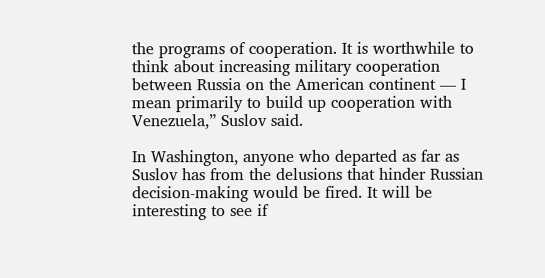the programs of cooperation. It is worthwhile to think about increasing military cooperation between Russia on the American continent — I mean primarily to build up cooperation with Venezuela,” Suslov said.

In Washington, anyone who departed as far as Suslov has from the delusions that hinder Russian decision-making would be fired. It will be interesting to see if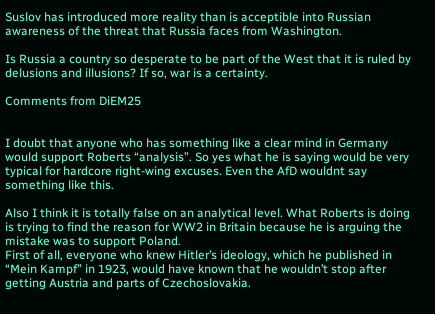Suslov has introduced more reality than is acceptible into Russian awareness of the threat that Russia faces from Washington.

Is Russia a country so desperate to be part of the West that it is ruled by delusions and illusions? If so, war is a certainty.

Comments from DiEM25


I doubt that anyone who has something like a clear mind in Germany would support Roberts “analysis”. So yes what he is saying would be very typical for hardcore right-wing excuses. Even the AfD wouldnt say something like this.

Also I think it is totally false on an analytical level. What Roberts is doing is trying to find the reason for WW2 in Britain because he is arguing the mistake was to support Poland.
First of all, everyone who knew Hitler’s ideology, which he published in “Mein Kampf” in 1923, would have known that he wouldn’t stop after getting Austria and parts of Czechoslovakia.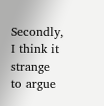Secondly, I think it strange to argue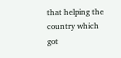that helping the country which got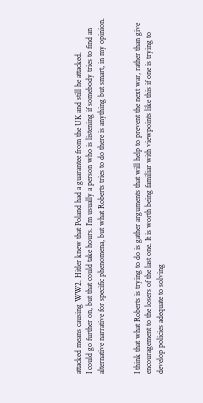attacked means causing WW2. Hitler knew that Poland had a guarantee from the UK and still he attacked.
I could go further on, but that could take hours. I’m usually a person who is listening if somebody tries to find an alternative narrative for specific phenomena, but what Roberts tries to do there is anything but smart, in my opinion.


I think that what Roberts is trying to do is gather arguments that will help to prevent the next war, rather than give encouragement to the losers of the last one. It is worth being familiar with viewpoints like this if one is trying to develop policies adequate to solving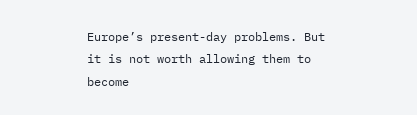Europe’s present-day problems. But it is not worth allowing them to become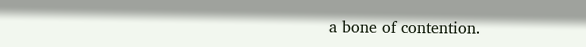a bone of contention.